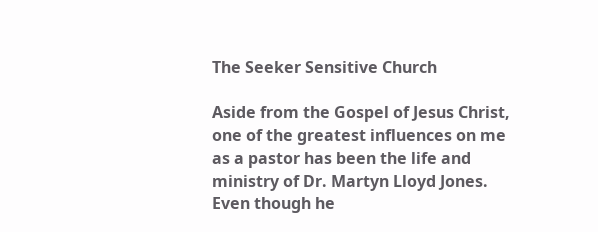The Seeker Sensitive Church

Aside from the Gospel of Jesus Christ, one of the greatest influences on me as a pastor has been the life and ministry of Dr. Martyn Lloyd Jones. Even though he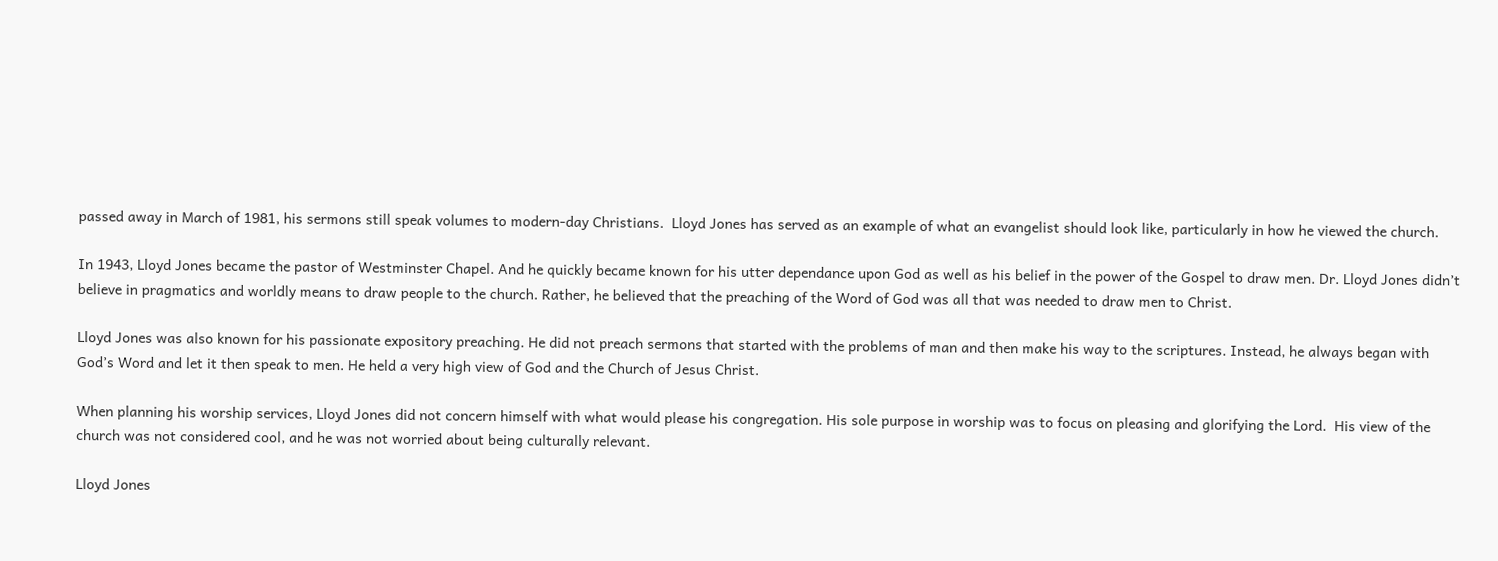passed away in March of 1981, his sermons still speak volumes to modern-day Christians.  Lloyd Jones has served as an example of what an evangelist should look like, particularly in how he viewed the church.

In 1943, Lloyd Jones became the pastor of Westminster Chapel. And he quickly became known for his utter dependance upon God as well as his belief in the power of the Gospel to draw men. Dr. Lloyd Jones didn’t believe in pragmatics and worldly means to draw people to the church. Rather, he believed that the preaching of the Word of God was all that was needed to draw men to Christ.

Lloyd Jones was also known for his passionate expository preaching. He did not preach sermons that started with the problems of man and then make his way to the scriptures. Instead, he always began with God’s Word and let it then speak to men. He held a very high view of God and the Church of Jesus Christ.

When planning his worship services, Lloyd Jones did not concern himself with what would please his congregation. His sole purpose in worship was to focus on pleasing and glorifying the Lord.  His view of the church was not considered cool, and he was not worried about being culturally relevant.

Lloyd Jones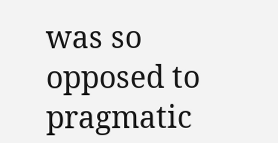was so opposed to pragmatic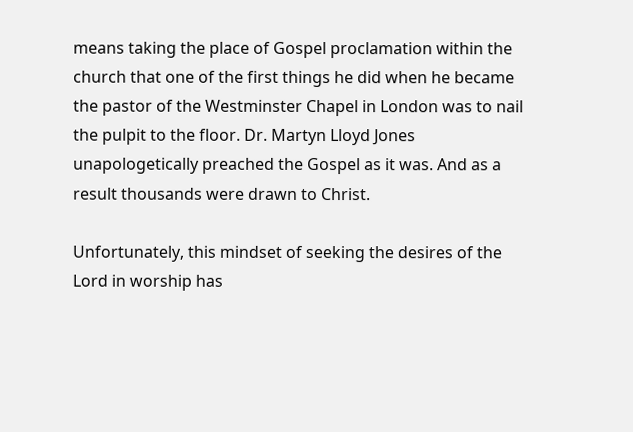means taking the place of Gospel proclamation within the church that one of the first things he did when he became the pastor of the Westminster Chapel in London was to nail the pulpit to the floor. Dr. Martyn Lloyd Jones unapologetically preached the Gospel as it was. And as a result thousands were drawn to Christ.

Unfortunately, this mindset of seeking the desires of the Lord in worship has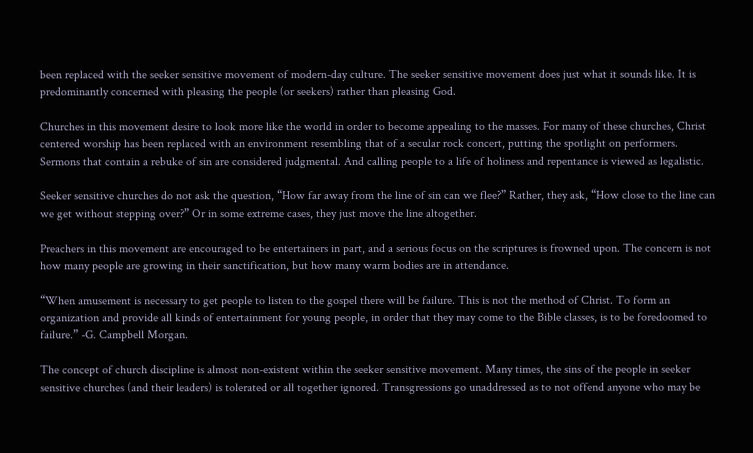been replaced with the seeker sensitive movement of modern-day culture. The seeker sensitive movement does just what it sounds like. It is predominantly concerned with pleasing the people (or seekers) rather than pleasing God.

Churches in this movement desire to look more like the world in order to become appealing to the masses. For many of these churches, Christ centered worship has been replaced with an environment resembling that of a secular rock concert, putting the spotlight on performers. Sermons that contain a rebuke of sin are considered judgmental. And calling people to a life of holiness and repentance is viewed as legalistic.

Seeker sensitive churches do not ask the question, “How far away from the line of sin can we flee?” Rather, they ask, “How close to the line can we get without stepping over?” Or in some extreme cases, they just move the line altogether.

Preachers in this movement are encouraged to be entertainers in part, and a serious focus on the scriptures is frowned upon. The concern is not how many people are growing in their sanctification, but how many warm bodies are in attendance.

“When amusement is necessary to get people to listen to the gospel there will be failure. This is not the method of Christ. To form an organization and provide all kinds of entertainment for young people, in order that they may come to the Bible classes, is to be foredoomed to failure.” -G. Campbell Morgan.

The concept of church discipline is almost non-existent within the seeker sensitive movement. Many times, the sins of the people in seeker sensitive churches (and their leaders) is tolerated or all together ignored. Transgressions go unaddressed as to not offend anyone who may be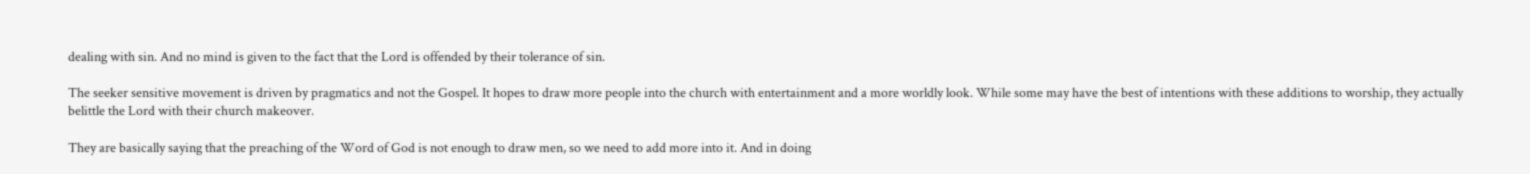dealing with sin. And no mind is given to the fact that the Lord is offended by their tolerance of sin.

The seeker sensitive movement is driven by pragmatics and not the Gospel. It hopes to draw more people into the church with entertainment and a more worldly look. While some may have the best of intentions with these additions to worship, they actually belittle the Lord with their church makeover.

They are basically saying that the preaching of the Word of God is not enough to draw men, so we need to add more into it. And in doing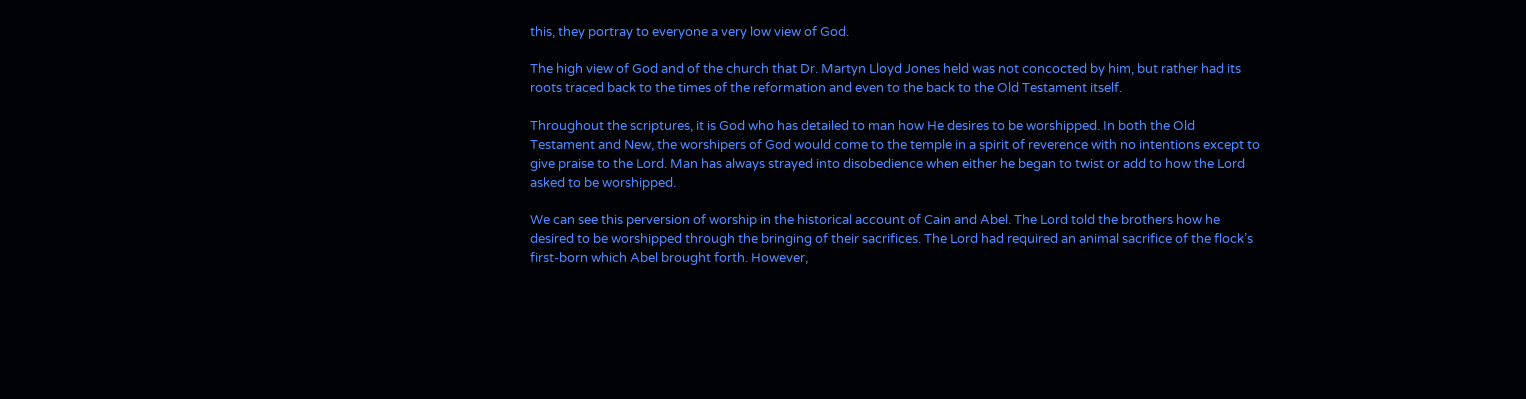this, they portray to everyone a very low view of God.

The high view of God and of the church that Dr. Martyn Lloyd Jones held was not concocted by him, but rather had its roots traced back to the times of the reformation and even to the back to the Old Testament itself.

Throughout the scriptures, it is God who has detailed to man how He desires to be worshipped. In both the Old Testament and New, the worshipers of God would come to the temple in a spirit of reverence with no intentions except to give praise to the Lord. Man has always strayed into disobedience when either he began to twist or add to how the Lord asked to be worshipped.

We can see this perversion of worship in the historical account of Cain and Abel. The Lord told the brothers how he desired to be worshipped through the bringing of their sacrifices. The Lord had required an animal sacrifice of the flock’s first-born which Abel brought forth. However,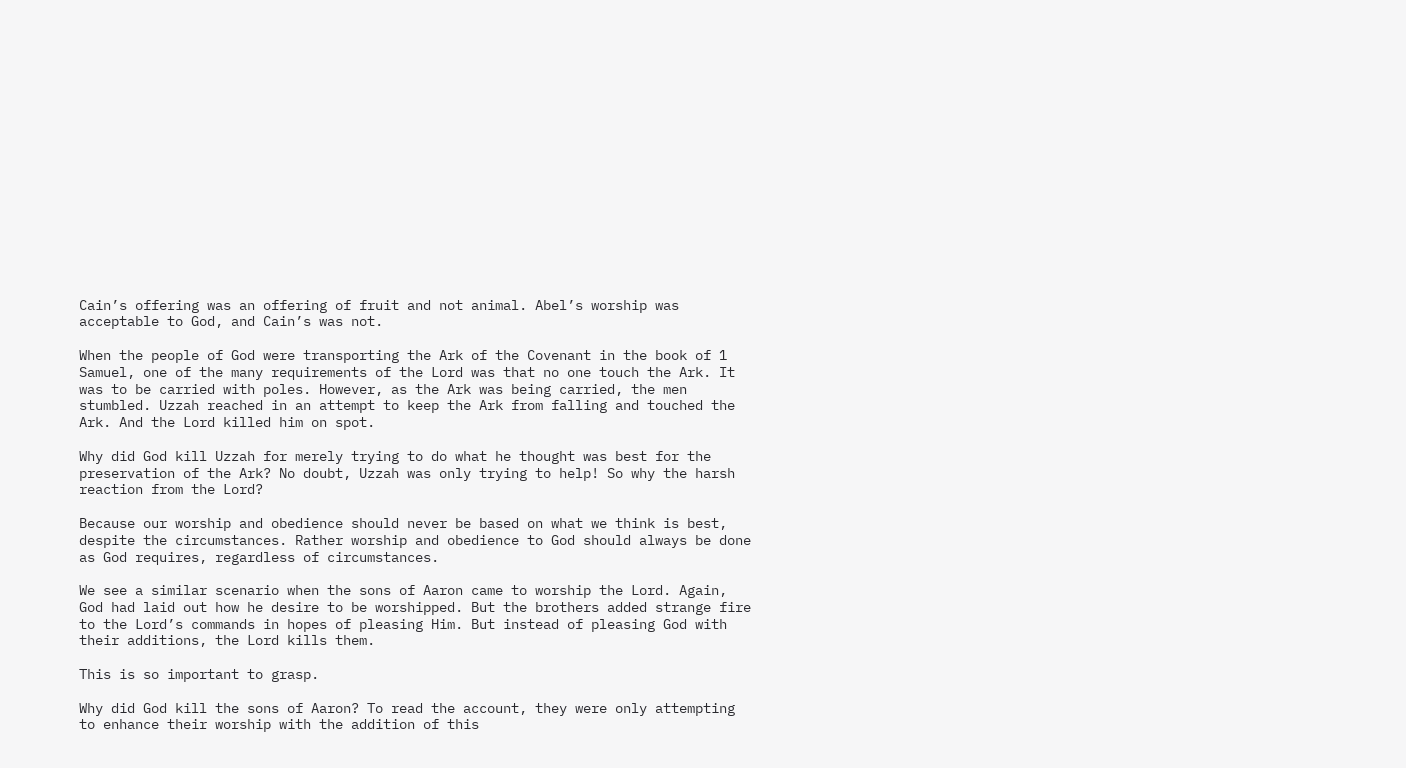Cain’s offering was an offering of fruit and not animal. Abel’s worship was acceptable to God, and Cain’s was not.

When the people of God were transporting the Ark of the Covenant in the book of 1 Samuel, one of the many requirements of the Lord was that no one touch the Ark. It was to be carried with poles. However, as the Ark was being carried, the men stumbled. Uzzah reached in an attempt to keep the Ark from falling and touched the Ark. And the Lord killed him on spot.

Why did God kill Uzzah for merely trying to do what he thought was best for the preservation of the Ark? No doubt, Uzzah was only trying to help! So why the harsh reaction from the Lord?

Because our worship and obedience should never be based on what we think is best, despite the circumstances. Rather worship and obedience to God should always be done as God requires, regardless of circumstances.

We see a similar scenario when the sons of Aaron came to worship the Lord. Again, God had laid out how he desire to be worshipped. But the brothers added strange fire to the Lord’s commands in hopes of pleasing Him. But instead of pleasing God with their additions, the Lord kills them.

This is so important to grasp.

Why did God kill the sons of Aaron? To read the account, they were only attempting to enhance their worship with the addition of this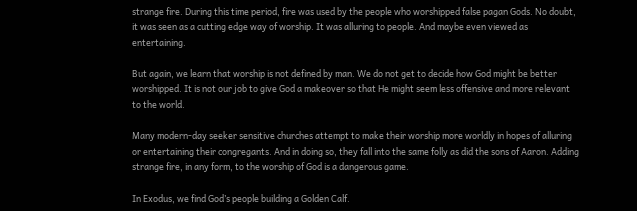strange fire. During this time period, fire was used by the people who worshipped false pagan Gods. No doubt, it was seen as a cutting edge way of worship. It was alluring to people. And maybe even viewed as entertaining.

But again, we learn that worship is not defined by man. We do not get to decide how God might be better worshipped. It is not our job to give God a makeover so that He might seem less offensive and more relevant to the world.

Many modern-day seeker sensitive churches attempt to make their worship more worldly in hopes of alluring or entertaining their congregants. And in doing so, they fall into the same folly as did the sons of Aaron. Adding strange fire, in any form, to the worship of God is a dangerous game.

In Exodus, we find God’s people building a Golden Calf.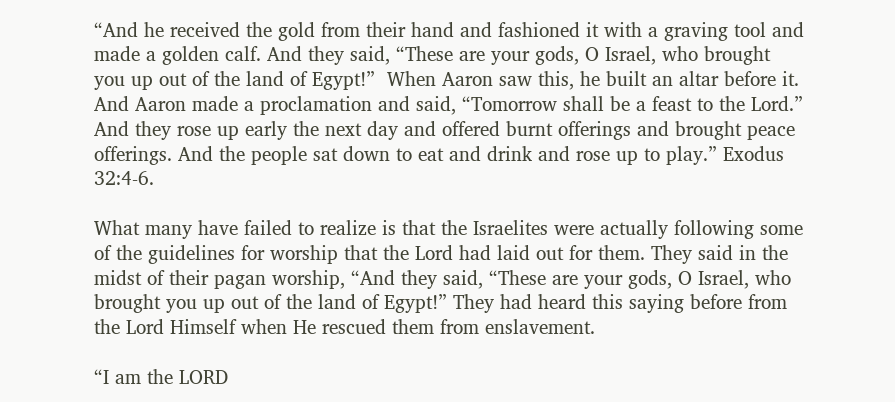“And he received the gold from their hand and fashioned it with a graving tool and made a golden calf. And they said, “These are your gods, O Israel, who brought you up out of the land of Egypt!”  When Aaron saw this, he built an altar before it. And Aaron made a proclamation and said, “Tomorrow shall be a feast to the Lord.”  And they rose up early the next day and offered burnt offerings and brought peace offerings. And the people sat down to eat and drink and rose up to play.” Exodus 32:4-6.

What many have failed to realize is that the Israelites were actually following some of the guidelines for worship that the Lord had laid out for them. They said in the midst of their pagan worship, “And they said, “These are your gods, O Israel, who brought you up out of the land of Egypt!” They had heard this saying before from the Lord Himself when He rescued them from enslavement.

“I am the LORD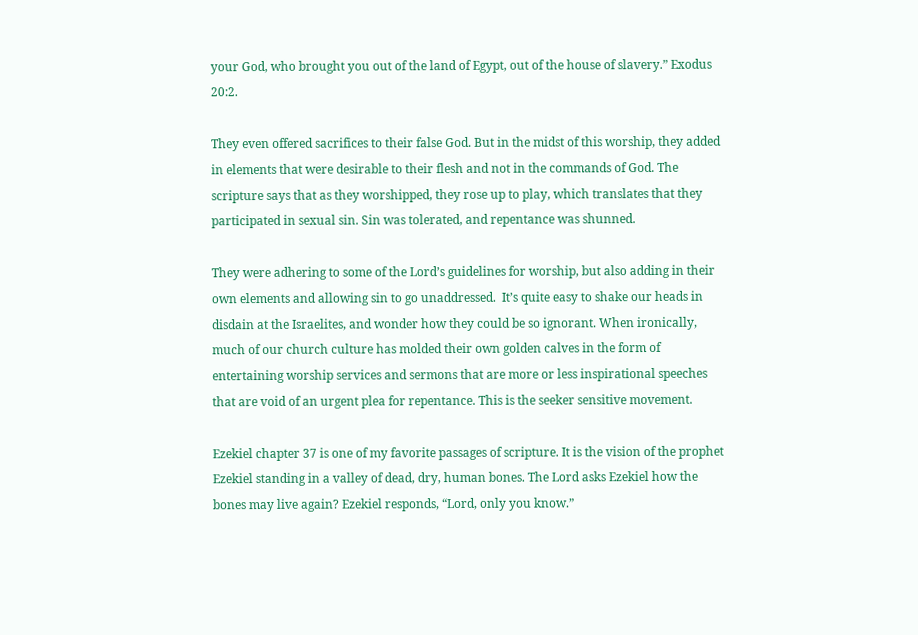your God, who brought you out of the land of Egypt, out of the house of slavery.” Exodus 20:2.

They even offered sacrifices to their false God. But in the midst of this worship, they added in elements that were desirable to their flesh and not in the commands of God. The scripture says that as they worshipped, they rose up to play, which translates that they participated in sexual sin. Sin was tolerated, and repentance was shunned.

They were adhering to some of the Lord’s guidelines for worship, but also adding in their own elements and allowing sin to go unaddressed.  It’s quite easy to shake our heads in disdain at the Israelites, and wonder how they could be so ignorant. When ironically, much of our church culture has molded their own golden calves in the form of entertaining worship services and sermons that are more or less inspirational speeches that are void of an urgent plea for repentance. This is the seeker sensitive movement.

Ezekiel chapter 37 is one of my favorite passages of scripture. It is the vision of the prophet Ezekiel standing in a valley of dead, dry, human bones. The Lord asks Ezekiel how the bones may live again? Ezekiel responds, “Lord, only you know.”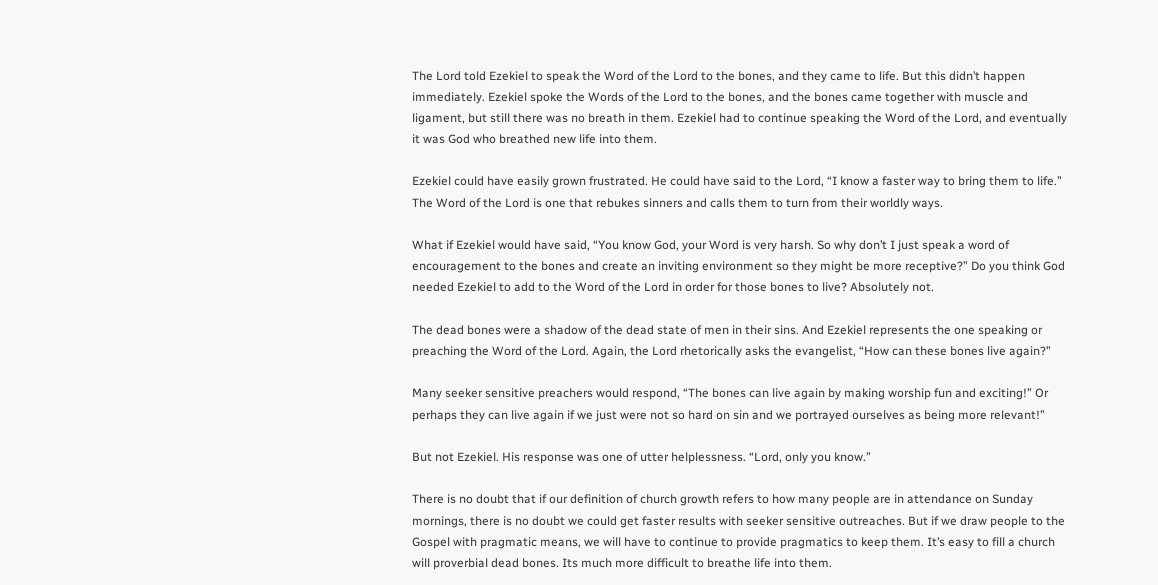The Lord told Ezekiel to speak the Word of the Lord to the bones, and they came to life. But this didn’t happen immediately. Ezekiel spoke the Words of the Lord to the bones, and the bones came together with muscle and ligament, but still there was no breath in them. Ezekiel had to continue speaking the Word of the Lord, and eventually it was God who breathed new life into them.

Ezekiel could have easily grown frustrated. He could have said to the Lord, “I know a faster way to bring them to life.” The Word of the Lord is one that rebukes sinners and calls them to turn from their worldly ways.

What if Ezekiel would have said, “You know God, your Word is very harsh. So why don’t I just speak a word of encouragement to the bones and create an inviting environment so they might be more receptive?” Do you think God needed Ezekiel to add to the Word of the Lord in order for those bones to live? Absolutely not.

The dead bones were a shadow of the dead state of men in their sins. And Ezekiel represents the one speaking or preaching the Word of the Lord. Again, the Lord rhetorically asks the evangelist, “How can these bones live again?”

Many seeker sensitive preachers would respond, “The bones can live again by making worship fun and exciting!” Or perhaps they can live again if we just were not so hard on sin and we portrayed ourselves as being more relevant!”

But not Ezekiel. His response was one of utter helplessness. “Lord, only you know.”

There is no doubt that if our definition of church growth refers to how many people are in attendance on Sunday mornings, there is no doubt we could get faster results with seeker sensitive outreaches. But if we draw people to the Gospel with pragmatic means, we will have to continue to provide pragmatics to keep them. It’s easy to fill a church will proverbial dead bones. Its much more difficult to breathe life into them.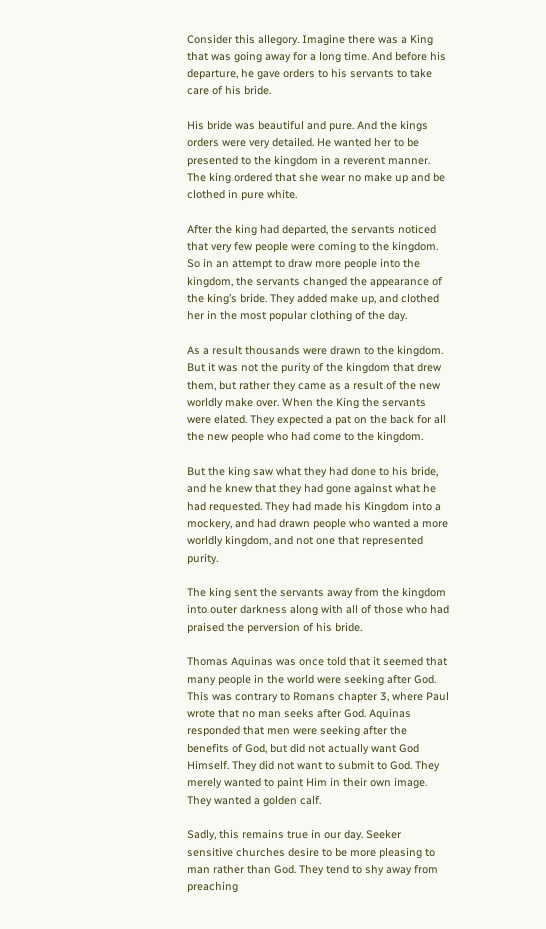Consider this allegory. Imagine there was a King that was going away for a long time. And before his departure, he gave orders to his servants to take care of his bride.

His bride was beautiful and pure. And the kings orders were very detailed. He wanted her to be presented to the kingdom in a reverent manner. The king ordered that she wear no make up and be clothed in pure white.

After the king had departed, the servants noticed that very few people were coming to the kingdom. So in an attempt to draw more people into the kingdom, the servants changed the appearance of the king’s bride. They added make up, and clothed her in the most popular clothing of the day.

As a result thousands were drawn to the kingdom. But it was not the purity of the kingdom that drew them, but rather they came as a result of the new worldly make over. When the King the servants were elated. They expected a pat on the back for all the new people who had come to the kingdom.

But the king saw what they had done to his bride, and he knew that they had gone against what he had requested. They had made his Kingdom into a mockery, and had drawn people who wanted a more worldly kingdom, and not one that represented purity.

The king sent the servants away from the kingdom into outer darkness along with all of those who had praised the perversion of his bride.

Thomas Aquinas was once told that it seemed that many people in the world were seeking after God. This was contrary to Romans chapter 3, where Paul wrote that no man seeks after God. Aquinas responded that men were seeking after the benefits of God, but did not actually want God Himself. They did not want to submit to God. They merely wanted to paint Him in their own image. They wanted a golden calf.

Sadly, this remains true in our day. Seeker sensitive churches desire to be more pleasing to man rather than God. They tend to shy away from preaching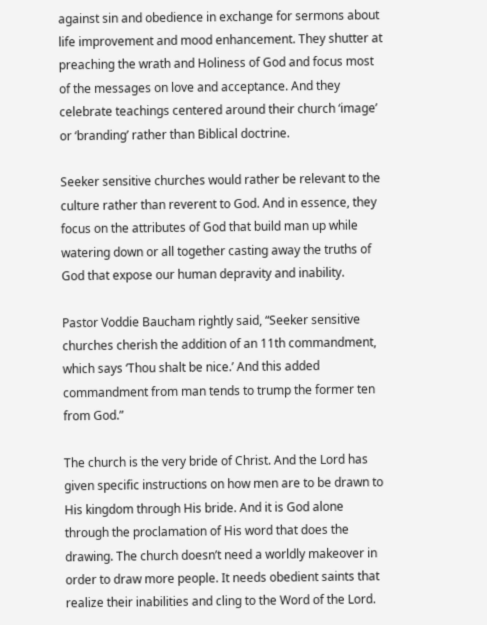against sin and obedience in exchange for sermons about life improvement and mood enhancement. They shutter at preaching the wrath and Holiness of God and focus most of the messages on love and acceptance. And they celebrate teachings centered around their church ‘image’ or ‘branding’ rather than Biblical doctrine.

Seeker sensitive churches would rather be relevant to the culture rather than reverent to God. And in essence, they focus on the attributes of God that build man up while watering down or all together casting away the truths of God that expose our human depravity and inability.

Pastor Voddie Baucham rightly said, “Seeker sensitive churches cherish the addition of an 11th commandment, which says ‘Thou shalt be nice.’ And this added commandment from man tends to trump the former ten from God.”

The church is the very bride of Christ. And the Lord has given specific instructions on how men are to be drawn to His kingdom through His bride. And it is God alone through the proclamation of His word that does the drawing. The church doesn’t need a worldly makeover in order to draw more people. It needs obedient saints that realize their inabilities and cling to the Word of the Lord.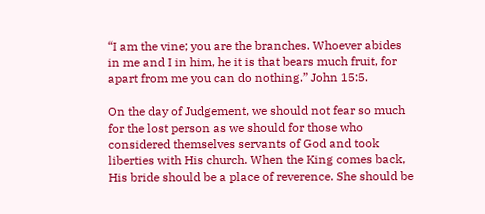“I am the vine; you are the branches. Whoever abides in me and I in him, he it is that bears much fruit, for apart from me you can do nothing.” John 15:5.

On the day of Judgement, we should not fear so much for the lost person as we should for those who considered themselves servants of God and took liberties with His church. When the King comes back, His bride should be a place of reverence. She should be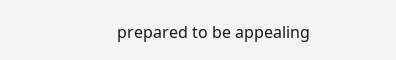prepared to be appealing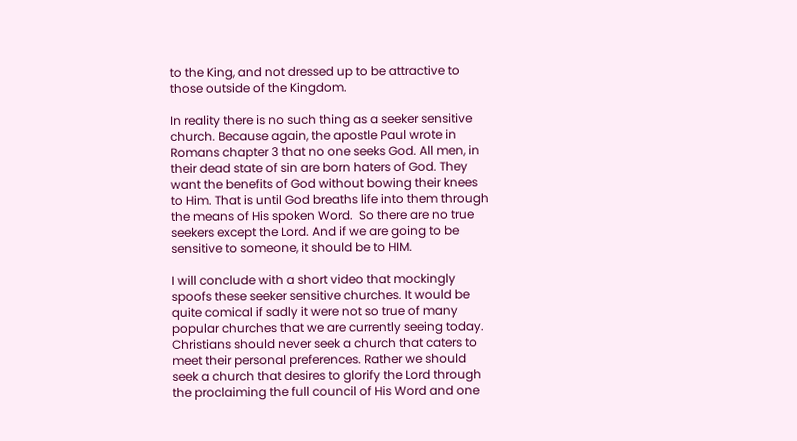to the King, and not dressed up to be attractive to those outside of the Kingdom.

In reality there is no such thing as a seeker sensitive church. Because again, the apostle Paul wrote in Romans chapter 3 that no one seeks God. All men, in their dead state of sin are born haters of God. They want the benefits of God without bowing their knees to Him. That is until God breaths life into them through the means of His spoken Word.  So there are no true seekers except the Lord. And if we are going to be sensitive to someone, it should be to HIM.

I will conclude with a short video that mockingly spoofs these seeker sensitive churches. It would be quite comical if sadly it were not so true of many popular churches that we are currently seeing today. Christians should never seek a church that caters to meet their personal preferences. Rather we should seek a church that desires to glorify the Lord through the proclaiming the full council of His Word and one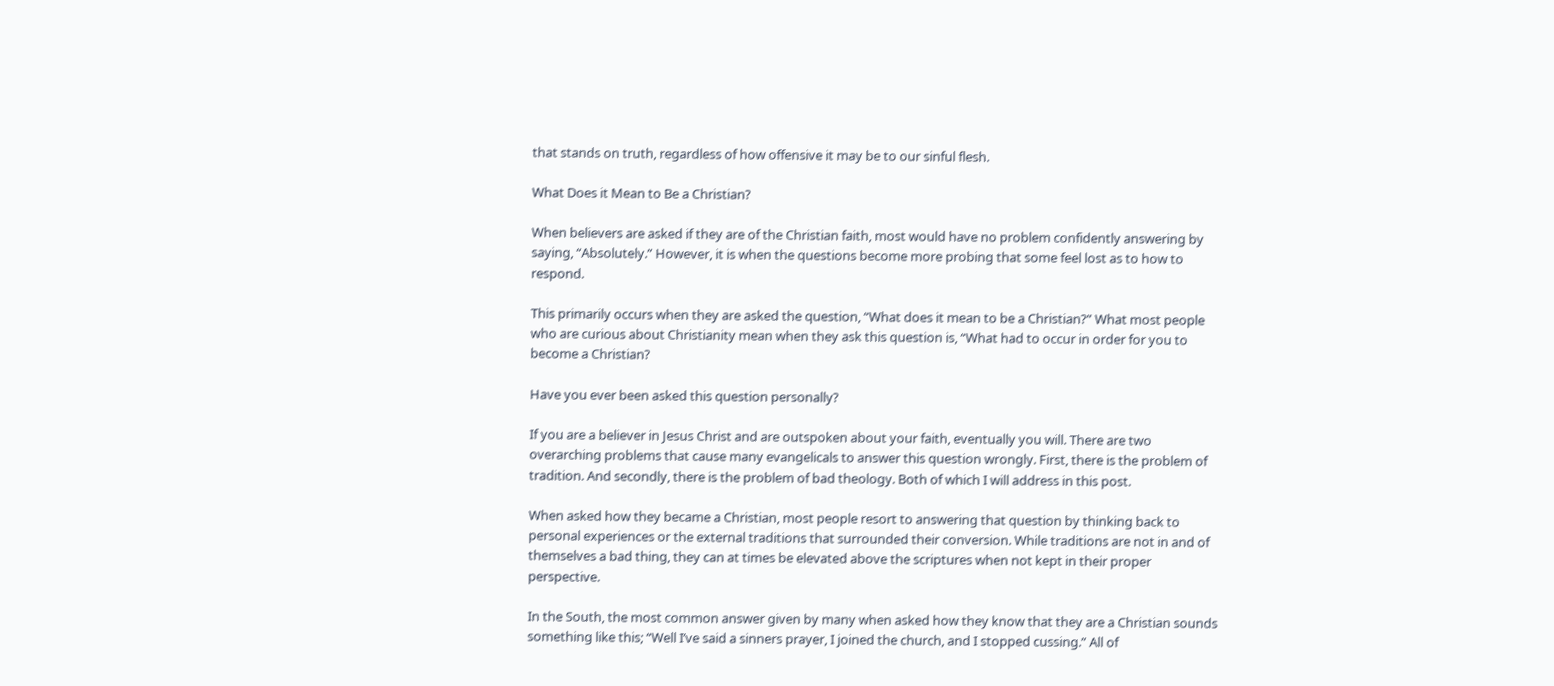that stands on truth, regardless of how offensive it may be to our sinful flesh.

What Does it Mean to Be a Christian?

When believers are asked if they are of the Christian faith, most would have no problem confidently answering by saying, “Absolutely.” However, it is when the questions become more probing that some feel lost as to how to respond.

This primarily occurs when they are asked the question, “What does it mean to be a Christian?” What most people who are curious about Christianity mean when they ask this question is, “What had to occur in order for you to become a Christian?

Have you ever been asked this question personally?

If you are a believer in Jesus Christ and are outspoken about your faith, eventually you will. There are two overarching problems that cause many evangelicals to answer this question wrongly. First, there is the problem of tradition. And secondly, there is the problem of bad theology. Both of which I will address in this post.

When asked how they became a Christian, most people resort to answering that question by thinking back to personal experiences or the external traditions that surrounded their conversion. While traditions are not in and of themselves a bad thing, they can at times be elevated above the scriptures when not kept in their proper perspective.

In the South, the most common answer given by many when asked how they know that they are a Christian sounds something like this; “Well I’ve said a sinners prayer, I joined the church, and I stopped cussing.” All of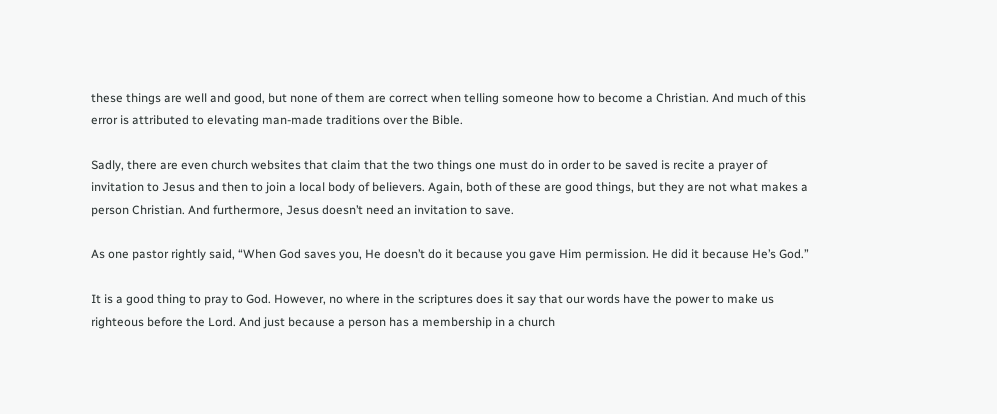these things are well and good, but none of them are correct when telling someone how to become a Christian. And much of this error is attributed to elevating man-made traditions over the Bible.

Sadly, there are even church websites that claim that the two things one must do in order to be saved is recite a prayer of invitation to Jesus and then to join a local body of believers. Again, both of these are good things, but they are not what makes a person Christian. And furthermore, Jesus doesn’t need an invitation to save.

As one pastor rightly said, “When God saves you, He doesn’t do it because you gave Him permission. He did it because He’s God.”

It is a good thing to pray to God. However, no where in the scriptures does it say that our words have the power to make us righteous before the Lord. And just because a person has a membership in a church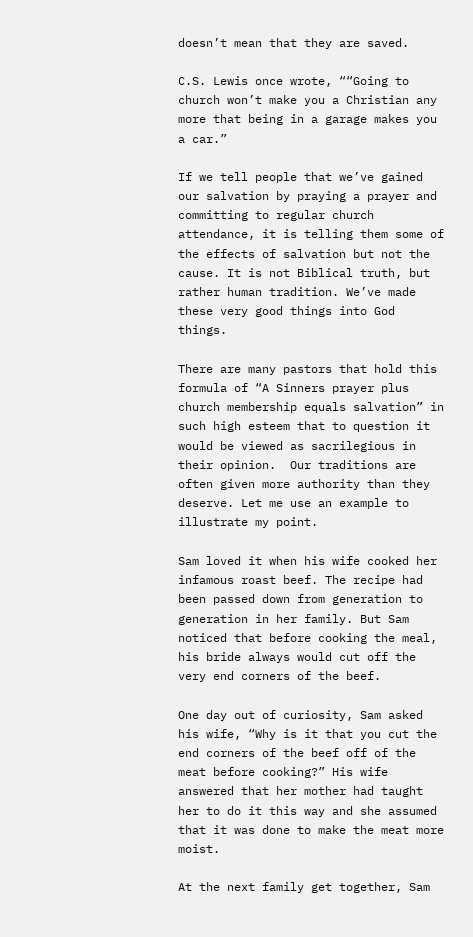doesn’t mean that they are saved.

C.S. Lewis once wrote, ““Going to church won’t make you a Christian any more that being in a garage makes you a car.”

If we tell people that we’ve gained our salvation by praying a prayer and committing to regular church attendance, it is telling them some of the effects of salvation but not the cause. It is not Biblical truth, but rather human tradition. We’ve made these very good things into God things.

There are many pastors that hold this formula of “A Sinners prayer plus church membership equals salvation” in such high esteem that to question it would be viewed as sacrilegious in their opinion.  Our traditions are often given more authority than they deserve. Let me use an example to illustrate my point.

Sam loved it when his wife cooked her infamous roast beef. The recipe had been passed down from generation to generation in her family. But Sam noticed that before cooking the meal, his bride always would cut off the very end corners of the beef.

One day out of curiosity, Sam asked his wife, “Why is it that you cut the end corners of the beef off of the meat before cooking?” His wife answered that her mother had taught her to do it this way and she assumed that it was done to make the meat more moist.

At the next family get together, Sam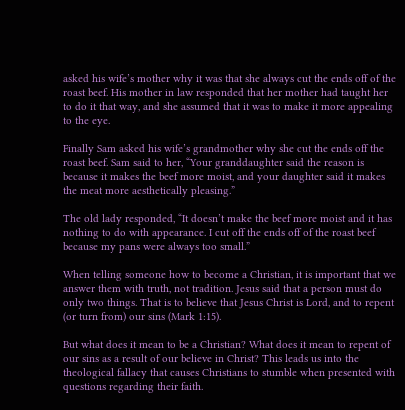asked his wife’s mother why it was that she always cut the ends off of the roast beef. His mother in law responded that her mother had taught her to do it that way, and she assumed that it was to make it more appealing to the eye.

Finally Sam asked his wife’s grandmother why she cut the ends off the roast beef. Sam said to her, “Your granddaughter said the reason is because it makes the beef more moist, and your daughter said it makes the meat more aesthetically pleasing.”

The old lady responded, “It doesn’t make the beef more moist and it has nothing to do with appearance. I cut off the ends off of the roast beef because my pans were always too small.”

When telling someone how to become a Christian, it is important that we answer them with truth, not tradition. Jesus said that a person must do only two things. That is to believe that Jesus Christ is Lord, and to repent (or turn from) our sins (Mark 1:15).

But what does it mean to be a Christian? What does it mean to repent of our sins as a result of our believe in Christ? This leads us into the theological fallacy that causes Christians to stumble when presented with questions regarding their faith.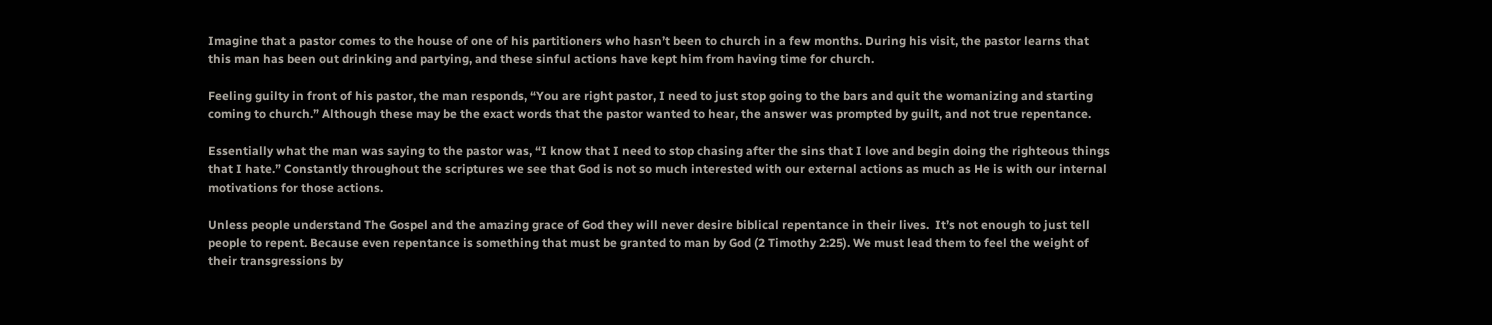Imagine that a pastor comes to the house of one of his partitioners who hasn’t been to church in a few months. During his visit, the pastor learns that this man has been out drinking and partying, and these sinful actions have kept him from having time for church.

Feeling guilty in front of his pastor, the man responds, “You are right pastor, I need to just stop going to the bars and quit the womanizing and starting coming to church.” Although these may be the exact words that the pastor wanted to hear, the answer was prompted by guilt, and not true repentance.

Essentially what the man was saying to the pastor was, “I know that I need to stop chasing after the sins that I love and begin doing the righteous things that I hate.” Constantly throughout the scriptures we see that God is not so much interested with our external actions as much as He is with our internal motivations for those actions.

Unless people understand The Gospel and the amazing grace of God they will never desire biblical repentance in their lives.  It’s not enough to just tell people to repent. Because even repentance is something that must be granted to man by God (2 Timothy 2:25). We must lead them to feel the weight of their transgressions by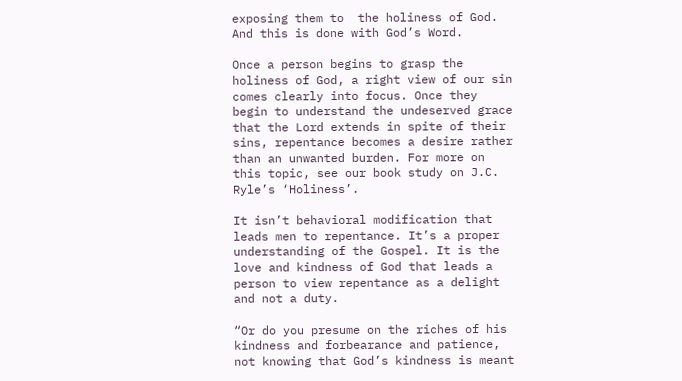exposing them to  the holiness of God. And this is done with God’s Word.

Once a person begins to grasp the holiness of God, a right view of our sin comes clearly into focus. Once they begin to understand the undeserved grace that the Lord extends in spite of their sins, repentance becomes a desire rather than an unwanted burden. For more on this topic, see our book study on J.C. Ryle’s ‘Holiness’.

It isn’t behavioral modification that leads men to repentance. It’s a proper understanding of the Gospel. It is the love and kindness of God that leads a person to view repentance as a delight and not a duty.

“Or do you presume on the riches of his kindness and forbearance and patience, not knowing that God’s kindness is meant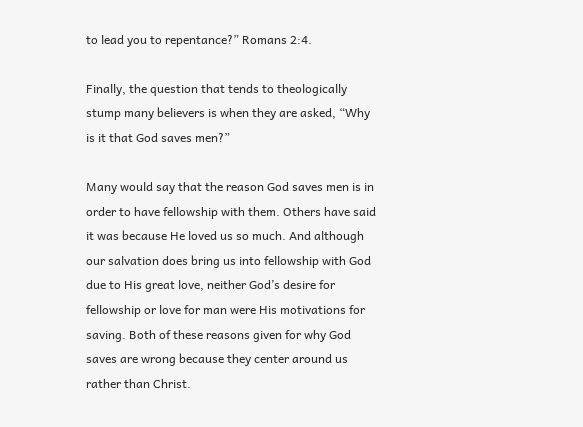to lead you to repentance?” Romans 2:4.

Finally, the question that tends to theologically stump many believers is when they are asked, “Why is it that God saves men?”

Many would say that the reason God saves men is in order to have fellowship with them. Others have said it was because He loved us so much. And although our salvation does bring us into fellowship with God due to His great love, neither God’s desire for fellowship or love for man were His motivations for saving. Both of these reasons given for why God saves are wrong because they center around us rather than Christ.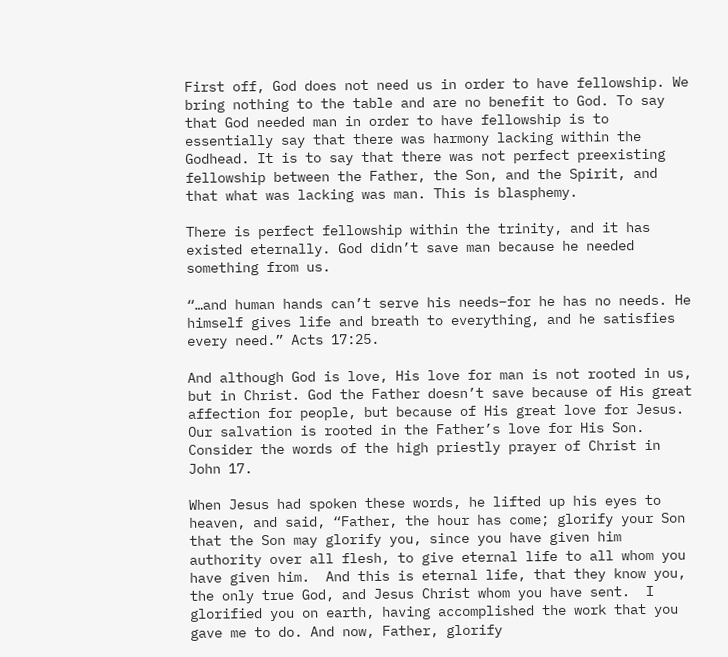First off, God does not need us in order to have fellowship. We bring nothing to the table and are no benefit to God. To say that God needed man in order to have fellowship is to essentially say that there was harmony lacking within the Godhead. It is to say that there was not perfect preexisting fellowship between the Father, the Son, and the Spirit, and that what was lacking was man. This is blasphemy.

There is perfect fellowship within the trinity, and it has existed eternally. God didn’t save man because he needed something from us.

“…and human hands can’t serve his needs–for he has no needs. He himself gives life and breath to everything, and he satisfies every need.” Acts 17:25.

And although God is love, His love for man is not rooted in us, but in Christ. God the Father doesn’t save because of His great affection for people, but because of His great love for Jesus. Our salvation is rooted in the Father’s love for His Son. Consider the words of the high priestly prayer of Christ in John 17.

When Jesus had spoken these words, he lifted up his eyes to heaven, and said, “Father, the hour has come; glorify your Son that the Son may glorify you, since you have given him authority over all flesh, to give eternal life to all whom you have given him.  And this is eternal life, that they know you, the only true God, and Jesus Christ whom you have sent.  I glorified you on earth, having accomplished the work that you gave me to do. And now, Father, glorify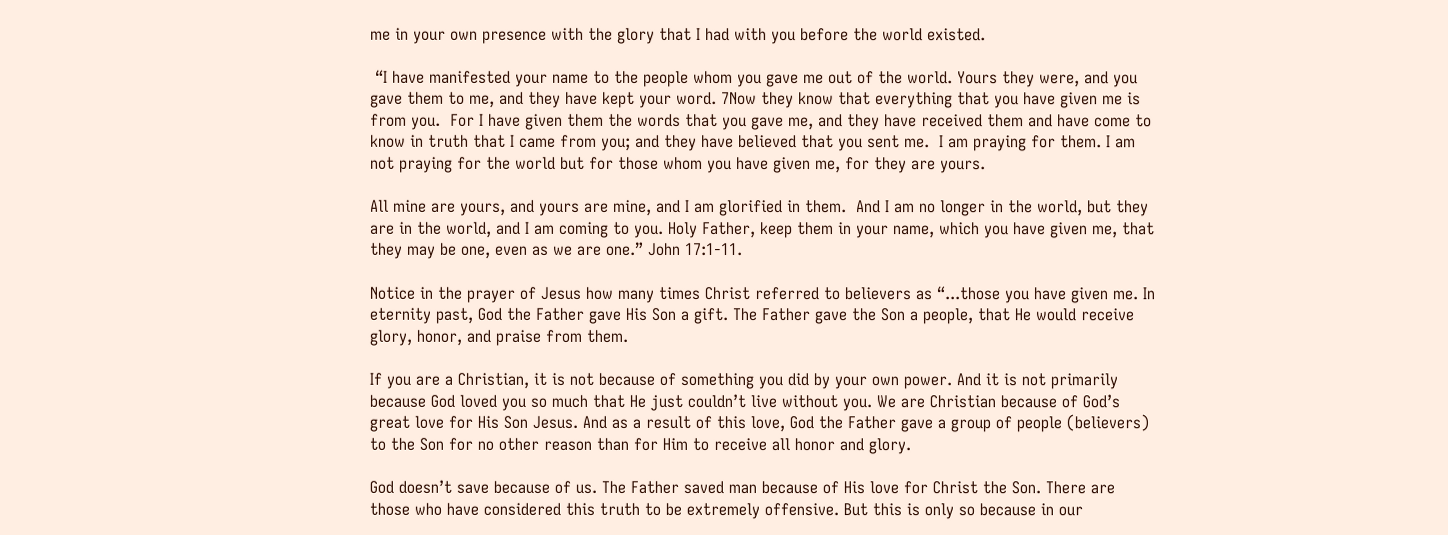me in your own presence with the glory that I had with you before the world existed.

 “I have manifested your name to the people whom you gave me out of the world. Yours they were, and you gave them to me, and they have kept your word. 7Now they know that everything that you have given me is from you.  For I have given them the words that you gave me, and they have received them and have come to know in truth that I came from you; and they have believed that you sent me.  I am praying for them. I am not praying for the world but for those whom you have given me, for they are yours.

All mine are yours, and yours are mine, and I am glorified in them.  And I am no longer in the world, but they are in the world, and I am coming to you. Holy Father, keep them in your name, which you have given me, that they may be one, even as we are one.” John 17:1-11.

Notice in the prayer of Jesus how many times Christ referred to believers as “...those you have given me. In eternity past, God the Father gave His Son a gift. The Father gave the Son a people, that He would receive glory, honor, and praise from them.

If you are a Christian, it is not because of something you did by your own power. And it is not primarily because God loved you so much that He just couldn’t live without you. We are Christian because of God’s great love for His Son Jesus. And as a result of this love, God the Father gave a group of people (believers) to the Son for no other reason than for Him to receive all honor and glory.

God doesn’t save because of us. The Father saved man because of His love for Christ the Son. There are those who have considered this truth to be extremely offensive. But this is only so because in our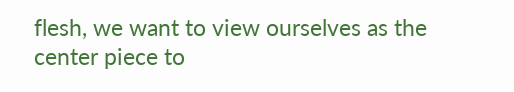flesh, we want to view ourselves as the center piece to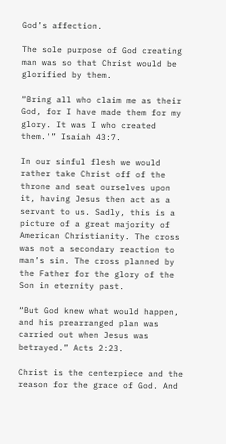God’s affection.

The sole purpose of God creating man was so that Christ would be glorified by them.

“Bring all who claim me as their God, for I have made them for my glory. It was I who created them.'” Isaiah 43:7.

In our sinful flesh we would rather take Christ off of the throne and seat ourselves upon it, having Jesus then act as a servant to us. Sadly, this is a picture of a great majority of American Christianity. The cross was not a secondary reaction to man’s sin. The cross planned by the Father for the glory of the Son in eternity past.

“But God knew what would happen, and his prearranged plan was carried out when Jesus was betrayed.” Acts 2:23.

Christ is the centerpiece and the reason for the grace of God. And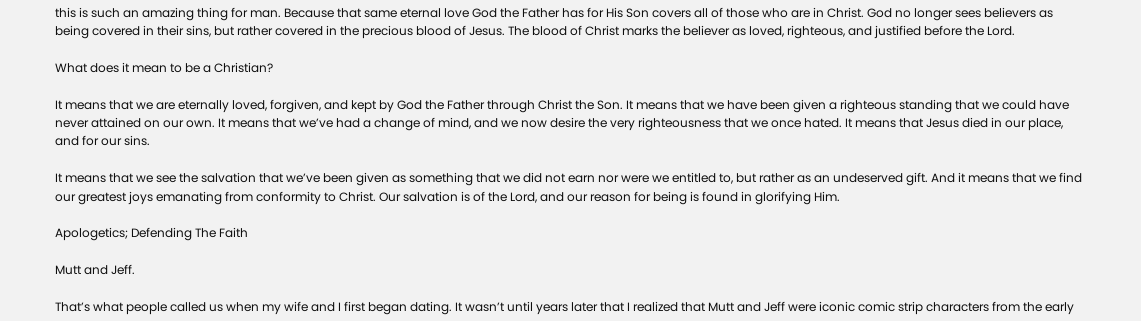this is such an amazing thing for man. Because that same eternal love God the Father has for His Son covers all of those who are in Christ. God no longer sees believers as being covered in their sins, but rather covered in the precious blood of Jesus. The blood of Christ marks the believer as loved, righteous, and justified before the Lord.

What does it mean to be a Christian?

It means that we are eternally loved, forgiven, and kept by God the Father through Christ the Son. It means that we have been given a righteous standing that we could have never attained on our own. It means that we’ve had a change of mind, and we now desire the very righteousness that we once hated. It means that Jesus died in our place, and for our sins.

It means that we see the salvation that we’ve been given as something that we did not earn nor were we entitled to, but rather as an undeserved gift. And it means that we find our greatest joys emanating from conformity to Christ. Our salvation is of the Lord, and our reason for being is found in glorifying Him.

Apologetics; Defending The Faith

Mutt and Jeff.

That’s what people called us when my wife and I first began dating. It wasn’t until years later that I realized that Mutt and Jeff were iconic comic strip characters from the early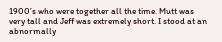1900’s who were together all the time. Mutt was very tall and Jeff was extremely short. I stood at an abnormally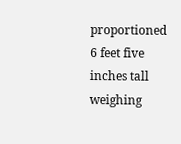proportioned 6 feet five inches tall weighing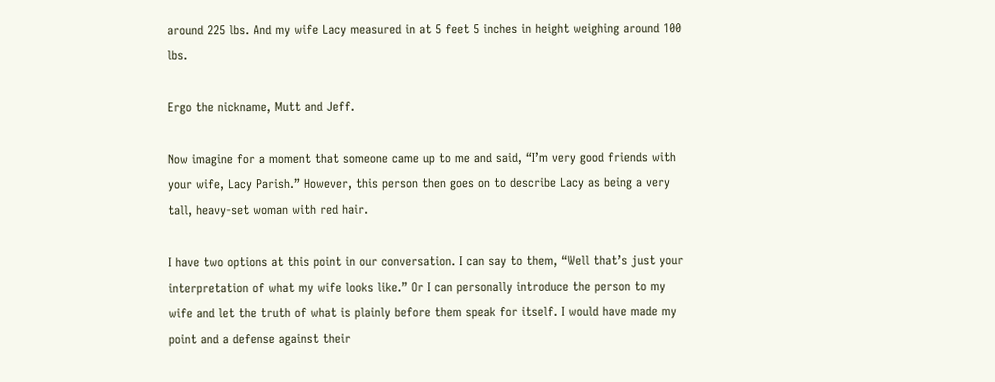around 225 lbs. And my wife Lacy measured in at 5 feet 5 inches in height weighing around 100 lbs.

Ergo the nickname, Mutt and Jeff.

Now imagine for a moment that someone came up to me and said, “I’m very good friends with your wife, Lacy Parish.” However, this person then goes on to describe Lacy as being a very tall, heavy-set woman with red hair.

I have two options at this point in our conversation. I can say to them, “Well that’s just your interpretation of what my wife looks like.” Or I can personally introduce the person to my wife and let the truth of what is plainly before them speak for itself. I would have made my point and a defense against their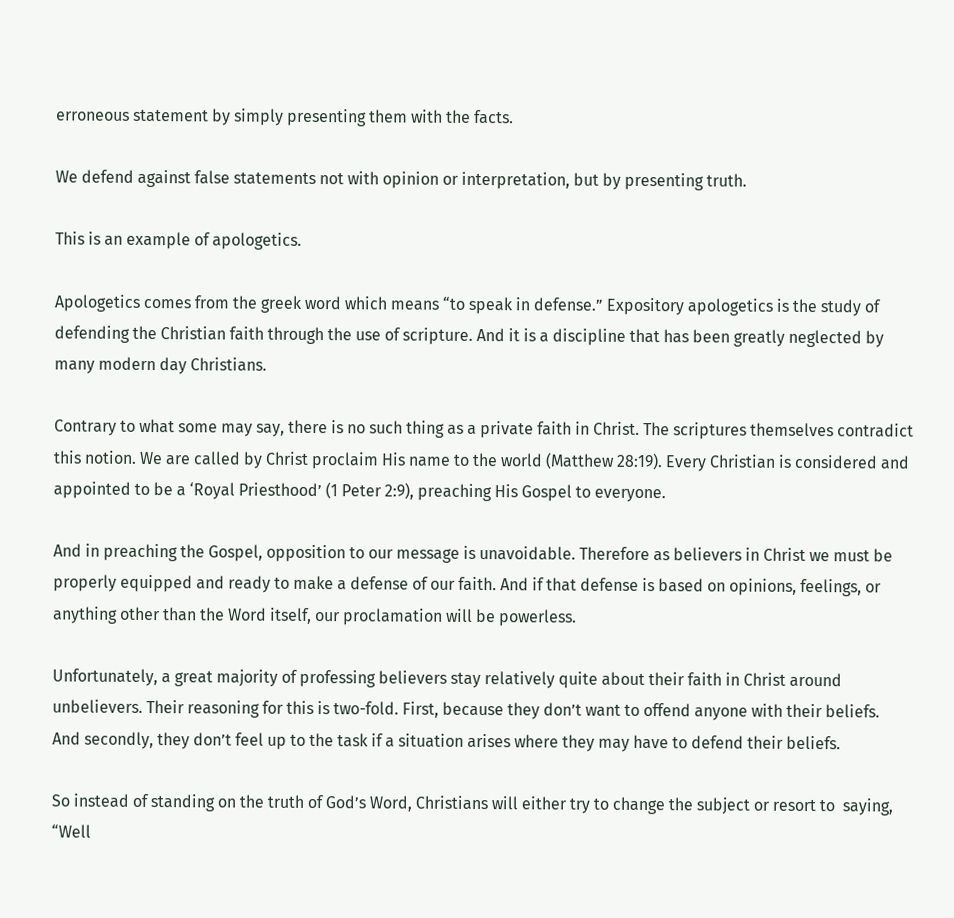erroneous statement by simply presenting them with the facts.

We defend against false statements not with opinion or interpretation, but by presenting truth.

This is an example of apologetics.

Apologetics comes from the greek word which means “to speak in defense.” Expository apologetics is the study of defending the Christian faith through the use of scripture. And it is a discipline that has been greatly neglected by many modern day Christians.

Contrary to what some may say, there is no such thing as a private faith in Christ. The scriptures themselves contradict this notion. We are called by Christ proclaim His name to the world (Matthew 28:19). Every Christian is considered and appointed to be a ‘Royal Priesthood’ (1 Peter 2:9), preaching His Gospel to everyone.

And in preaching the Gospel, opposition to our message is unavoidable. Therefore as believers in Christ we must be properly equipped and ready to make a defense of our faith. And if that defense is based on opinions, feelings, or anything other than the Word itself, our proclamation will be powerless.

Unfortunately, a great majority of professing believers stay relatively quite about their faith in Christ around unbelievers. Their reasoning for this is two-fold. First, because they don’t want to offend anyone with their beliefs.  And secondly, they don’t feel up to the task if a situation arises where they may have to defend their beliefs.

So instead of standing on the truth of God’s Word, Christians will either try to change the subject or resort to  saying, “Well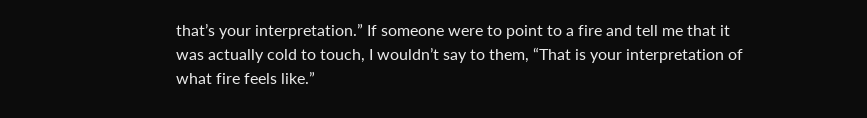that’s your interpretation.” If someone were to point to a fire and tell me that it was actually cold to touch, I wouldn’t say to them, “That is your interpretation of what fire feels like.”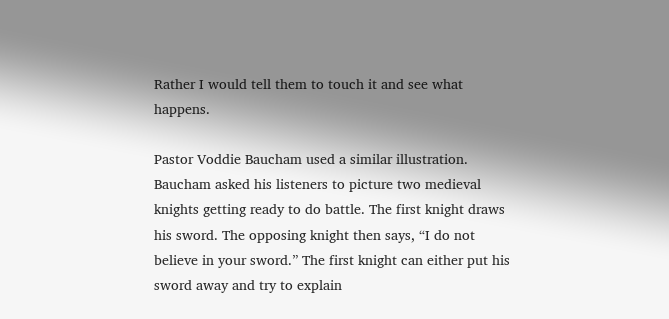Rather I would tell them to touch it and see what happens.

Pastor Voddie Baucham used a similar illustration. Baucham asked his listeners to picture two medieval knights getting ready to do battle. The first knight draws his sword. The opposing knight then says, “I do not believe in your sword.” The first knight can either put his sword away and try to explain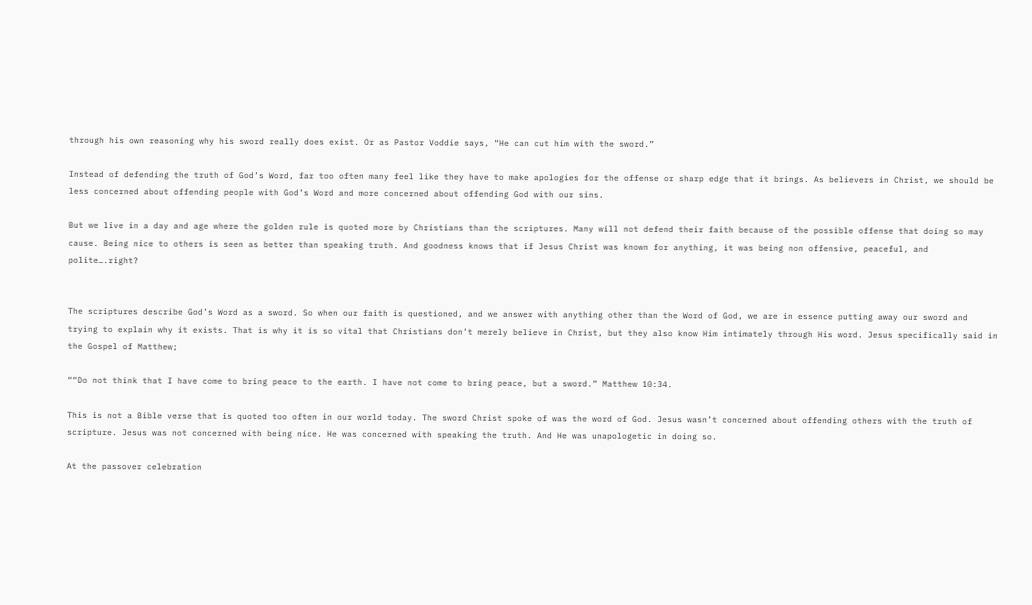through his own reasoning why his sword really does exist. Or as Pastor Voddie says, “He can cut him with the sword.”

Instead of defending the truth of God’s Word, far too often many feel like they have to make apologies for the offense or sharp edge that it brings. As believers in Christ, we should be less concerned about offending people with God’s Word and more concerned about offending God with our sins.

But we live in a day and age where the golden rule is quoted more by Christians than the scriptures. Many will not defend their faith because of the possible offense that doing so may cause. Being nice to others is seen as better than speaking truth. And goodness knows that if Jesus Christ was known for anything, it was being non offensive, peaceful, and polite….right?


The scriptures describe God’s Word as a sword. So when our faith is questioned, and we answer with anything other than the Word of God, we are in essence putting away our sword and trying to explain why it exists. That is why it is so vital that Christians don’t merely believe in Christ, but they also know Him intimately through His word. Jesus specifically said in the Gospel of Matthew;

““Do not think that I have come to bring peace to the earth. I have not come to bring peace, but a sword.” Matthew 10:34.

This is not a Bible verse that is quoted too often in our world today. The sword Christ spoke of was the word of God. Jesus wasn’t concerned about offending others with the truth of scripture. Jesus was not concerned with being nice. He was concerned with speaking the truth. And He was unapologetic in doing so.

At the passover celebration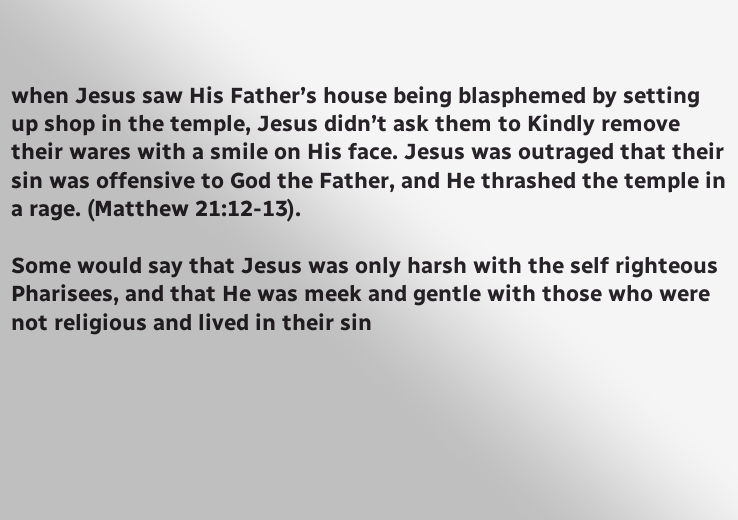when Jesus saw His Father’s house being blasphemed by setting up shop in the temple, Jesus didn’t ask them to Kindly remove their wares with a smile on His face. Jesus was outraged that their sin was offensive to God the Father, and He thrashed the temple in a rage. (Matthew 21:12-13).

Some would say that Jesus was only harsh with the self righteous Pharisees, and that He was meek and gentle with those who were not religious and lived in their sin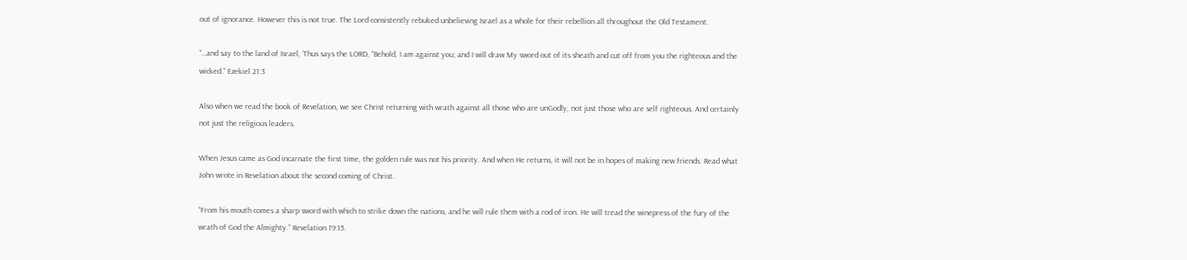out of ignorance. However this is not true. The Lord consistently rebuked unbelieving Israel as a whole for their rebellion all throughout the Old Testament.

“…and say to the land of Israel, ‘Thus says the LORD, “Behold, I am against you; and I will draw My sword out of its sheath and cut off from you the righteous and the wicked.” Ezekiel 21:3

Also when we read the book of Revelation, we see Christ returning with wrath against all those who are unGodly, not just those who are self righteous. And certainly not just the religious leaders.

When Jesus came as God incarnate the first time, the golden rule was not his priority. And when He returns, it will not be in hopes of making new friends. Read what John wrote in Revelation about the second coming of Christ.

“From his mouth comes a sharp sword with which to strike down the nations, and he will rule them with a rod of iron. He will tread the winepress of the fury of the wrath of God the Almighty.” Revelation 19:15.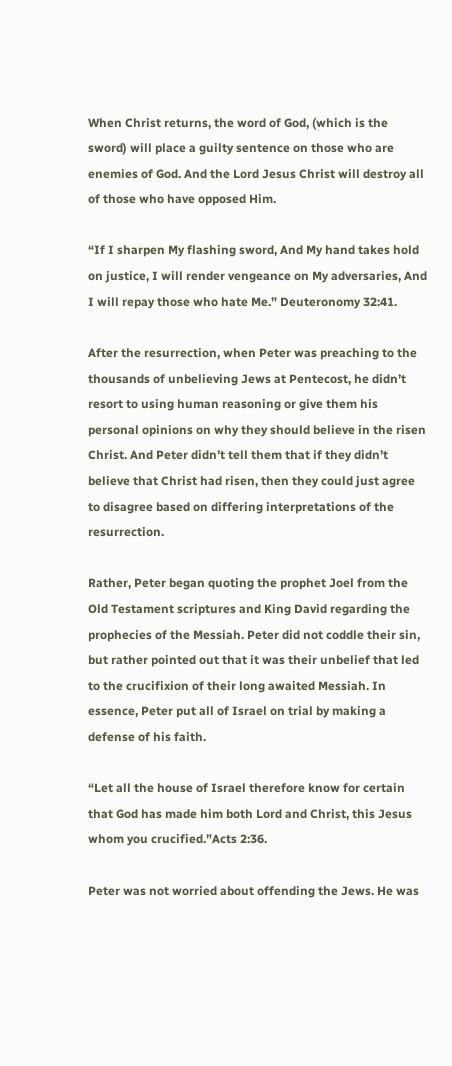When Christ returns, the word of God, (which is the sword) will place a guilty sentence on those who are enemies of God. And the Lord Jesus Christ will destroy all of those who have opposed Him.

“If I sharpen My flashing sword, And My hand takes hold on justice, I will render vengeance on My adversaries, And I will repay those who hate Me.” Deuteronomy 32:41.

After the resurrection, when Peter was preaching to the thousands of unbelieving Jews at Pentecost, he didn’t resort to using human reasoning or give them his personal opinions on why they should believe in the risen Christ. And Peter didn’t tell them that if they didn’t believe that Christ had risen, then they could just agree to disagree based on differing interpretations of the resurrection.

Rather, Peter began quoting the prophet Joel from the Old Testament scriptures and King David regarding the prophecies of the Messiah. Peter did not coddle their sin, but rather pointed out that it was their unbelief that led to the crucifixion of their long awaited Messiah. In essence, Peter put all of Israel on trial by making a defense of his faith.

“Let all the house of Israel therefore know for certain that God has made him both Lord and Christ, this Jesus whom you crucified.”Acts 2:36.

Peter was not worried about offending the Jews. He was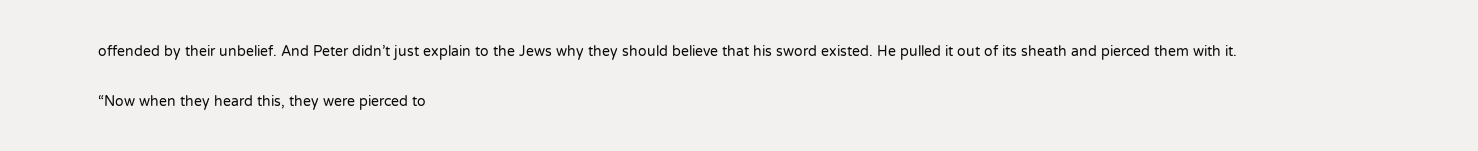offended by their unbelief. And Peter didn’t just explain to the Jews why they should believe that his sword existed. He pulled it out of its sheath and pierced them with it.

“Now when they heard this, they were pierced to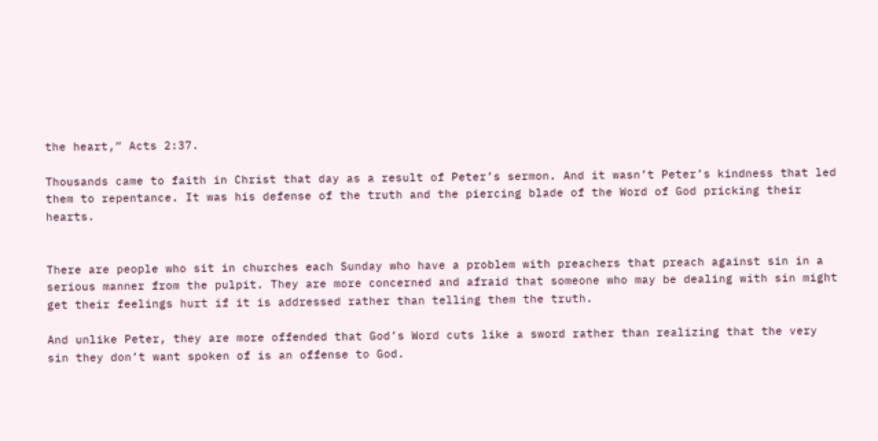the heart,” Acts 2:37.

Thousands came to faith in Christ that day as a result of Peter’s sermon. And it wasn’t Peter’s kindness that led them to repentance. It was his defense of the truth and the piercing blade of the Word of God pricking their hearts.


There are people who sit in churches each Sunday who have a problem with preachers that preach against sin in a serious manner from the pulpit. They are more concerned and afraid that someone who may be dealing with sin might get their feelings hurt if it is addressed rather than telling them the truth.

And unlike Peter, they are more offended that God’s Word cuts like a sword rather than realizing that the very sin they don’t want spoken of is an offense to God.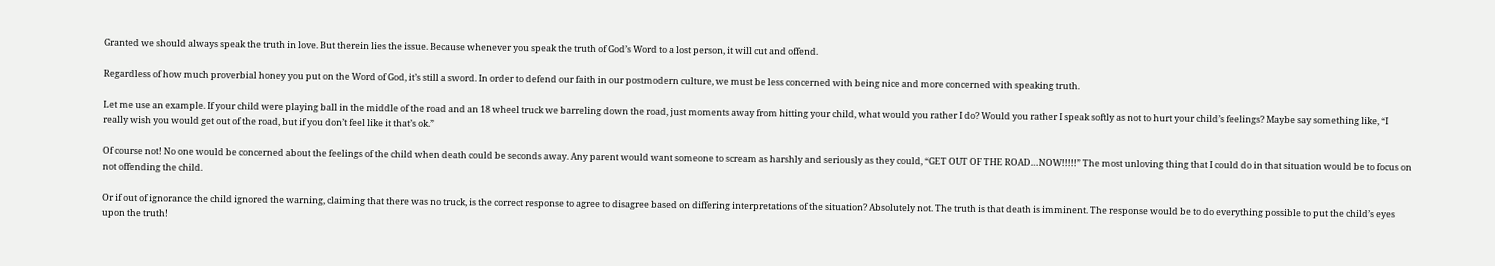Granted we should always speak the truth in love. But therein lies the issue. Because whenever you speak the truth of God’s Word to a lost person, it will cut and offend.

Regardless of how much proverbial honey you put on the Word of God, it’s still a sword. In order to defend our faith in our postmodern culture, we must be less concerned with being nice and more concerned with speaking truth.

Let me use an example. If your child were playing ball in the middle of the road and an 18 wheel truck we barreling down the road, just moments away from hitting your child, what would you rather I do? Would you rather I speak softly as not to hurt your child’s feelings? Maybe say something like, “I really wish you would get out of the road, but if you don’t feel like it that’s ok.”

Of course not! No one would be concerned about the feelings of the child when death could be seconds away. Any parent would want someone to scream as harshly and seriously as they could, “GET OUT OF THE ROAD…NOW!!!!!” The most unloving thing that I could do in that situation would be to focus on not offending the child.

Or if out of ignorance the child ignored the warning, claiming that there was no truck, is the correct response to agree to disagree based on differing interpretations of the situation? Absolutely not. The truth is that death is imminent. The response would be to do everything possible to put the child’s eyes upon the truth!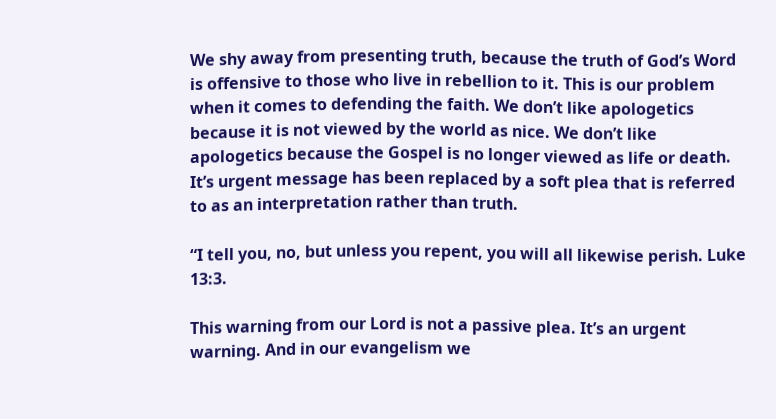We shy away from presenting truth, because the truth of God’s Word is offensive to those who live in rebellion to it. This is our problem when it comes to defending the faith. We don’t like apologetics because it is not viewed by the world as nice. We don’t like apologetics because the Gospel is no longer viewed as life or death. It’s urgent message has been replaced by a soft plea that is referred to as an interpretation rather than truth.

“I tell you, no, but unless you repent, you will all likewise perish. Luke 13:3.

This warning from our Lord is not a passive plea. It’s an urgent warning. And in our evangelism we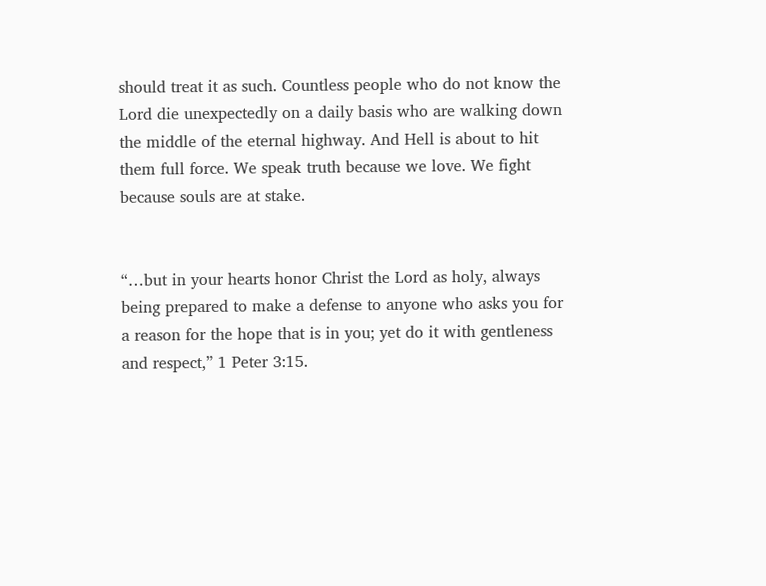should treat it as such. Countless people who do not know the Lord die unexpectedly on a daily basis who are walking down the middle of the eternal highway. And Hell is about to hit them full force. We speak truth because we love. We fight because souls are at stake.


“…but in your hearts honor Christ the Lord as holy, always being prepared to make a defense to anyone who asks you for a reason for the hope that is in you; yet do it with gentleness and respect,” 1 Peter 3:15.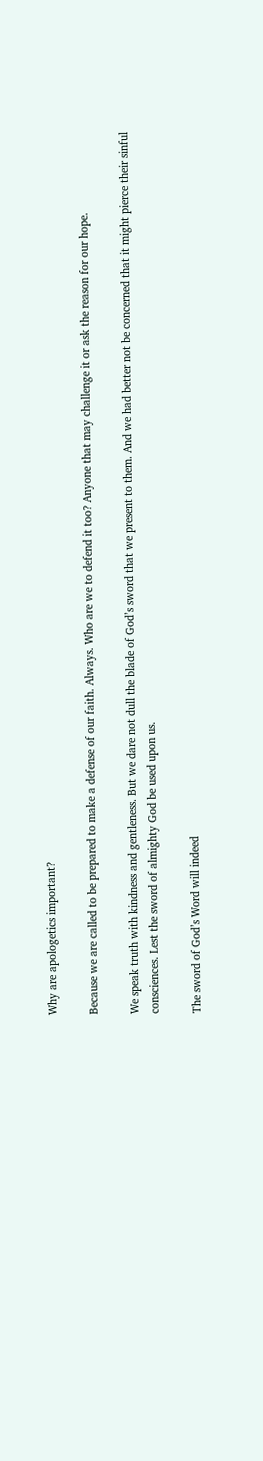Why are apologetics important?

Because we are called to be prepared to make a defense of our faith. Always. Who are we to defend it too? Anyone that may challenge it or ask the reason for our hope.

We speak truth with kindness and gentleness. But we dare not dull the blade of God’s sword that we present to them. And we had better not be concerned that it might pierce their sinful consciences. Lest the sword of almighty God be used upon us.

The sword of God’s Word will indeed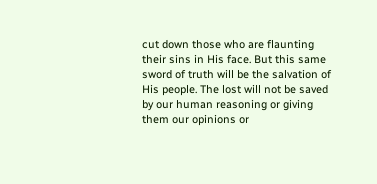cut down those who are flaunting their sins in His face. But this same sword of truth will be the salvation of His people. The lost will not be saved by our human reasoning or giving them our opinions or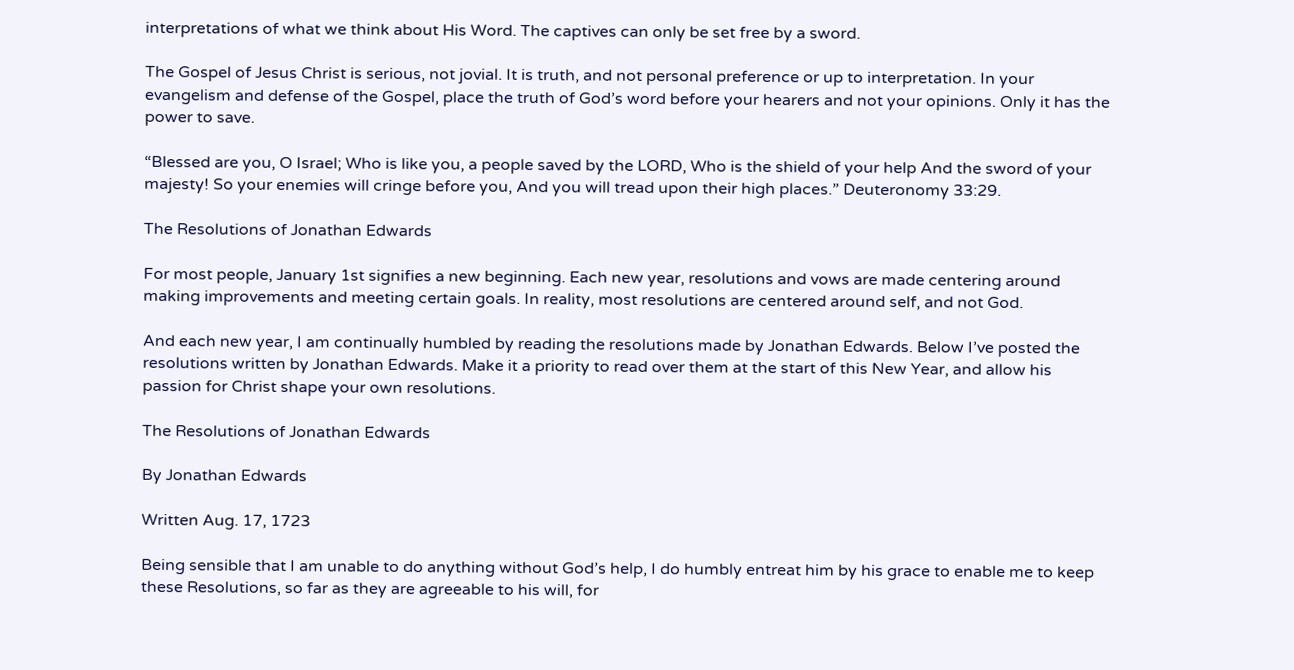interpretations of what we think about His Word. The captives can only be set free by a sword.

The Gospel of Jesus Christ is serious, not jovial. It is truth, and not personal preference or up to interpretation. In your evangelism and defense of the Gospel, place the truth of God’s word before your hearers and not your opinions. Only it has the power to save.

“Blessed are you, O Israel; Who is like you, a people saved by the LORD, Who is the shield of your help And the sword of your majesty! So your enemies will cringe before you, And you will tread upon their high places.” Deuteronomy 33:29.

The Resolutions of Jonathan Edwards

For most people, January 1st signifies a new beginning. Each new year, resolutions and vows are made centering around making improvements and meeting certain goals. In reality, most resolutions are centered around self, and not God.

And each new year, I am continually humbled by reading the resolutions made by Jonathan Edwards. Below I’ve posted the resolutions written by Jonathan Edwards. Make it a priority to read over them at the start of this New Year, and allow his passion for Christ shape your own resolutions.

The Resolutions of Jonathan Edwards

By Jonathan Edwards

Written Aug. 17, 1723

Being sensible that I am unable to do anything without God’s help, I do humbly entreat him by his grace to enable me to keep these Resolutions, so far as they are agreeable to his will, for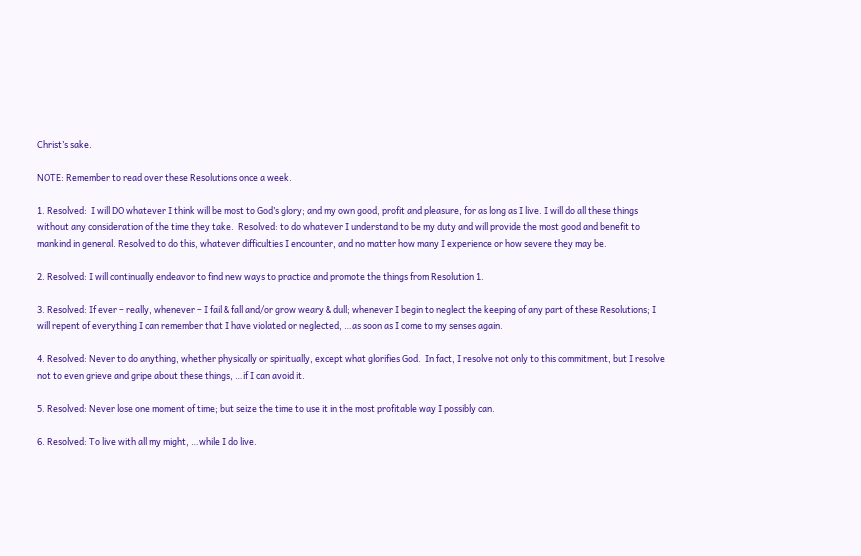Christ’s sake.

NOTE: Remember to read over these Resolutions once a week.

1. Resolved:  I will DO whatever I think will be most to God’s glory; and my own good, profit and pleasure, for as long as I live. I will do all these things without any consideration of the time they take.  Resolved: to do whatever I understand to be my duty and will provide the most good and benefit to mankind in general. Resolved to do this, whatever difficulties I encounter, and no matter how many I experience or how severe they may be.

2. Resolved: I will continually endeavor to find new ways to practice and promote the things from Resolution 1.

3. Resolved: If ever – really, whenever – I fail & fall and/or grow weary & dull; whenever I begin to neglect the keeping of any part of these Resolutions; I will repent of everything I can remember that I have violated or neglected, …as soon as I come to my senses again.

4. Resolved: Never to do anything, whether physically or spiritually, except what glorifies God.  In fact, I resolve not only to this commitment, but I resolve not to even grieve and gripe about these things, …if I can avoid it.

5. Resolved: Never lose one moment of time; but seize the time to use it in the most profitable way I possibly can.

6. Resolved: To live with all my might, …while I do live.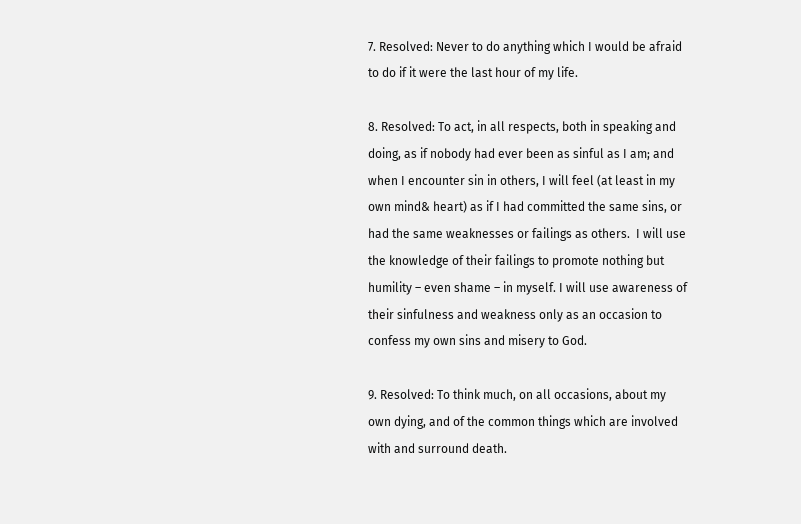7. Resolved: Never to do anything which I would be afraid to do if it were the last hour of my life.

8. Resolved: To act, in all respects, both in speaking and doing, as if nobody had ever been as sinful as I am; and when I encounter sin in others, I will feel (at least in my own mind& heart) as if I had committed the same sins, or had the same weaknesses or failings as others.  I will use the knowledge of their failings to promote nothing but humility – even shame – in myself. I will use awareness of their sinfulness and weakness only as an occasion to confess my own sins and misery to God.

9. Resolved: To think much, on all occasions, about my own dying, and of the common things which are involved with and surround death.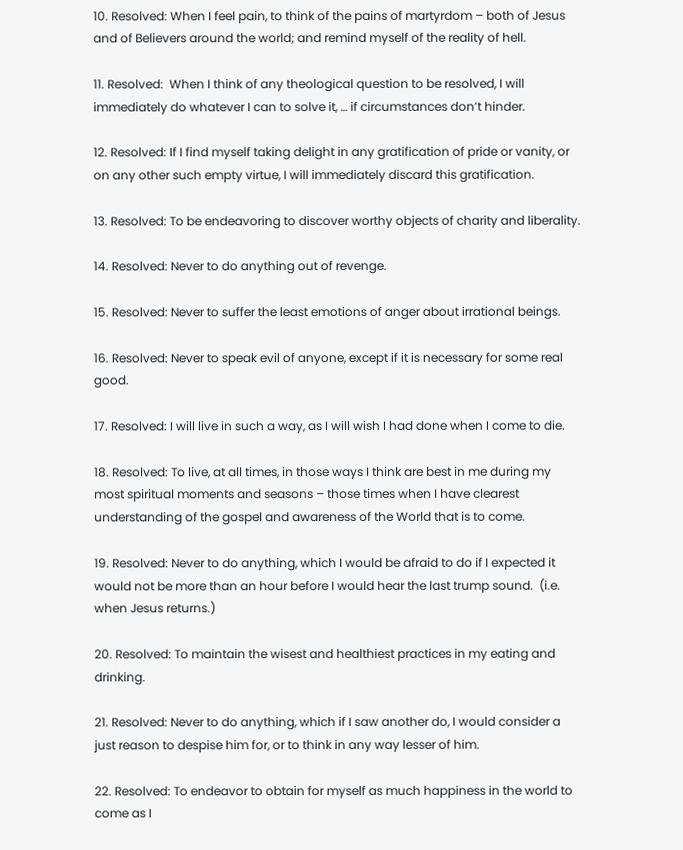10. Resolved: When I feel pain, to think of the pains of martyrdom – both of Jesus and of Believers around the world; and remind myself of the reality of hell.

11. Resolved:  When I think of any theological question to be resolved, I will immediately do whatever I can to solve it, … if circumstances don’t hinder.

12. Resolved: If I find myself taking delight in any gratification of pride or vanity, or on any other such empty virtue, I will immediately discard this gratification.

13. Resolved: To be endeavoring to discover worthy objects of charity and liberality.

14. Resolved: Never to do anything out of revenge.

15. Resolved: Never to suffer the least emotions of anger about irrational beings.

16. Resolved: Never to speak evil of anyone, except if it is necessary for some real good.

17. Resolved: I will live in such a way, as I will wish I had done when I come to die.

18. Resolved: To live, at all times, in those ways I think are best in me during my most spiritual moments and seasons – those times when I have clearest understanding of the gospel and awareness of the World that is to come.

19. Resolved: Never to do anything, which I would be afraid to do if I expected it would not be more than an hour before I would hear the last trump sound.  (i.e. when Jesus returns.)

20. Resolved: To maintain the wisest and healthiest practices in my eating and drinking.

21. Resolved: Never to do anything, which if I saw another do, I would consider a just reason to despise him for, or to think in any way lesser of him.

22. Resolved: To endeavor to obtain for myself as much happiness in the world to come as I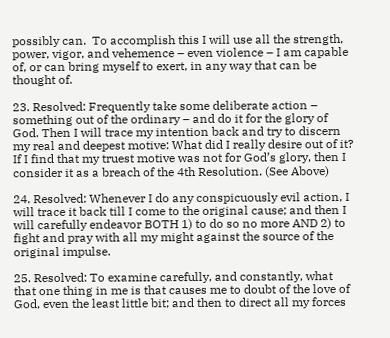possibly can.  To accomplish this I will use all the strength, power, vigor, and vehemence – even violence – I am capable of, or can bring myself to exert, in any way that can be thought of.

23. Resolved: Frequently take some deliberate action – something out of the ordinary – and do it for the glory of God. Then I will trace my intention back and try to discern my real and deepest motive: What did I really desire out of it? If I find that my truest motive was not for God’s glory, then I consider it as a breach of the 4th Resolution. (See Above)

24. Resolved: Whenever I do any conspicuously evil action, I will trace it back till I come to the original cause; and then I will carefully endeavor BOTH 1) to do so no more AND 2) to fight and pray with all my might against the source of the original impulse.

25. Resolved: To examine carefully, and constantly, what that one thing in me is that causes me to doubt of the love of God, even the least little bit; and then to direct all my forces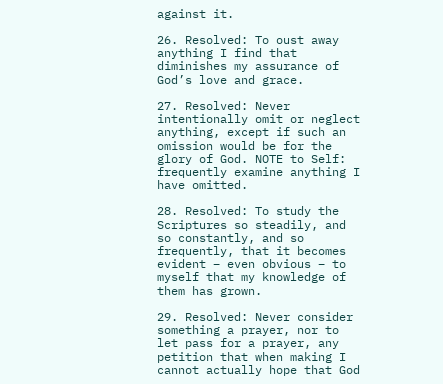against it.

26. Resolved: To oust away anything I find that diminishes my assurance of God’s love and grace.

27. Resolved: Never intentionally omit or neglect anything, except if such an omission would be for the glory of God. NOTE to Self: frequently examine anything I have omitted.

28. Resolved: To study the Scriptures so steadily, and so constantly, and so frequently, that it becomes evident – even obvious – to myself that my knowledge of them has grown.

29. Resolved: Never consider something a prayer, nor to let pass for a prayer, any petition that when making I cannot actually hope that God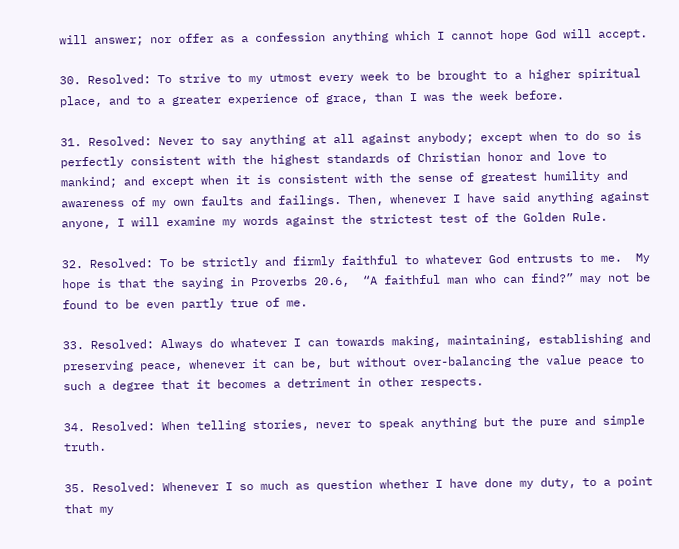will answer; nor offer as a confession anything which I cannot hope God will accept.

30. Resolved: To strive to my utmost every week to be brought to a higher spiritual place, and to a greater experience of grace, than I was the week before.

31. Resolved: Never to say anything at all against anybody; except when to do so is perfectly consistent with the highest standards of Christian honor and love to mankind; and except when it is consistent with the sense of greatest humility and awareness of my own faults and failings. Then, whenever I have said anything against anyone, I will examine my words against the strictest test of the Golden Rule.

32. Resolved: To be strictly and firmly faithful to whatever God entrusts to me.  My hope is that the saying in Proverbs 20.6,  “A faithful man who can find?” may not be found to be even partly true of me.

33. Resolved: Always do whatever I can towards making, maintaining, establishing and preserving peace, whenever it can be, but without over-balancing the value peace to such a degree that it becomes a detriment in other respects.

34. Resolved: When telling stories, never to speak anything but the pure and simple truth.

35. Resolved: Whenever I so much as question whether I have done my duty, to a point that my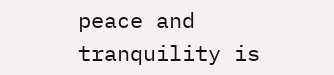peace and tranquility is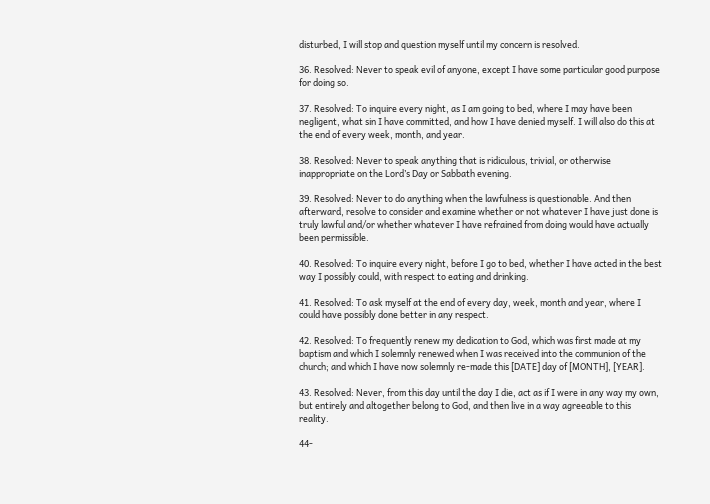disturbed, I will stop and question myself until my concern is resolved.

36. Resolved: Never to speak evil of anyone, except I have some particular good purpose for doing so.

37. Resolved: To inquire every night, as I am going to bed, where I may have been negligent, what sin I have committed, and how I have denied myself. I will also do this at the end of every week, month, and year.

38. Resolved: Never to speak anything that is ridiculous, trivial, or otherwise inappropriate on the Lord’s Day or Sabbath evening.

39. Resolved: Never to do anything when the lawfulness is questionable. And then afterward, resolve to consider and examine whether or not whatever I have just done is truly lawful and/or whether whatever I have refrained from doing would have actually been permissible.

40. Resolved: To inquire every night, before I go to bed, whether I have acted in the best way I possibly could, with respect to eating and drinking.

41. Resolved: To ask myself at the end of every day, week, month and year, where I could have possibly done better in any respect.

42. Resolved: To frequently renew my dedication to God, which was first made at my baptism and which I solemnly renewed when I was received into the communion of the church; and which I have now solemnly re-made this [DATE] day of [MONTH], [YEAR].

43. Resolved: Never, from this day until the day I die, act as if I were in any way my own, but entirely and altogether belong to God, and then live in a way agreeable to this reality.

44-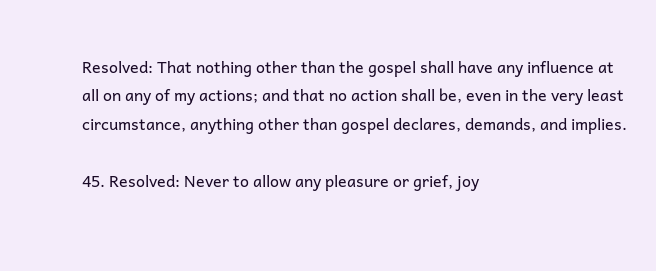Resolved: That nothing other than the gospel shall have any influence at all on any of my actions; and that no action shall be, even in the very least circumstance, anything other than gospel declares, demands, and implies.

45. Resolved: Never to allow any pleasure or grief, joy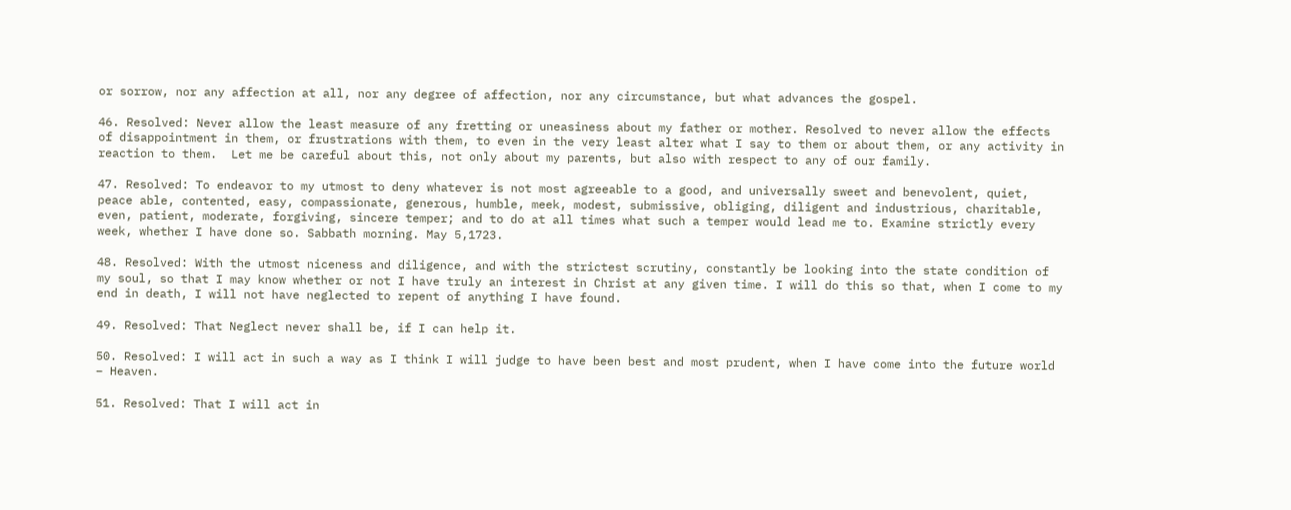or sorrow, nor any affection at all, nor any degree of affection, nor any circumstance, but what advances the gospel.

46. Resolved: Never allow the least measure of any fretting or uneasiness about my father or mother. Resolved to never allow the effects of disappointment in them, or frustrations with them, to even in the very least alter what I say to them or about them, or any activity in reaction to them.  Let me be careful about this, not only about my parents, but also with respect to any of our family.

47. Resolved: To endeavor to my utmost to deny whatever is not most agreeable to a good, and universally sweet and benevolent, quiet, peace able, contented, easy, compassionate, generous, humble, meek, modest, submissive, obliging, diligent and industrious, charitable, even, patient, moderate, forgiving, sincere temper; and to do at all times what such a temper would lead me to. Examine strictly every week, whether I have done so. Sabbath morning. May 5,1723.

48. Resolved: With the utmost niceness and diligence, and with the strictest scrutiny, constantly be looking into the state condition of my soul, so that I may know whether or not I have truly an interest in Christ at any given time. I will do this so that, when I come to my end in death, I will not have neglected to repent of anything I have found.

49. Resolved: That Neglect never shall be, if I can help it.

50. Resolved: I will act in such a way as I think I will judge to have been best and most prudent, when I have come into the future world – Heaven.

51. Resolved: That I will act in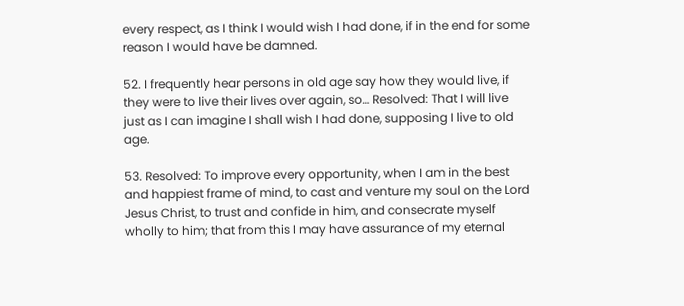every respect, as I think I would wish I had done, if in the end for some reason I would have be damned.

52. I frequently hear persons in old age say how they would live, if they were to live their lives over again, so… Resolved: That I will live just as I can imagine I shall wish I had done, supposing I live to old age.

53. Resolved: To improve every opportunity, when I am in the best and happiest frame of mind, to cast and venture my soul on the Lord Jesus Christ, to trust and confide in him, and consecrate myself wholly to him; that from this I may have assurance of my eternal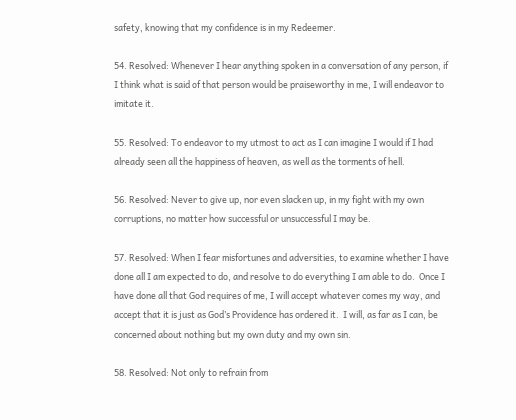safety, knowing that my confidence is in my Redeemer.

54. Resolved: Whenever I hear anything spoken in a conversation of any person, if I think what is said of that person would be praiseworthy in me, I will endeavor to imitate it.

55. Resolved: To endeavor to my utmost to act as I can imagine I would if I had already seen all the happiness of heaven, as well as the torments of hell.

56. Resolved: Never to give up, nor even slacken up, in my fight with my own corruptions, no matter how successful or unsuccessful I may be.

57. Resolved: When I fear misfortunes and adversities, to examine whether I have done all I am expected to do, and resolve to do everything I am able to do.  Once I have done all that God requires of me, I will accept whatever comes my way, and accept that it is just as God’s Providence has ordered it.  I will, as far as I can, be concerned about nothing but my own duty and my own sin.

58. Resolved: Not only to refrain from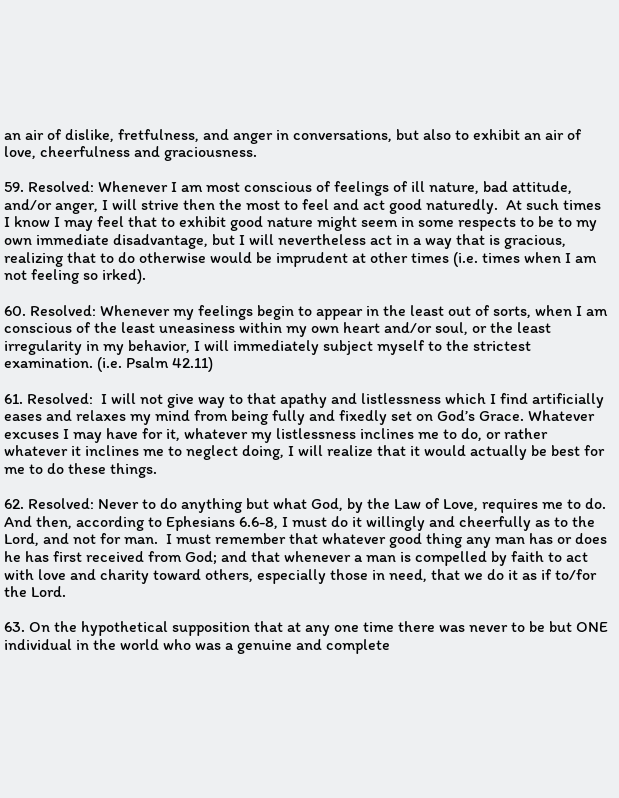an air of dislike, fretfulness, and anger in conversations, but also to exhibit an air of love, cheerfulness and graciousness.

59. Resolved: Whenever I am most conscious of feelings of ill nature, bad attitude, and/or anger, I will strive then the most to feel and act good naturedly.  At such times I know I may feel that to exhibit good nature might seem in some respects to be to my own immediate disadvantage, but I will nevertheless act in a way that is gracious, realizing that to do otherwise would be imprudent at other times (i.e. times when I am not feeling so irked).

60. Resolved: Whenever my feelings begin to appear in the least out of sorts, when I am conscious of the least uneasiness within my own heart and/or soul, or the least irregularity in my behavior, I will immediately subject myself to the strictest examination. (i.e. Psalm 42.11)

61. Resolved:  I will not give way to that apathy and listlessness which I find artificially eases and relaxes my mind from being fully and fixedly set on God’s Grace. Whatever excuses I may have for it, whatever my listlessness inclines me to do, or rather whatever it inclines me to neglect doing, I will realize that it would actually be best for me to do these things.

62. Resolved: Never to do anything but what God, by the Law of Love, requires me to do. And then, according to Ephesians 6.6-8, I must do it willingly and cheerfully as to the Lord, and not for man.  I must remember that whatever good thing any man has or does he has first received from God; and that whenever a man is compelled by faith to act with love and charity toward others, especially those in need, that we do it as if to/for the Lord.

63. On the hypothetical supposition that at any one time there was never to be but ONE individual in the world who was a genuine and complete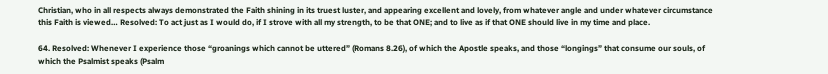Christian, who in all respects always demonstrated the Faith shining in its truest luster, and appearing excellent and lovely, from whatever angle and under whatever circumstance this Faith is viewed… Resolved: To act just as I would do, if I strove with all my strength, to be that ONE; and to live as if that ONE should live in my time and place.

64. Resolved: Whenever I experience those “groanings which cannot be uttered” (Romans 8.26), of which the Apostle speaks, and those “longings” that consume our souls, of which the Psalmist speaks (Psalm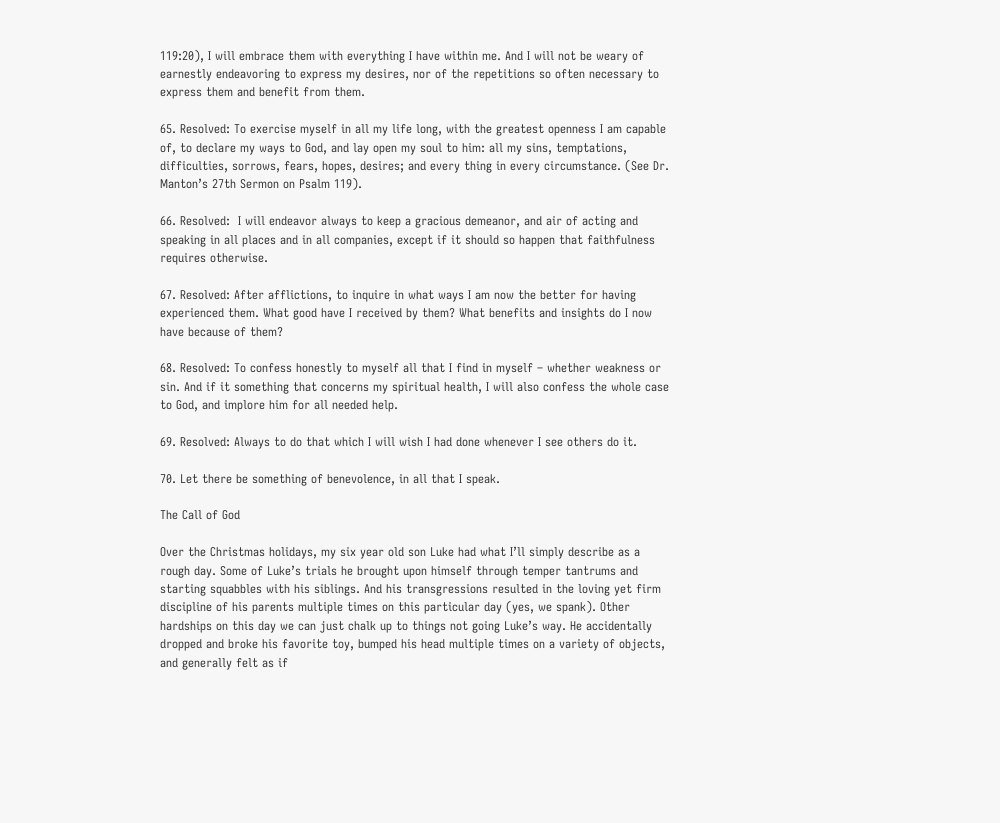119:20), I will embrace them with everything I have within me. And I will not be weary of earnestly endeavoring to express my desires, nor of the repetitions so often necessary to express them and benefit from them.

65. Resolved: To exercise myself in all my life long, with the greatest openness I am capable of, to declare my ways to God, and lay open my soul to him: all my sins, temptations, difficulties, sorrows, fears, hopes, desires; and every thing in every circumstance. (See Dr. Manton’s 27th Sermon on Psalm 119).

66. Resolved:  I will endeavor always to keep a gracious demeanor, and air of acting and speaking in all places and in all companies, except if it should so happen that faithfulness requires otherwise.

67. Resolved: After afflictions, to inquire in what ways I am now the better for having experienced them. What good have I received by them? What benefits and insights do I now have because of them?

68. Resolved: To confess honestly to myself all that I find in myself – whether weakness or sin. And if it something that concerns my spiritual health, I will also confess the whole case to God, and implore him for all needed help.

69. Resolved: Always to do that which I will wish I had done whenever I see others do it.

70. Let there be something of benevolence, in all that I speak.

The Call of God

Over the Christmas holidays, my six year old son Luke had what I’ll simply describe as a rough day. Some of Luke’s trials he brought upon himself through temper tantrums and starting squabbles with his siblings. And his transgressions resulted in the loving yet firm discipline of his parents multiple times on this particular day (yes, we spank). Other hardships on this day we can just chalk up to things not going Luke’s way. He accidentally dropped and broke his favorite toy, bumped his head multiple times on a variety of objects, and generally felt as if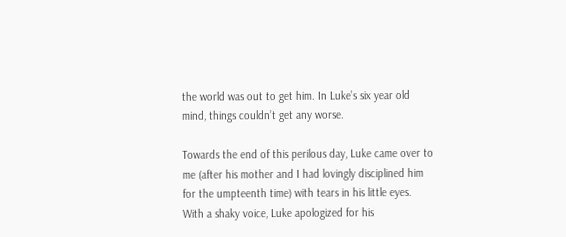the world was out to get him. In Luke’s six year old mind, things couldn’t get any worse.

Towards the end of this perilous day, Luke came over to me (after his mother and I had lovingly disciplined him for the umpteenth time) with tears in his little eyes. With a shaky voice, Luke apologized for his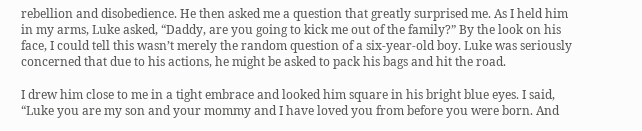rebellion and disobedience. He then asked me a question that greatly surprised me. As I held him in my arms, Luke asked, “Daddy, are you going to kick me out of the family?” By the look on his face, I could tell this wasn’t merely the random question of a six-year-old boy. Luke was seriously concerned that due to his actions, he might be asked to pack his bags and hit the road.

I drew him close to me in a tight embrace and looked him square in his bright blue eyes. I said, “Luke you are my son and your mommy and I have loved you from before you were born. And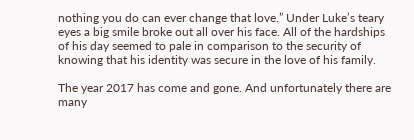nothing you do can ever change that love.” Under Luke’s teary eyes a big smile broke out all over his face. All of the hardships of his day seemed to pale in comparison to the security of knowing that his identity was secure in the love of his family.

The year 2017 has come and gone. And unfortunately there are many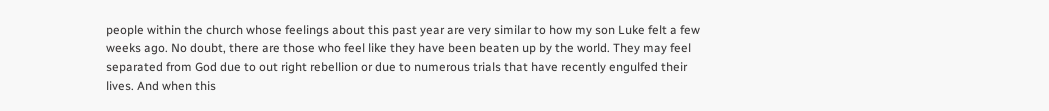people within the church whose feelings about this past year are very similar to how my son Luke felt a few weeks ago. No doubt, there are those who feel like they have been beaten up by the world. They may feel separated from God due to out right rebellion or due to numerous trials that have recently engulfed their lives. And when this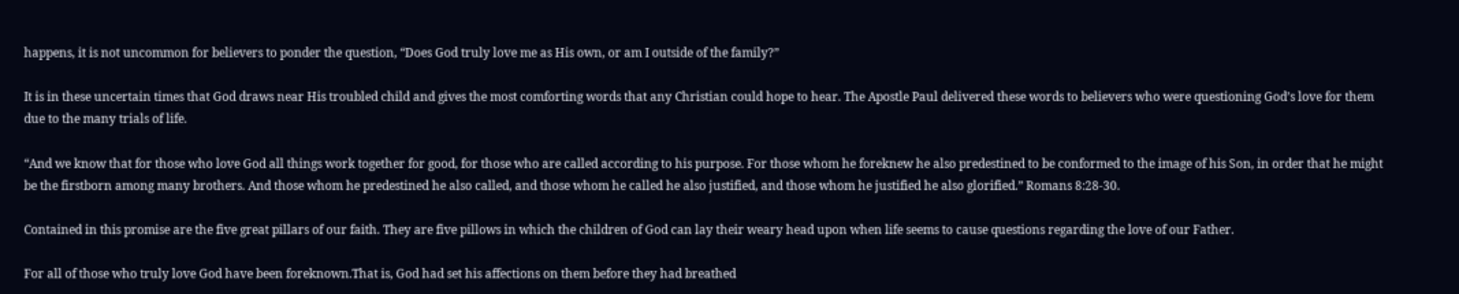happens, it is not uncommon for believers to ponder the question, “Does God truly love me as His own, or am I outside of the family?”

It is in these uncertain times that God draws near His troubled child and gives the most comforting words that any Christian could hope to hear. The Apostle Paul delivered these words to believers who were questioning God’s love for them due to the many trials of life.

“And we know that for those who love God all things work together for good, for those who are called according to his purpose. For those whom he foreknew he also predestined to be conformed to the image of his Son, in order that he might be the firstborn among many brothers. And those whom he predestined he also called, and those whom he called he also justified, and those whom he justified he also glorified.” Romans 8:28-30.

Contained in this promise are the five great pillars of our faith. They are five pillows in which the children of God can lay their weary head upon when life seems to cause questions regarding the love of our Father.

For all of those who truly love God have been foreknown.That is, God had set his affections on them before they had breathed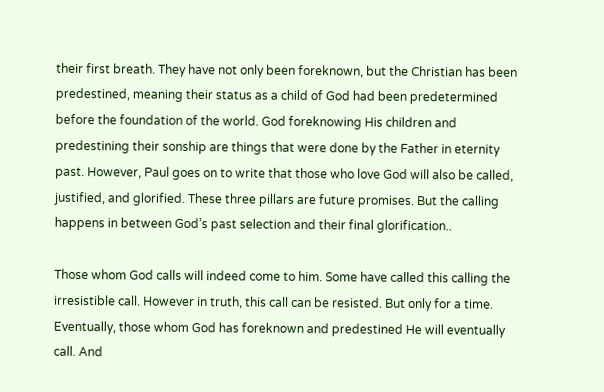their first breath. They have not only been foreknown, but the Christian has been predestined, meaning their status as a child of God had been predetermined before the foundation of the world. God foreknowing His children and predestining their sonship are things that were done by the Father in eternity past. However, Paul goes on to write that those who love God will also be called, justified, and glorified. These three pillars are future promises. But the calling happens in between God’s past selection and their final glorification..

Those whom God calls will indeed come to him. Some have called this calling the irresistible call. However in truth, this call can be resisted. But only for a time. Eventually, those whom God has foreknown and predestined He will eventually call. And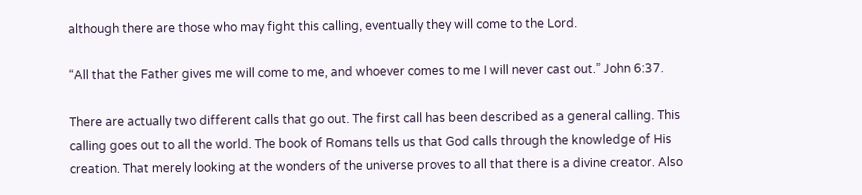although there are those who may fight this calling, eventually they will come to the Lord.

“All that the Father gives me will come to me, and whoever comes to me I will never cast out.” John 6:37.

There are actually two different calls that go out. The first call has been described as a general calling. This calling goes out to all the world. The book of Romans tells us that God calls through the knowledge of His creation. That merely looking at the wonders of the universe proves to all that there is a divine creator. Also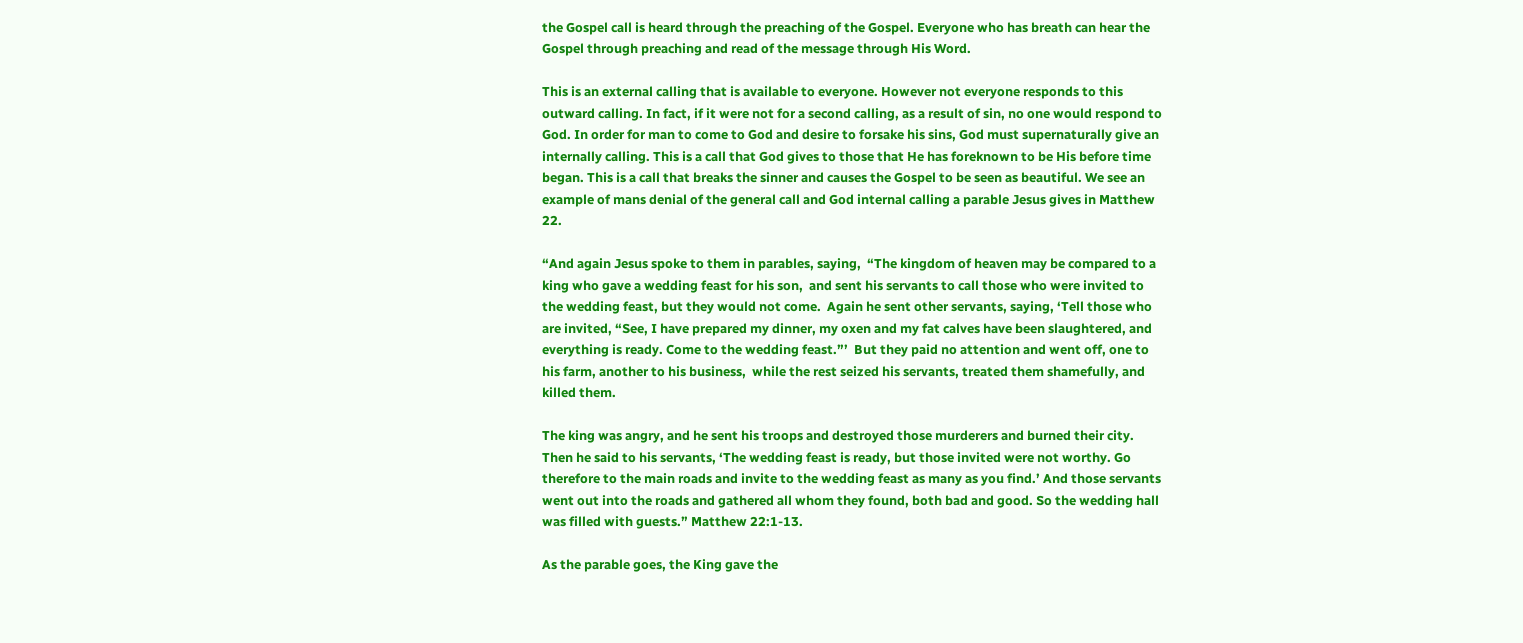the Gospel call is heard through the preaching of the Gospel. Everyone who has breath can hear the Gospel through preaching and read of the message through His Word.

This is an external calling that is available to everyone. However not everyone responds to this outward calling. In fact, if it were not for a second calling, as a result of sin, no one would respond to God. In order for man to come to God and desire to forsake his sins, God must supernaturally give an internally calling. This is a call that God gives to those that He has foreknown to be His before time began. This is a call that breaks the sinner and causes the Gospel to be seen as beautiful. We see an example of mans denial of the general call and God internal calling a parable Jesus gives in Matthew 22.

“And again Jesus spoke to them in parables, saying,  “The kingdom of heaven may be compared to a king who gave a wedding feast for his son,  and sent his servants to call those who were invited to the wedding feast, but they would not come.  Again he sent other servants, saying, ‘Tell those who are invited, “See, I have prepared my dinner, my oxen and my fat calves have been slaughtered, and everything is ready. Come to the wedding feast.”’  But they paid no attention and went off, one to his farm, another to his business,  while the rest seized his servants, treated them shamefully, and killed them.

The king was angry, and he sent his troops and destroyed those murderers and burned their city.  Then he said to his servants, ‘The wedding feast is ready, but those invited were not worthy. Go therefore to the main roads and invite to the wedding feast as many as you find.’ And those servants went out into the roads and gathered all whom they found, both bad and good. So the wedding hall was filled with guests.” Matthew 22:1-13.

As the parable goes, the King gave the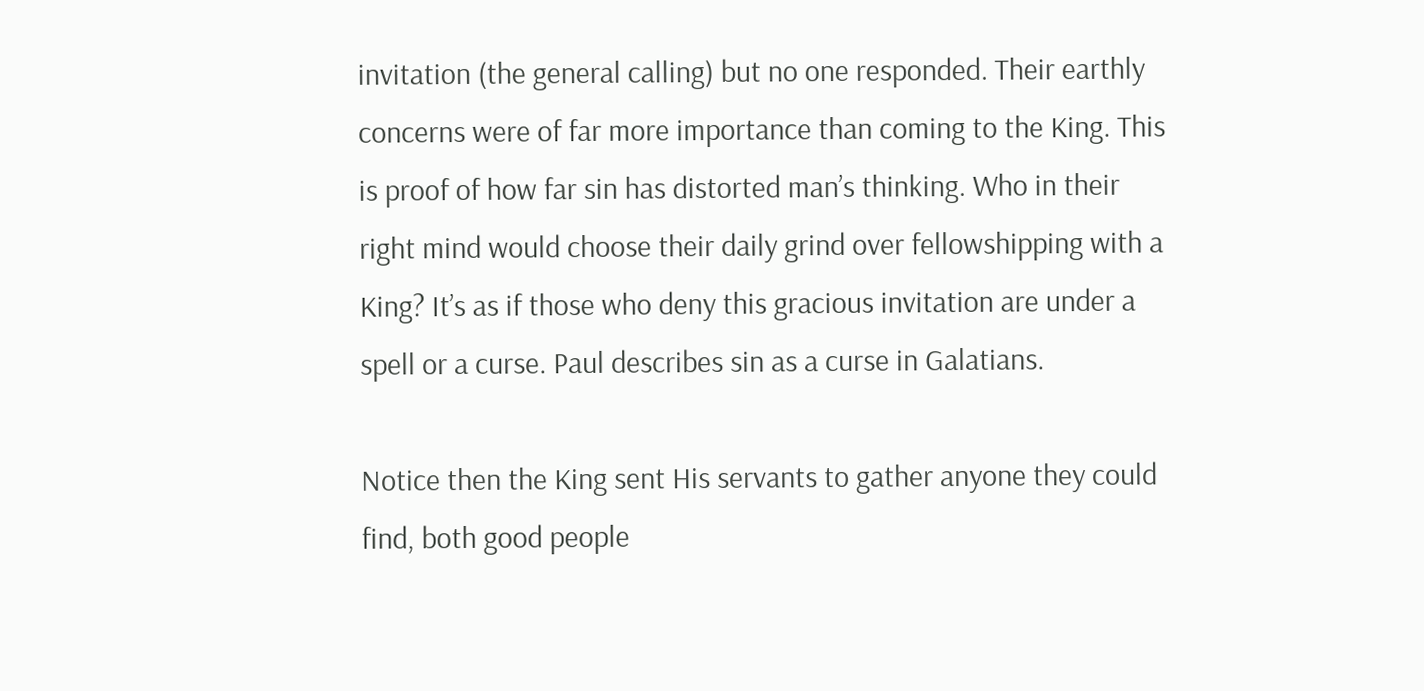invitation (the general calling) but no one responded. Their earthly concerns were of far more importance than coming to the King. This is proof of how far sin has distorted man’s thinking. Who in their right mind would choose their daily grind over fellowshipping with a King? It’s as if those who deny this gracious invitation are under a spell or a curse. Paul describes sin as a curse in Galatians.

Notice then the King sent His servants to gather anyone they could find, both good people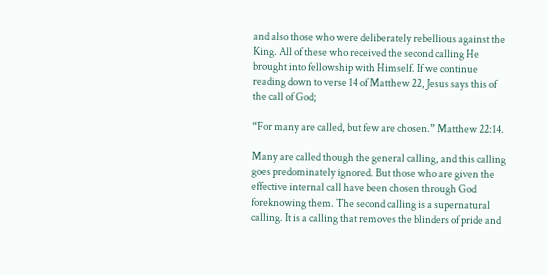and also those who were deliberately rebellious against the King. All of these who received the second calling He brought into fellowship with Himself. If we continue reading down to verse 14 of Matthew 22, Jesus says this of the call of God;

“For many are called, but few are chosen.” Matthew 22:14.

Many are called though the general calling, and this calling goes predominately ignored. But those who are given the effective internal call have been chosen through God foreknowing them. The second calling is a supernatural calling. It is a calling that removes the blinders of pride and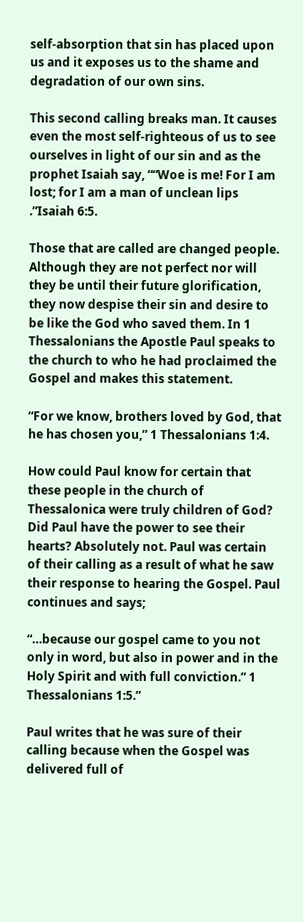self-absorption that sin has placed upon us and it exposes us to the shame and degradation of our own sins.

This second calling breaks man. It causes even the most self-righteous of us to see ourselves in light of our sin and as the prophet Isaiah say, ““Woe is me! For I am lost; for I am a man of unclean lips .”Isaiah 6:5.

Those that are called are changed people. Although they are not perfect nor will they be until their future glorification, they now despise their sin and desire to be like the God who saved them. In 1 Thessalonians the Apostle Paul speaks to the church to who he had proclaimed the Gospel and makes this statement.

“For we know, brothers loved by God, that he has chosen you,” 1 Thessalonians 1:4.

How could Paul know for certain that these people in the church of Thessalonica were truly children of God? Did Paul have the power to see their hearts? Absolutely not. Paul was certain of their calling as a result of what he saw their response to hearing the Gospel. Paul continues and says;

“…because our gospel came to you not only in word, but also in power and in the Holy Spirit and with full conviction.” 1 Thessalonians 1:5.”

Paul writes that he was sure of their calling because when the Gospel was delivered full of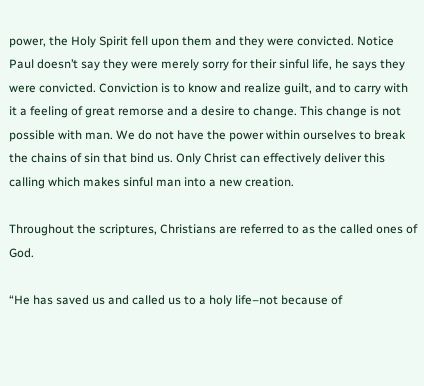power, the Holy Spirit fell upon them and they were convicted. Notice Paul doesn’t say they were merely sorry for their sinful life, he says they were convicted. Conviction is to know and realize guilt, and to carry with it a feeling of great remorse and a desire to change. This change is not possible with man. We do not have the power within ourselves to break the chains of sin that bind us. Only Christ can effectively deliver this calling which makes sinful man into a new creation.

Throughout the scriptures, Christians are referred to as the called ones of God.

“He has saved us and called us to a holy life–not because of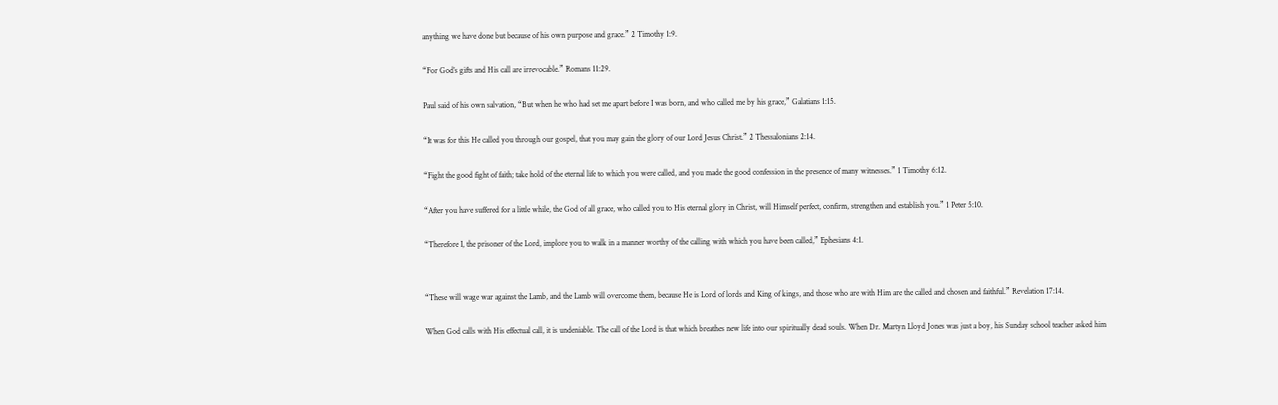anything we have done but because of his own purpose and grace.” 2 Timothy 1:9.

“For God’s gifts and His call are irrevocable.” Romans 11:29.

Paul said of his own salvation, “But when he who had set me apart before I was born, and who called me by his grace,” Galatians 1:15.

“It was for this He called you through our gospel, that you may gain the glory of our Lord Jesus Christ.” 2 Thessalonians 2:14.

“Fight the good fight of faith; take hold of the eternal life to which you were called, and you made the good confession in the presence of many witnesses.” 1 Timothy 6:12.

“After you have suffered for a little while, the God of all grace, who called you to His eternal glory in Christ, will Himself perfect, confirm, strengthen and establish you.” 1 Peter 5:10.

“Therefore I, the prisoner of the Lord, implore you to walk in a manner worthy of the calling with which you have been called,” Ephesians 4:1.


“These will wage war against the Lamb, and the Lamb will overcome them, because He is Lord of lords and King of kings, and those who are with Him are the called and chosen and faithful.” Revelation 17:14.

When God calls with His effectual call, it is undeniable. The call of the Lord is that which breathes new life into our spiritually dead souls. When Dr. Martyn Lloyd Jones was just a boy, his Sunday school teacher asked him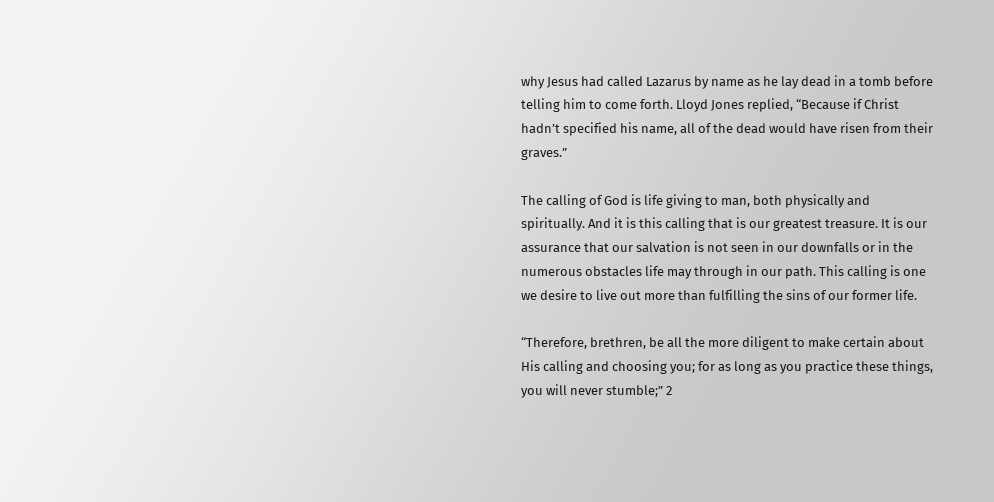why Jesus had called Lazarus by name as he lay dead in a tomb before telling him to come forth. Lloyd Jones replied, “Because if Christ hadn’t specified his name, all of the dead would have risen from their graves.”

The calling of God is life giving to man, both physically and spiritually. And it is this calling that is our greatest treasure. It is our assurance that our salvation is not seen in our downfalls or in the numerous obstacles life may through in our path. This calling is one we desire to live out more than fulfilling the sins of our former life.

“Therefore, brethren, be all the more diligent to make certain about His calling and choosing you; for as long as you practice these things, you will never stumble;” 2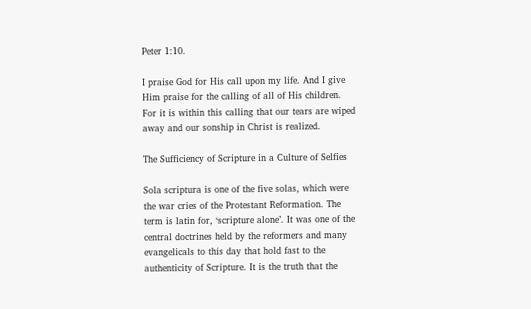Peter 1:10.

I praise God for His call upon my life. And I give Him praise for the calling of all of His children. For it is within this calling that our tears are wiped away and our sonship in Christ is realized.

The Sufficiency of Scripture in a Culture of Selfies

Sola scriptura is one of the five solas, which were the war cries of the Protestant Reformation. The term is latin for, ‘scripture alone’. It was one of the central doctrines held by the reformers and many evangelicals to this day that hold fast to the  authenticity of Scripture. It is the truth that the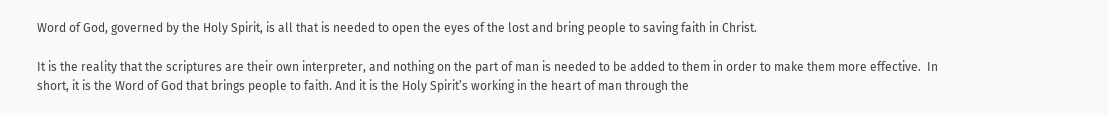Word of God, governed by the Holy Spirit, is all that is needed to open the eyes of the lost and bring people to saving faith in Christ.

It is the reality that the scriptures are their own interpreter, and nothing on the part of man is needed to be added to them in order to make them more effective.  In short, it is the Word of God that brings people to faith. And it is the Holy Spirit’s working in the heart of man through the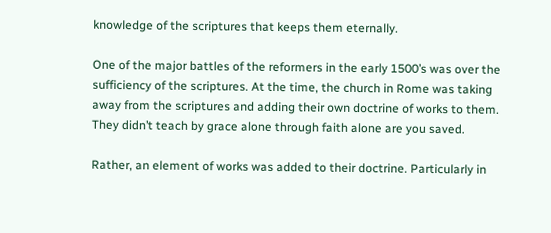knowledge of the scriptures that keeps them eternally.

One of the major battles of the reformers in the early 1500’s was over the sufficiency of the scriptures. At the time, the church in Rome was taking away from the scriptures and adding their own doctrine of works to them. They didn’t teach by grace alone through faith alone are you saved.

Rather, an element of works was added to their doctrine. Particularly in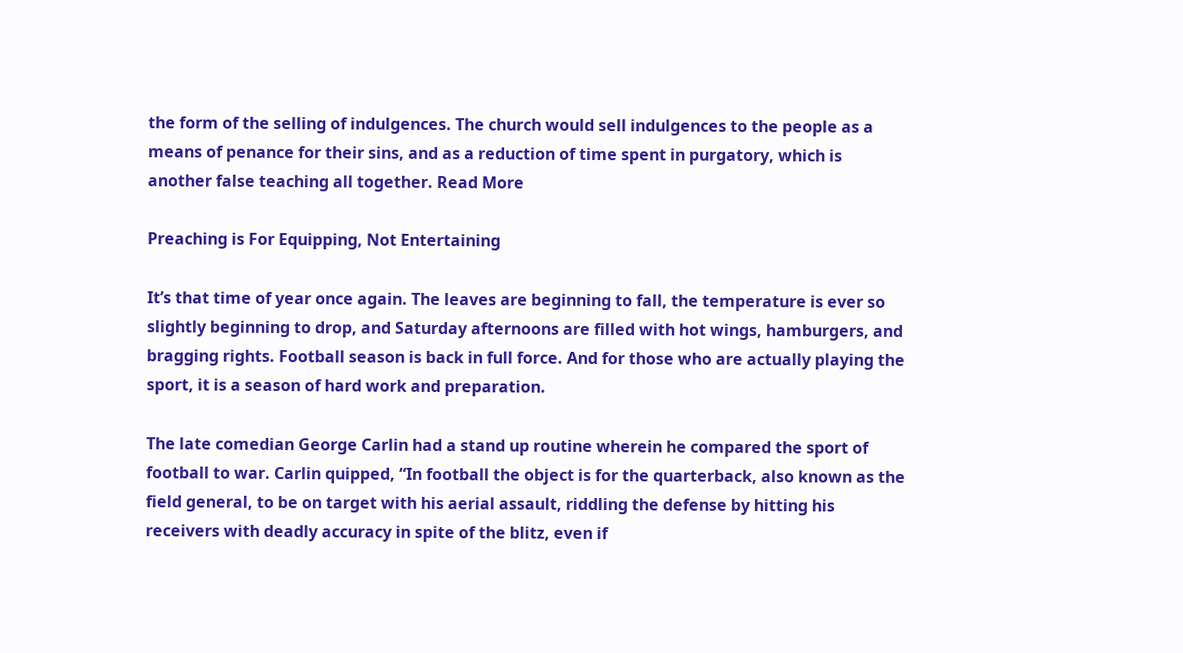the form of the selling of indulgences. The church would sell indulgences to the people as a means of penance for their sins, and as a reduction of time spent in purgatory, which is another false teaching all together. Read More

Preaching is For Equipping, Not Entertaining

It’s that time of year once again. The leaves are beginning to fall, the temperature is ever so slightly beginning to drop, and Saturday afternoons are filled with hot wings, hamburgers, and bragging rights. Football season is back in full force. And for those who are actually playing the sport, it is a season of hard work and preparation.

The late comedian George Carlin had a stand up routine wherein he compared the sport of football to war. Carlin quipped, “In football the object is for the quarterback, also known as the field general, to be on target with his aerial assault, riddling the defense by hitting his receivers with deadly accuracy in spite of the blitz, even if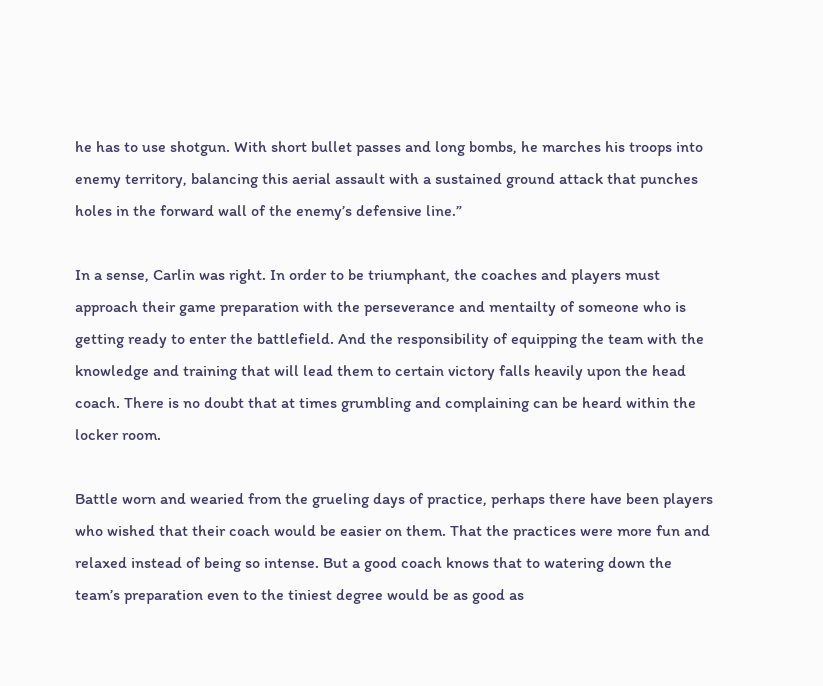he has to use shotgun. With short bullet passes and long bombs, he marches his troops into enemy territory, balancing this aerial assault with a sustained ground attack that punches holes in the forward wall of the enemy’s defensive line.”

In a sense, Carlin was right. In order to be triumphant, the coaches and players must approach their game preparation with the perseverance and mentailty of someone who is getting ready to enter the battlefield. And the responsibility of equipping the team with the knowledge and training that will lead them to certain victory falls heavily upon the head coach. There is no doubt that at times grumbling and complaining can be heard within the locker room.

Battle worn and wearied from the grueling days of practice, perhaps there have been players who wished that their coach would be easier on them. That the practices were more fun and relaxed instead of being so intense. But a good coach knows that to watering down the team’s preparation even to the tiniest degree would be as good as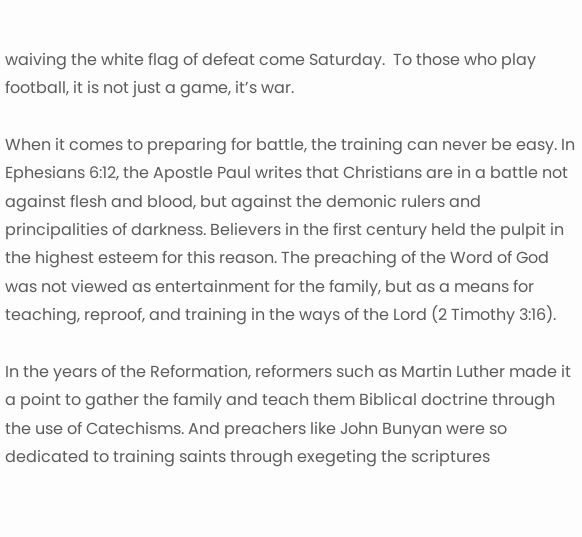waiving the white flag of defeat come Saturday.  To those who play football, it is not just a game, it’s war.

When it comes to preparing for battle, the training can never be easy. In Ephesians 6:12, the Apostle Paul writes that Christians are in a battle not against flesh and blood, but against the demonic rulers and principalities of darkness. Believers in the first century held the pulpit in the highest esteem for this reason. The preaching of the Word of God was not viewed as entertainment for the family, but as a means for teaching, reproof, and training in the ways of the Lord (2 Timothy 3:16).

In the years of the Reformation, reformers such as Martin Luther made it a point to gather the family and teach them Biblical doctrine through the use of Catechisms. And preachers like John Bunyan were so dedicated to training saints through exegeting the scriptures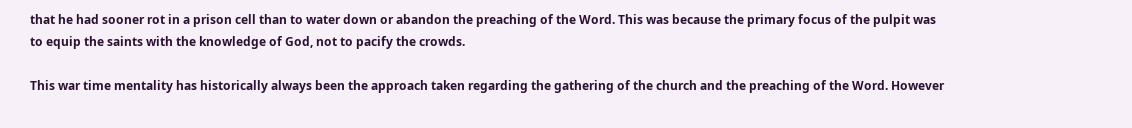that he had sooner rot in a prison cell than to water down or abandon the preaching of the Word. This was because the primary focus of the pulpit was to equip the saints with the knowledge of God, not to pacify the crowds.

This war time mentality has historically always been the approach taken regarding the gathering of the church and the preaching of the Word. However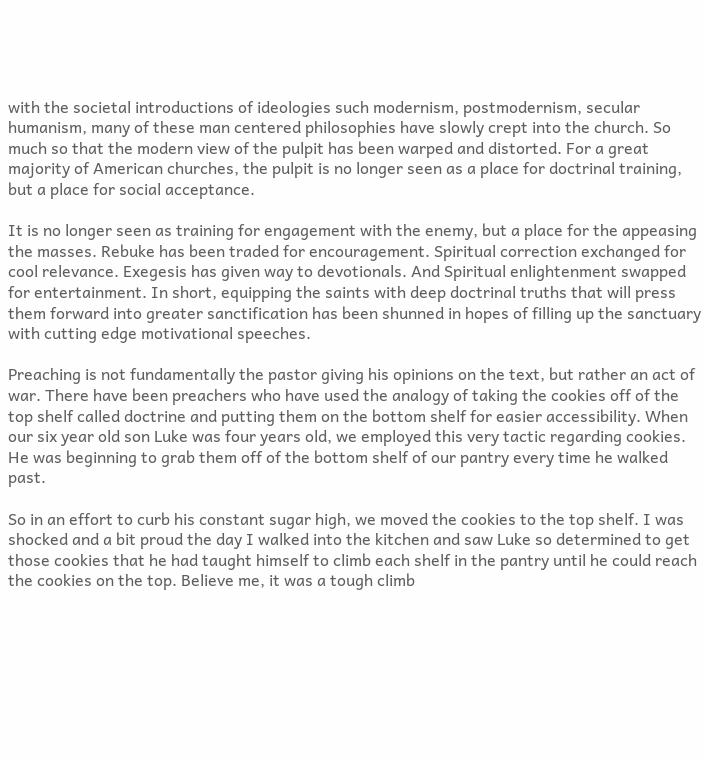with the societal introductions of ideologies such modernism, postmodernism, secular humanism, many of these man centered philosophies have slowly crept into the church. So much so that the modern view of the pulpit has been warped and distorted. For a great majority of American churches, the pulpit is no longer seen as a place for doctrinal training, but a place for social acceptance.

It is no longer seen as training for engagement with the enemy, but a place for the appeasing the masses. Rebuke has been traded for encouragement. Spiritual correction exchanged for cool relevance. Exegesis has given way to devotionals. And Spiritual enlightenment swapped for entertainment. In short, equipping the saints with deep doctrinal truths that will press them forward into greater sanctification has been shunned in hopes of filling up the sanctuary with cutting edge motivational speeches.

Preaching is not fundamentally the pastor giving his opinions on the text, but rather an act of war. There have been preachers who have used the analogy of taking the cookies off of the top shelf called doctrine and putting them on the bottom shelf for easier accessibility. When our six year old son Luke was four years old, we employed this very tactic regarding cookies. He was beginning to grab them off of the bottom shelf of our pantry every time he walked past.

So in an effort to curb his constant sugar high, we moved the cookies to the top shelf. I was shocked and a bit proud the day I walked into the kitchen and saw Luke so determined to get those cookies that he had taught himself to climb each shelf in the pantry until he could reach the cookies on the top. Believe me, it was a tough climb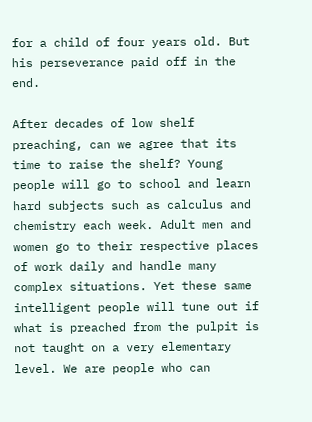for a child of four years old. But his perseverance paid off in the end.

After decades of low shelf preaching, can we agree that its time to raise the shelf? Young people will go to school and learn hard subjects such as calculus and chemistry each week. Adult men and women go to their respective places of work daily and handle many complex situations. Yet these same intelligent people will tune out if what is preached from the pulpit is not taught on a very elementary level. We are people who can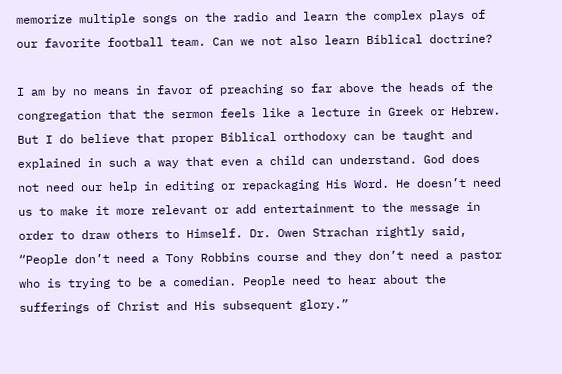memorize multiple songs on the radio and learn the complex plays of our favorite football team. Can we not also learn Biblical doctrine?

I am by no means in favor of preaching so far above the heads of the congregation that the sermon feels like a lecture in Greek or Hebrew. But I do believe that proper Biblical orthodoxy can be taught and explained in such a way that even a child can understand. God does not need our help in editing or repackaging His Word. He doesn’t need us to make it more relevant or add entertainment to the message in order to draw others to Himself. Dr. Owen Strachan rightly said, “People don’t need a Tony Robbins course and they don’t need a pastor who is trying to be a comedian. People need to hear about the sufferings of Christ and His subsequent glory.”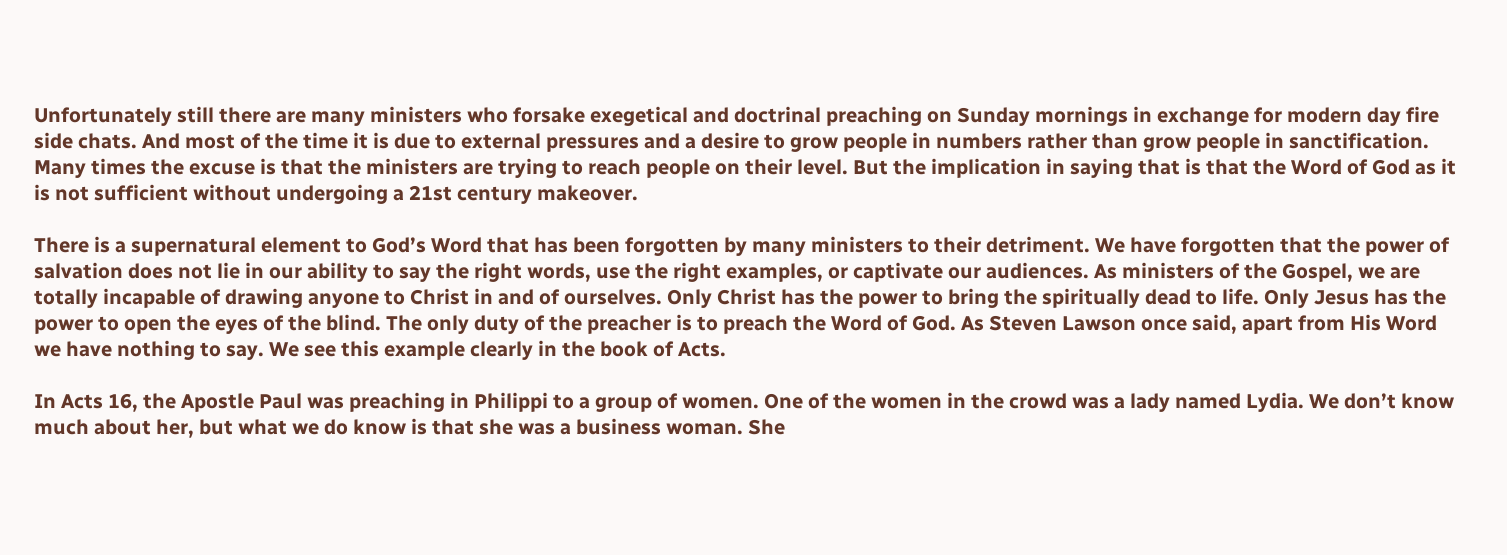Unfortunately still there are many ministers who forsake exegetical and doctrinal preaching on Sunday mornings in exchange for modern day fire side chats. And most of the time it is due to external pressures and a desire to grow people in numbers rather than grow people in sanctification. Many times the excuse is that the ministers are trying to reach people on their level. But the implication in saying that is that the Word of God as it is not sufficient without undergoing a 21st century makeover.

There is a supernatural element to God’s Word that has been forgotten by many ministers to their detriment. We have forgotten that the power of salvation does not lie in our ability to say the right words, use the right examples, or captivate our audiences. As ministers of the Gospel, we are totally incapable of drawing anyone to Christ in and of ourselves. Only Christ has the power to bring the spiritually dead to life. Only Jesus has the power to open the eyes of the blind. The only duty of the preacher is to preach the Word of God. As Steven Lawson once said, apart from His Word we have nothing to say. We see this example clearly in the book of Acts.

In Acts 16, the Apostle Paul was preaching in Philippi to a group of women. One of the women in the crowd was a lady named Lydia. We don’t know much about her, but what we do know is that she was a business woman. She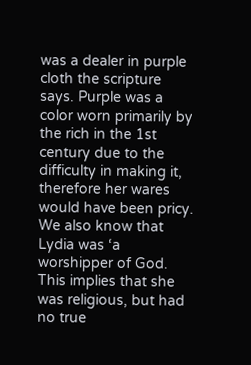was a dealer in purple cloth the scripture says. Purple was a color worn primarily by the rich in the 1st century due to the difficulty in making it, therefore her wares would have been pricy. We also know that Lydia was ‘a worshipper of God. This implies that she was religious, but had no true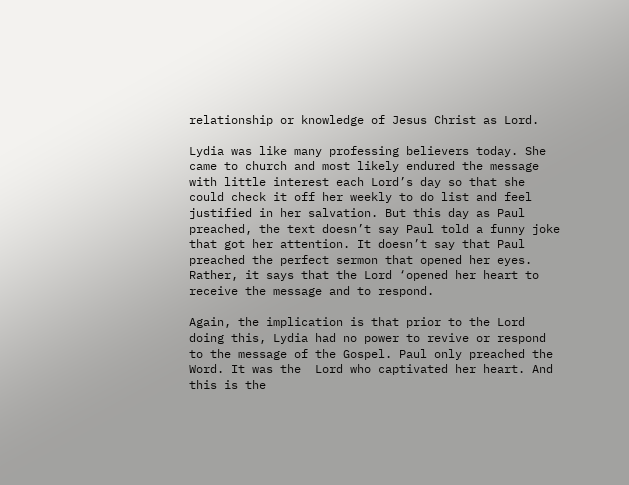relationship or knowledge of Jesus Christ as Lord.

Lydia was like many professing believers today. She came to church and most likely endured the message with little interest each Lord’s day so that she could check it off her weekly to do list and feel justified in her salvation. But this day as Paul preached, the text doesn’t say Paul told a funny joke that got her attention. It doesn’t say that Paul preached the perfect sermon that opened her eyes. Rather, it says that the Lord ‘opened her heart to receive the message and to respond.

Again, the implication is that prior to the Lord doing this, Lydia had no power to revive or respond to the message of the Gospel. Paul only preached the Word. It was the  Lord who captivated her heart. And this is the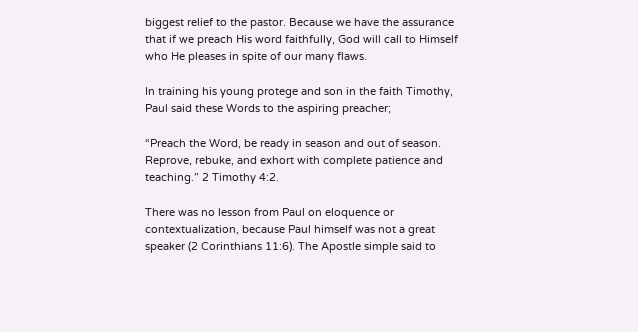biggest relief to the pastor. Because we have the assurance that if we preach His word faithfully, God will call to Himself who He pleases in spite of our many flaws.

In training his young protege and son in the faith Timothy, Paul said these Words to the aspiring preacher;

“Preach the Word, be ready in season and out of season. Reprove, rebuke, and exhort with complete patience and teaching.” 2 Timothy 4:2.

There was no lesson from Paul on eloquence or contextualization, because Paul himself was not a great speaker (2 Corinthians 11:6). The Apostle simple said to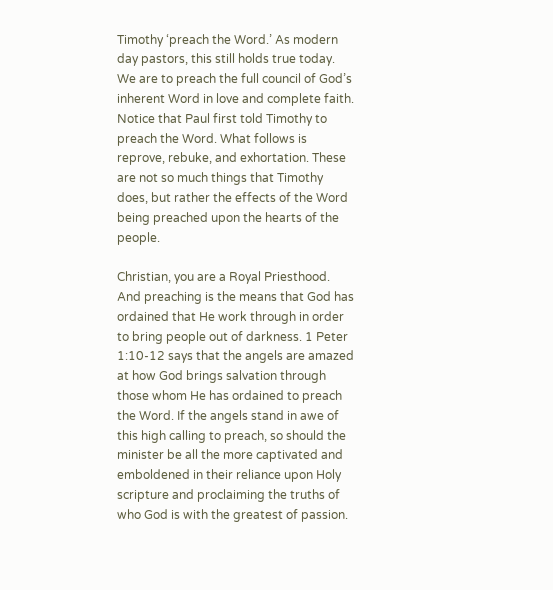Timothy ‘preach the Word.’ As modern day pastors, this still holds true today. We are to preach the full council of God’s inherent Word in love and complete faith. Notice that Paul first told Timothy to preach the Word. What follows is reprove, rebuke, and exhortation. These are not so much things that Timothy does, but rather the effects of the Word being preached upon the hearts of the people.

Christian, you are a Royal Priesthood. And preaching is the means that God has ordained that He work through in order to bring people out of darkness. 1 Peter 1:10-12 says that the angels are amazed at how God brings salvation through those whom He has ordained to preach the Word. If the angels stand in awe of this high calling to preach, so should the minister be all the more captivated and emboldened in their reliance upon Holy scripture and proclaiming the truths of who God is with the greatest of passion.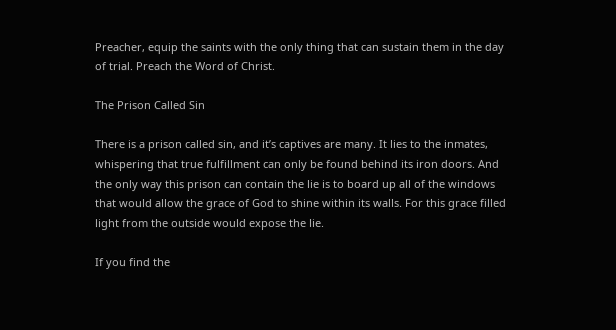Preacher, equip the saints with the only thing that can sustain them in the day of trial. Preach the Word of Christ.

The Prison Called Sin

There is a prison called sin, and it’s captives are many. It lies to the inmates, whispering that true fulfillment can only be found behind its iron doors. And the only way this prison can contain the lie is to board up all of the windows that would allow the grace of God to shine within its walls. For this grace filled light from the outside would expose the lie.

If you find the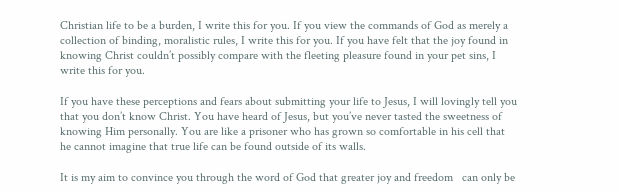Christian life to be a burden, I write this for you. If you view the commands of God as merely a collection of binding, moralistic rules, I write this for you. If you have felt that the joy found in knowing Christ couldn’t possibly compare with the fleeting pleasure found in your pet sins, I write this for you.

If you have these perceptions and fears about submitting your life to Jesus, I will lovingly tell you that you don’t know Christ. You have heard of Jesus, but you’ve never tasted the sweetness of knowing Him personally. You are like a prisoner who has grown so comfortable in his cell that he cannot imagine that true life can be found outside of its walls.

It is my aim to convince you through the word of God that greater joy and freedom   can only be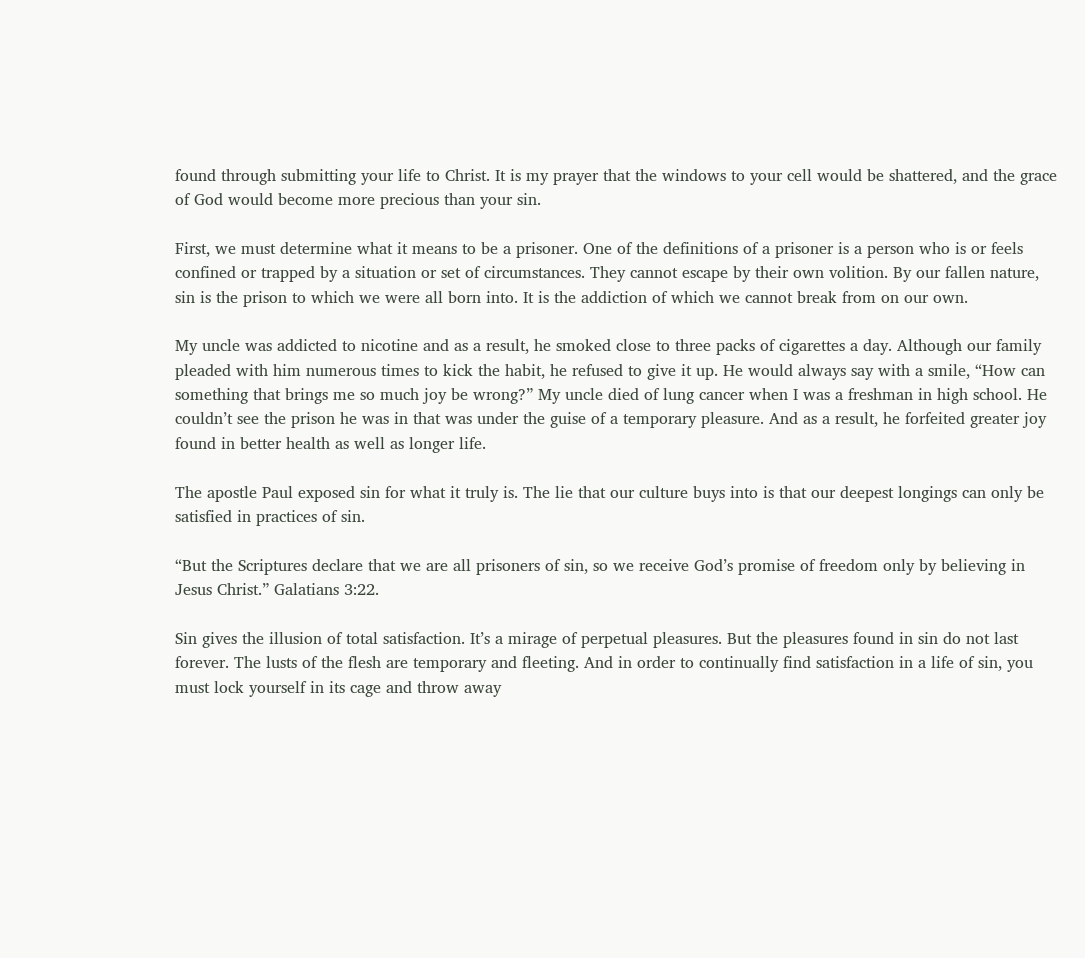found through submitting your life to Christ. It is my prayer that the windows to your cell would be shattered, and the grace of God would become more precious than your sin.

First, we must determine what it means to be a prisoner. One of the definitions of a prisoner is a person who is or feels confined or trapped by a situation or set of circumstances. They cannot escape by their own volition. By our fallen nature, sin is the prison to which we were all born into. It is the addiction of which we cannot break from on our own.

My uncle was addicted to nicotine and as a result, he smoked close to three packs of cigarettes a day. Although our family pleaded with him numerous times to kick the habit, he refused to give it up. He would always say with a smile, “How can something that brings me so much joy be wrong?” My uncle died of lung cancer when I was a freshman in high school. He couldn’t see the prison he was in that was under the guise of a temporary pleasure. And as a result, he forfeited greater joy found in better health as well as longer life.

The apostle Paul exposed sin for what it truly is. The lie that our culture buys into is that our deepest longings can only be satisfied in practices of sin.

“But the Scriptures declare that we are all prisoners of sin, so we receive God’s promise of freedom only by believing in Jesus Christ.” Galatians 3:22.

Sin gives the illusion of total satisfaction. It’s a mirage of perpetual pleasures. But the pleasures found in sin do not last forever. The lusts of the flesh are temporary and fleeting. And in order to continually find satisfaction in a life of sin, you must lock yourself in its cage and throw away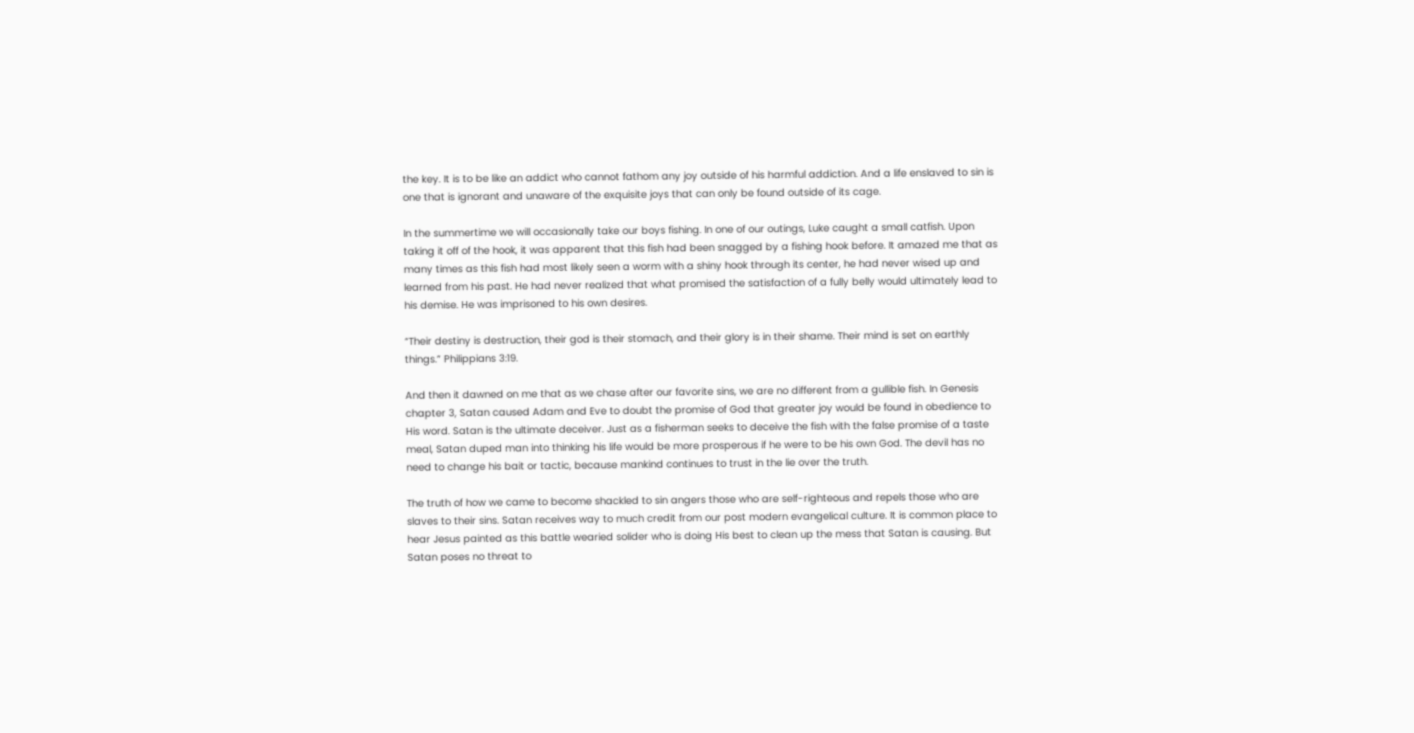the key. It is to be like an addict who cannot fathom any joy outside of his harmful addiction. And a life enslaved to sin is one that is ignorant and unaware of the exquisite joys that can only be found outside of its cage.

In the summertime we will occasionally take our boys fishing. In one of our outings, Luke caught a small catfish. Upon taking it off of the hook, it was apparent that this fish had been snagged by a fishing hook before. It amazed me that as many times as this fish had most likely seen a worm with a shiny hook through its center, he had never wised up and learned from his past. He had never realized that what promised the satisfaction of a fully belly would ultimately lead to his demise. He was imprisoned to his own desires.

“Their destiny is destruction, their god is their stomach, and their glory is in their shame. Their mind is set on earthly things.” Philippians 3:19.

And then it dawned on me that as we chase after our favorite sins, we are no different from a gullible fish. In Genesis chapter 3, Satan caused Adam and Eve to doubt the promise of God that greater joy would be found in obedience to His word. Satan is the ultimate deceiver. Just as a fisherman seeks to deceive the fish with the false promise of a taste meal, Satan duped man into thinking his life would be more prosperous if he were to be his own God. The devil has no need to change his bait or tactic, because mankind continues to trust in the lie over the truth.

The truth of how we came to become shackled to sin angers those who are self-righteous and repels those who are slaves to their sins. Satan receives way to much credit from our post modern evangelical culture. It is common place to hear Jesus painted as this battle wearied solider who is doing His best to clean up the mess that Satan is causing. But Satan poses no threat to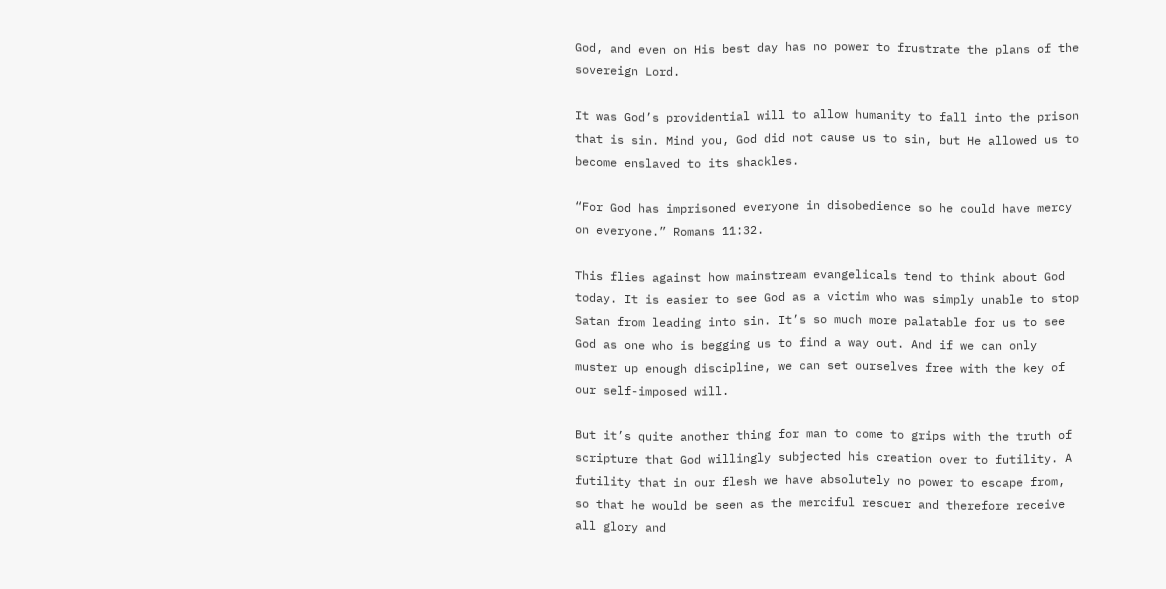God, and even on His best day has no power to frustrate the plans of the sovereign Lord.

It was God’s providential will to allow humanity to fall into the prison that is sin. Mind you, God did not cause us to sin, but He allowed us to become enslaved to its shackles.

“For God has imprisoned everyone in disobedience so he could have mercy on everyone.” Romans 11:32.

This flies against how mainstream evangelicals tend to think about God today. It is easier to see God as a victim who was simply unable to stop Satan from leading into sin. It’s so much more palatable for us to see God as one who is begging us to find a way out. And if we can only muster up enough discipline, we can set ourselves free with the key of our self-imposed will.

But it’s quite another thing for man to come to grips with the truth of scripture that God willingly subjected his creation over to futility. A futility that in our flesh we have absolutely no power to escape from, so that he would be seen as the merciful rescuer and therefore receive all glory and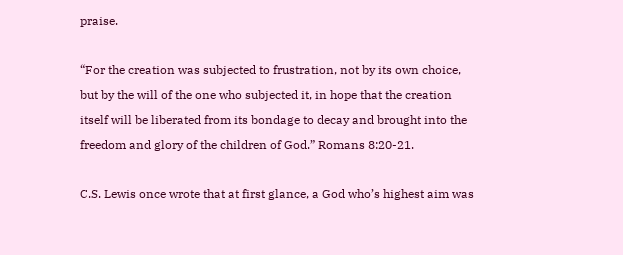praise.

“For the creation was subjected to frustration, not by its own choice, but by the will of the one who subjected it, in hope that the creation itself will be liberated from its bondage to decay and brought into the freedom and glory of the children of God.” Romans 8:20-21.

C.S. Lewis once wrote that at first glance, a God who’s highest aim was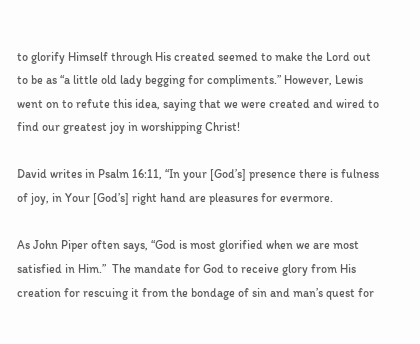to glorify Himself through His created seemed to make the Lord out to be as “a little old lady begging for compliments.” However, Lewis went on to refute this idea, saying that we were created and wired to find our greatest joy in worshipping Christ!

David writes in Psalm 16:11, “In your [God’s] presence there is fulness of joy, in Your [God’s] right hand are pleasures for evermore.

As John Piper often says, “God is most glorified when we are most satisfied in Him.”  The mandate for God to receive glory from His creation for rescuing it from the bondage of sin and man’s quest for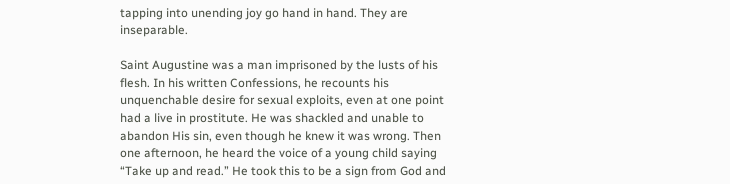tapping into unending joy go hand in hand. They are inseparable.

Saint Augustine was a man imprisoned by the lusts of his flesh. In his written Confessions, he recounts his unquenchable desire for sexual exploits, even at one point had a live in prostitute. He was shackled and unable to abandon His sin, even though he knew it was wrong. Then one afternoon, he heard the voice of a young child saying “Take up and read.” He took this to be a sign from God and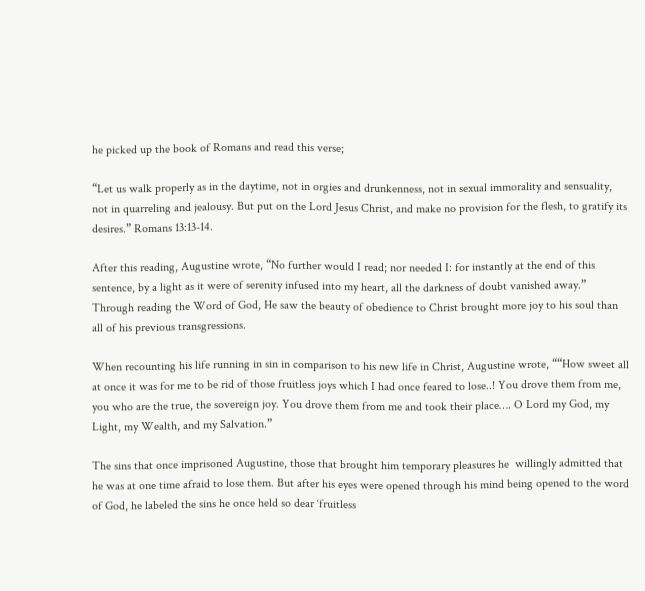he picked up the book of Romans and read this verse;

“Let us walk properly as in the daytime, not in orgies and drunkenness, not in sexual immorality and sensuality, not in quarreling and jealousy. But put on the Lord Jesus Christ, and make no provision for the flesh, to gratify its desires.” Romans 13:13-14.

After this reading, Augustine wrote, “No further would I read; nor needed I: for instantly at the end of this sentence, by a light as it were of serenity infused into my heart, all the darkness of doubt vanished away.” Through reading the Word of God, He saw the beauty of obedience to Christ brought more joy to his soul than all of his previous transgressions.

When recounting his life running in sin in comparison to his new life in Christ, Augustine wrote, ““How sweet all at once it was for me to be rid of those fruitless joys which I had once feared to lose..! You drove them from me, you who are the true, the sovereign joy. You drove them from me and took their place…. O Lord my God, my Light, my Wealth, and my Salvation.”

The sins that once imprisoned Augustine, those that brought him temporary pleasures he  willingly admitted that he was at one time afraid to lose them. But after his eyes were opened through his mind being opened to the word of God, he labeled the sins he once held so dear ‘fruitless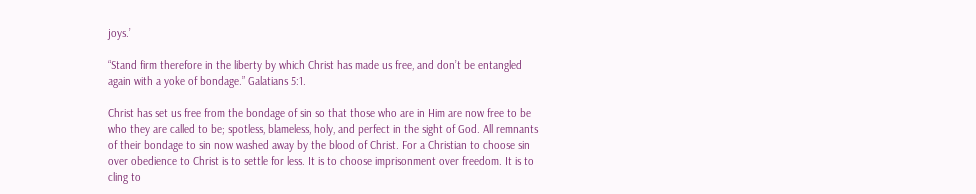joys.’

“Stand firm therefore in the liberty by which Christ has made us free, and don’t be entangled again with a yoke of bondage.” Galatians 5:1.

Christ has set us free from the bondage of sin so that those who are in Him are now free to be who they are called to be; spotless, blameless, holy, and perfect in the sight of God. All remnants of their bondage to sin now washed away by the blood of Christ. For a Christian to choose sin over obedience to Christ is to settle for less. It is to choose imprisonment over freedom. It is to cling to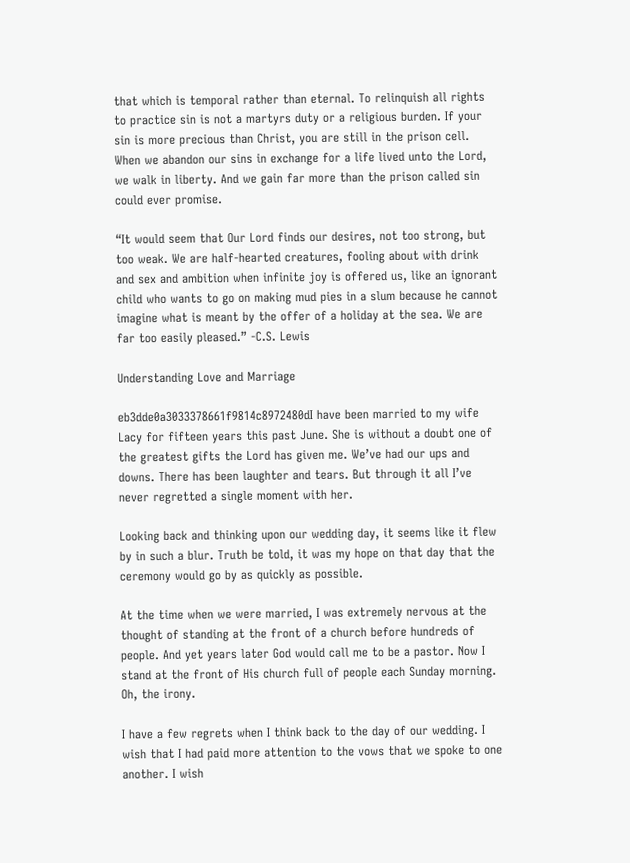that which is temporal rather than eternal. To relinquish all rights to practice sin is not a martyrs duty or a religious burden. If your sin is more precious than Christ, you are still in the prison cell. When we abandon our sins in exchange for a life lived unto the Lord, we walk in liberty. And we gain far more than the prison called sin could ever promise.

“It would seem that Our Lord finds our desires, not too strong, but too weak. We are half-hearted creatures, fooling about with drink and sex and ambition when infinite joy is offered us, like an ignorant child who wants to go on making mud pies in a slum because he cannot imagine what is meant by the offer of a holiday at the sea. We are far too easily pleased.” -C.S. Lewis

Understanding Love and Marriage

eb3dde0a3033378661f9814c8972480dI have been married to my wife Lacy for fifteen years this past June. She is without a doubt one of the greatest gifts the Lord has given me. We’ve had our ups and downs. There has been laughter and tears. But through it all I’ve never regretted a single moment with her.

Looking back and thinking upon our wedding day, it seems like it flew by in such a blur. Truth be told, it was my hope on that day that the ceremony would go by as quickly as possible.

At the time when we were married, I was extremely nervous at the thought of standing at the front of a church before hundreds of people. And yet years later God would call me to be a pastor. Now I stand at the front of His church full of people each Sunday morning. Oh, the irony.

I have a few regrets when I think back to the day of our wedding. I wish that I had paid more attention to the vows that we spoke to one another. I wish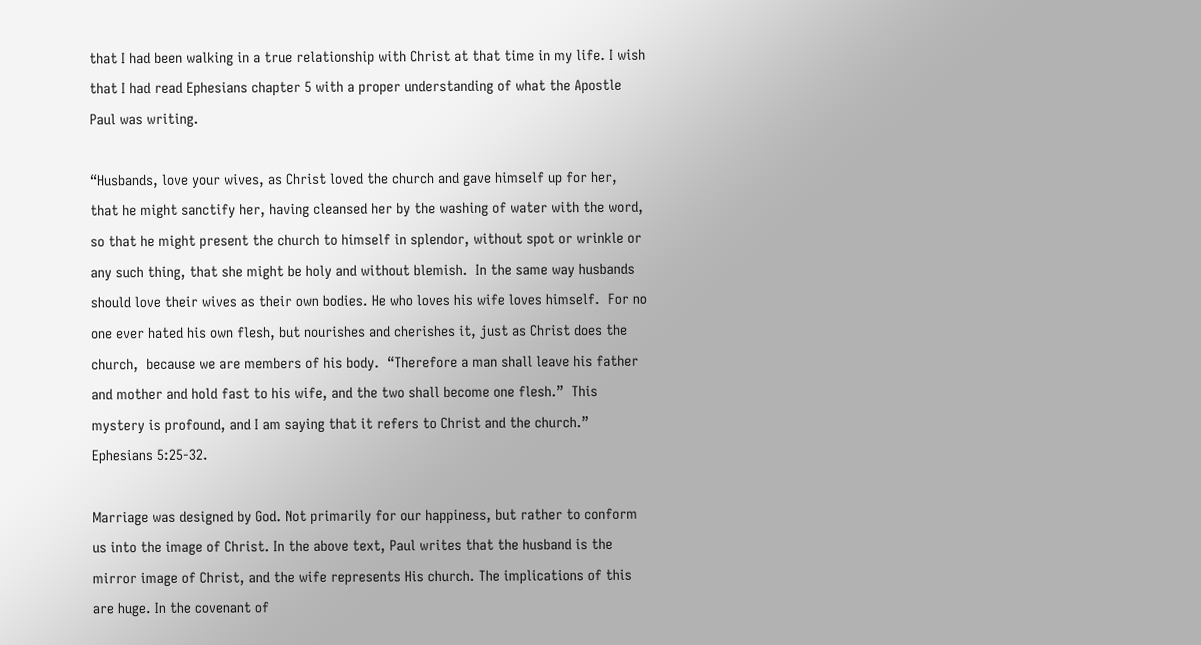that I had been walking in a true relationship with Christ at that time in my life. I wish that I had read Ephesians chapter 5 with a proper understanding of what the Apostle Paul was writing.

“Husbands, love your wives, as Christ loved the church and gave himself up for her,  that he might sanctify her, having cleansed her by the washing of water with the word,  so that he might present the church to himself in splendor, without spot or wrinkle or any such thing, that she might be holy and without blemish.  In the same way husbands should love their wives as their own bodies. He who loves his wife loves himself.  For no one ever hated his own flesh, but nourishes and cherishes it, just as Christ does the church,  because we are members of his body.  “Therefore a man shall leave his father and mother and hold fast to his wife, and the two shall become one flesh.”  This mystery is profound, and I am saying that it refers to Christ and the church.” Ephesians 5:25-32.

Marriage was designed by God. Not primarily for our happiness, but rather to conform us into the image of Christ. In the above text, Paul writes that the husband is the mirror image of Christ, and the wife represents His church. The implications of this are huge. In the covenant of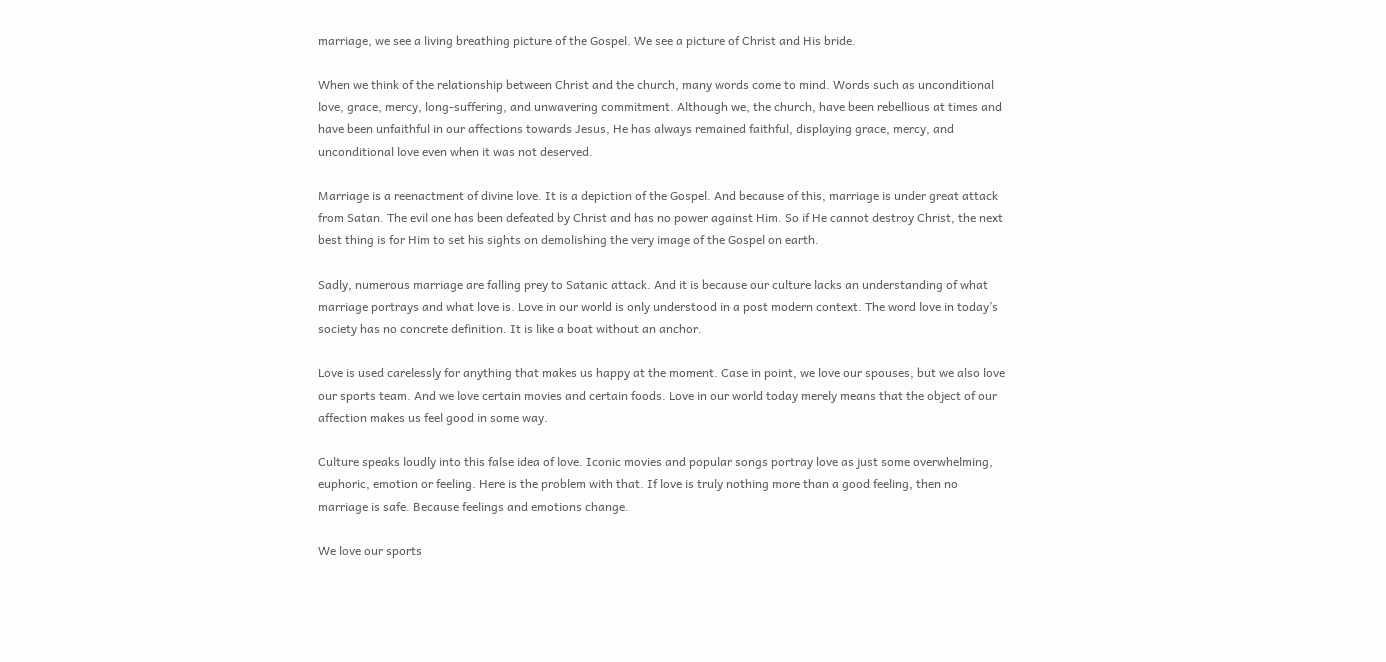marriage, we see a living breathing picture of the Gospel. We see a picture of Christ and His bride.

When we think of the relationship between Christ and the church, many words come to mind. Words such as unconditional love, grace, mercy, long-suffering, and unwavering commitment. Although we, the church, have been rebellious at times and have been unfaithful in our affections towards Jesus, He has always remained faithful, displaying grace, mercy, and unconditional love even when it was not deserved.

Marriage is a reenactment of divine love. It is a depiction of the Gospel. And because of this, marriage is under great attack from Satan. The evil one has been defeated by Christ and has no power against Him. So if He cannot destroy Christ, the next best thing is for Him to set his sights on demolishing the very image of the Gospel on earth.

Sadly, numerous marriage are falling prey to Satanic attack. And it is because our culture lacks an understanding of what marriage portrays and what love is. Love in our world is only understood in a post modern context. The word love in today’s society has no concrete definition. It is like a boat without an anchor.

Love is used carelessly for anything that makes us happy at the moment. Case in point, we love our spouses, but we also love our sports team. And we love certain movies and certain foods. Love in our world today merely means that the object of our affection makes us feel good in some way.

Culture speaks loudly into this false idea of love. Iconic movies and popular songs portray love as just some overwhelming, euphoric, emotion or feeling. Here is the problem with that. If love is truly nothing more than a good feeling, then no marriage is safe. Because feelings and emotions change.

We love our sports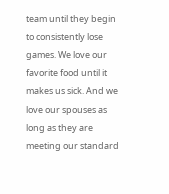team until they begin to consistently lose games. We love our favorite food until it makes us sick. And we love our spouses as long as they are meeting our standard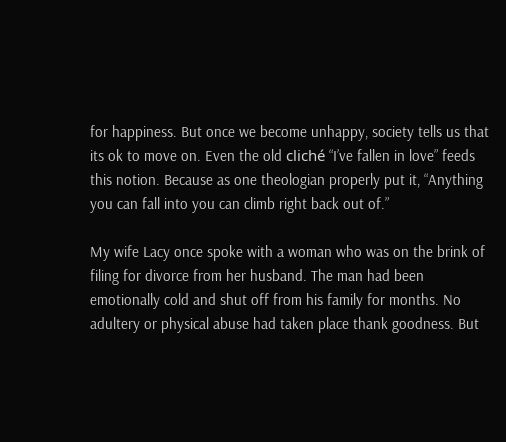for happiness. But once we become unhappy, society tells us that its ok to move on. Even the old cliché “I’ve fallen in love” feeds this notion. Because as one theologian properly put it, “Anything you can fall into you can climb right back out of.”

My wife Lacy once spoke with a woman who was on the brink of filing for divorce from her husband. The man had been emotionally cold and shut off from his family for months. No adultery or physical abuse had taken place thank goodness. But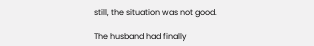still, the situation was not good.

The husband had finally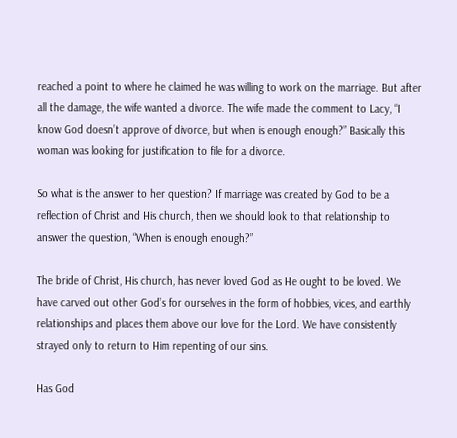reached a point to where he claimed he was willing to work on the marriage. But after all the damage, the wife wanted a divorce. The wife made the comment to Lacy, “I know God doesn’t approve of divorce, but when is enough enough?” Basically this woman was looking for justification to file for a divorce.

So what is the answer to her question? If marriage was created by God to be a reflection of Christ and His church, then we should look to that relationship to answer the question, “When is enough enough?”

The bride of Christ, His church, has never loved God as He ought to be loved. We have carved out other God’s for ourselves in the form of hobbies, vices, and earthly relationships and places them above our love for the Lord. We have consistently strayed only to return to Him repenting of our sins.

Has God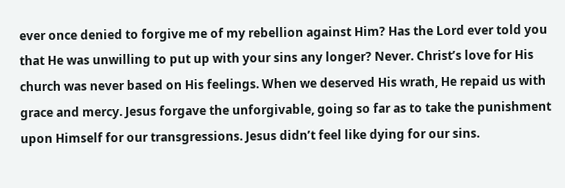ever once denied to forgive me of my rebellion against Him? Has the Lord ever told you that He was unwilling to put up with your sins any longer? Never. Christ’s love for His church was never based on His feelings. When we deserved His wrath, He repaid us with grace and mercy. Jesus forgave the unforgivable, going so far as to take the punishment upon Himself for our transgressions. Jesus didn’t feel like dying for our sins.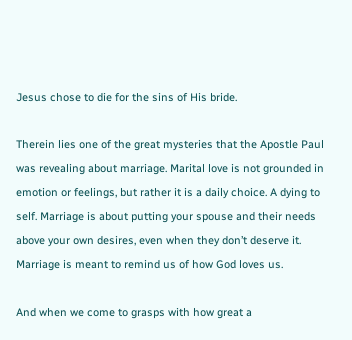Jesus chose to die for the sins of His bride.

Therein lies one of the great mysteries that the Apostle Paul was revealing about marriage. Marital love is not grounded in emotion or feelings, but rather it is a daily choice. A dying to self. Marriage is about putting your spouse and their needs above your own desires, even when they don’t deserve it. Marriage is meant to remind us of how God loves us.

And when we come to grasps with how great a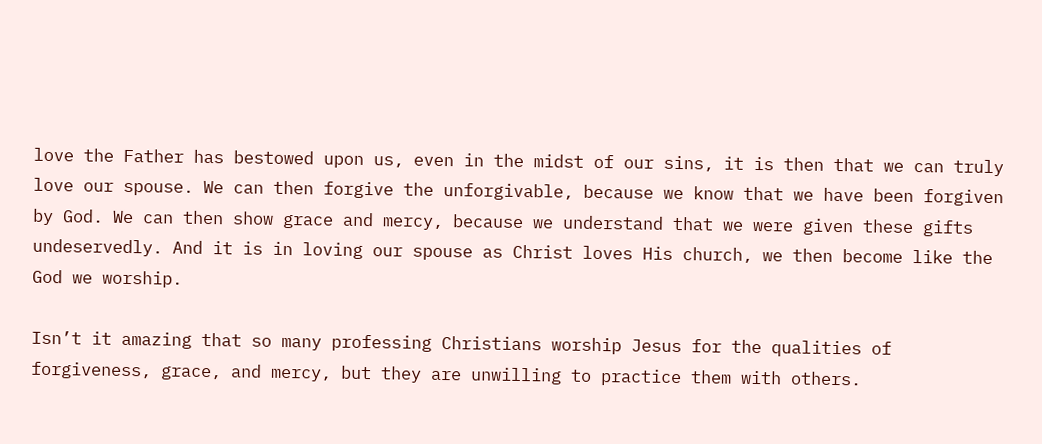love the Father has bestowed upon us, even in the midst of our sins, it is then that we can truly love our spouse. We can then forgive the unforgivable, because we know that we have been forgiven by God. We can then show grace and mercy, because we understand that we were given these gifts undeservedly. And it is in loving our spouse as Christ loves His church, we then become like the God we worship.

Isn’t it amazing that so many professing Christians worship Jesus for the qualities of forgiveness, grace, and mercy, but they are unwilling to practice them with others.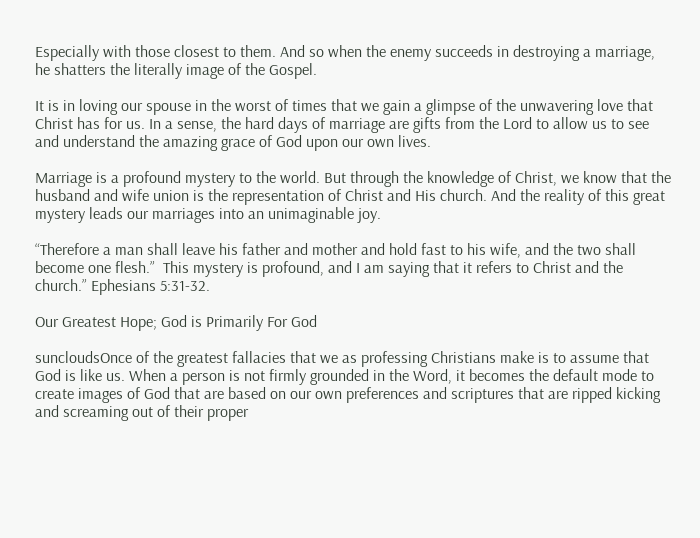Especially with those closest to them. And so when the enemy succeeds in destroying a marriage, he shatters the literally image of the Gospel.

It is in loving our spouse in the worst of times that we gain a glimpse of the unwavering love that Christ has for us. In a sense, the hard days of marriage are gifts from the Lord to allow us to see and understand the amazing grace of God upon our own lives.

Marriage is a profound mystery to the world. But through the knowledge of Christ, we know that the husband and wife union is the representation of Christ and His church. And the reality of this great mystery leads our marriages into an unimaginable joy.

“Therefore a man shall leave his father and mother and hold fast to his wife, and the two shall become one flesh.”  This mystery is profound, and I am saying that it refers to Christ and the church.” Ephesians 5:31-32.

Our Greatest Hope; God is Primarily For God

suncloudsOnce of the greatest fallacies that we as professing Christians make is to assume that God is like us. When a person is not firmly grounded in the Word, it becomes the default mode to create images of God that are based on our own preferences and scriptures that are ripped kicking and screaming out of their proper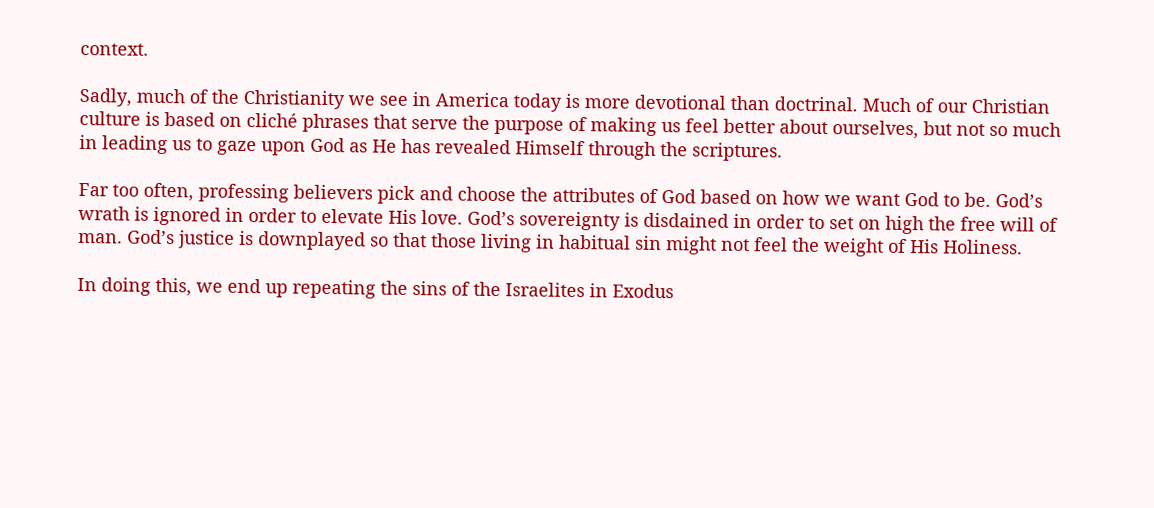context.

Sadly, much of the Christianity we see in America today is more devotional than doctrinal. Much of our Christian culture is based on cliché phrases that serve the purpose of making us feel better about ourselves, but not so much in leading us to gaze upon God as He has revealed Himself through the scriptures.

Far too often, professing believers pick and choose the attributes of God based on how we want God to be. God’s wrath is ignored in order to elevate His love. God’s sovereignty is disdained in order to set on high the free will of man. God’s justice is downplayed so that those living in habitual sin might not feel the weight of His Holiness.

In doing this, we end up repeating the sins of the Israelites in Exodus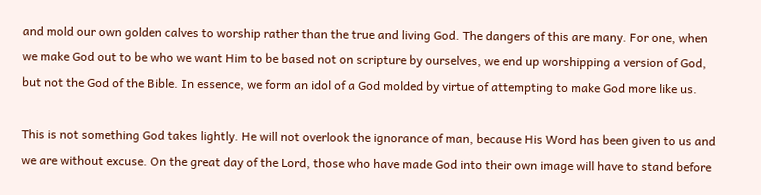and mold our own golden calves to worship rather than the true and living God. The dangers of this are many. For one, when we make God out to be who we want Him to be based not on scripture by ourselves, we end up worshipping a version of God, but not the God of the Bible. In essence, we form an idol of a God molded by virtue of attempting to make God more like us.

This is not something God takes lightly. He will not overlook the ignorance of man, because His Word has been given to us and we are without excuse. On the great day of the Lord, those who have made God into their own image will have to stand before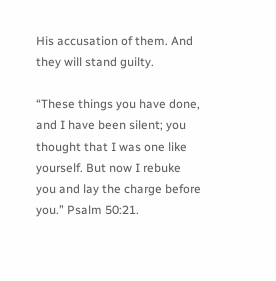His accusation of them. And they will stand guilty.

“These things you have done, and I have been silent; you thought that I was one like yourself. But now I rebuke you and lay the charge before you.” Psalm 50:21.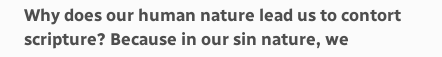Why does our human nature lead us to contort scripture? Because in our sin nature, we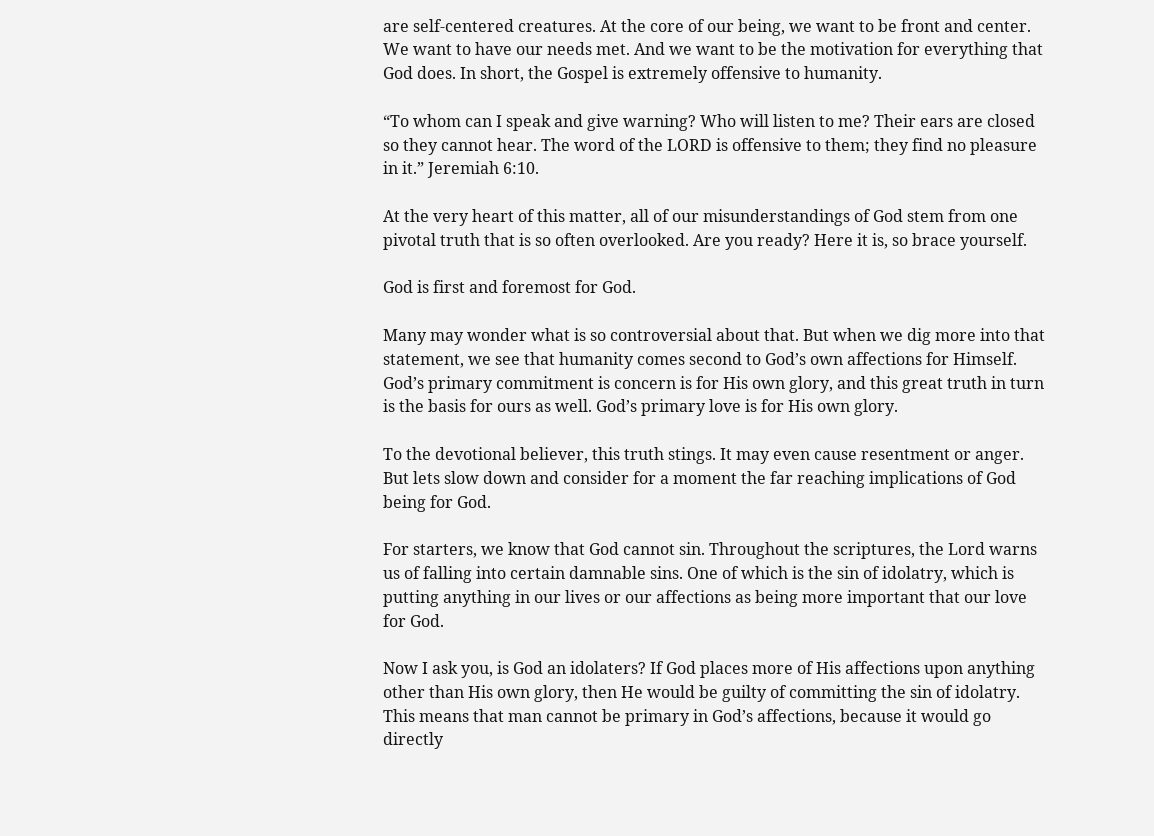are self-centered creatures. At the core of our being, we want to be front and center. We want to have our needs met. And we want to be the motivation for everything that God does. In short, the Gospel is extremely offensive to humanity.

“To whom can I speak and give warning? Who will listen to me? Their ears are closed so they cannot hear. The word of the LORD is offensive to them; they find no pleasure in it.” Jeremiah 6:10.

At the very heart of this matter, all of our misunderstandings of God stem from one pivotal truth that is so often overlooked. Are you ready? Here it is, so brace yourself.

God is first and foremost for God.

Many may wonder what is so controversial about that. But when we dig more into that statement, we see that humanity comes second to God’s own affections for Himself. God’s primary commitment is concern is for His own glory, and this great truth in turn is the basis for ours as well. God’s primary love is for His own glory.

To the devotional believer, this truth stings. It may even cause resentment or anger. But lets slow down and consider for a moment the far reaching implications of God being for God.

For starters, we know that God cannot sin. Throughout the scriptures, the Lord warns us of falling into certain damnable sins. One of which is the sin of idolatry, which is putting anything in our lives or our affections as being more important that our love for God.

Now I ask you, is God an idolaters? If God places more of His affections upon anything other than His own glory, then He would be guilty of committing the sin of idolatry. This means that man cannot be primary in God’s affections, because it would go directly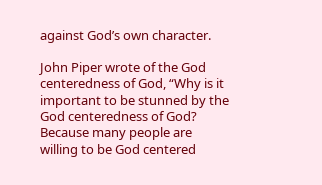against God’s own character.

John Piper wrote of the God centeredness of God, “Why is it important to be stunned by the God centeredness of God? Because many people are willing to be God centered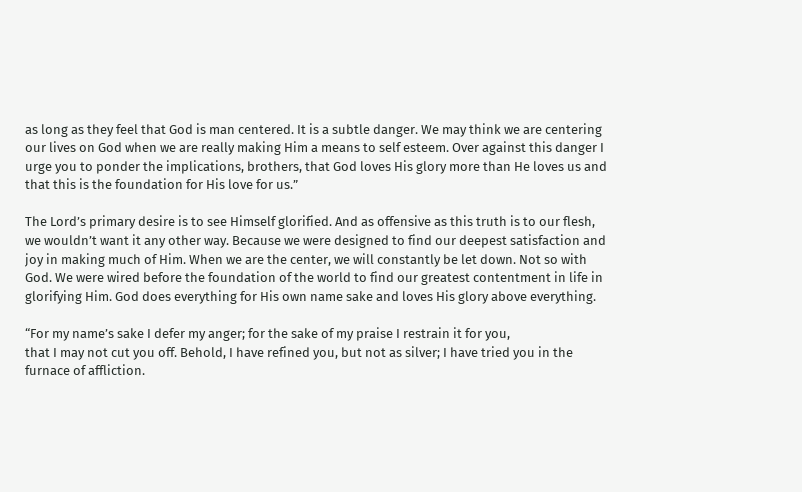as long as they feel that God is man centered. It is a subtle danger. We may think we are centering our lives on God when we are really making Him a means to self esteem. Over against this danger I urge you to ponder the implications, brothers, that God loves His glory more than He loves us and that this is the foundation for His love for us.”

The Lord’s primary desire is to see Himself glorified. And as offensive as this truth is to our flesh, we wouldn’t want it any other way. Because we were designed to find our deepest satisfaction and joy in making much of Him. When we are the center, we will constantly be let down. Not so with God. We were wired before the foundation of the world to find our greatest contentment in life in glorifying Him. God does everything for His own name sake and loves His glory above everything.

“For my name’s sake I defer my anger; for the sake of my praise I restrain it for you,
that I may not cut you off. Behold, I have refined you, but not as silver; I have tried you in the furnace of affliction.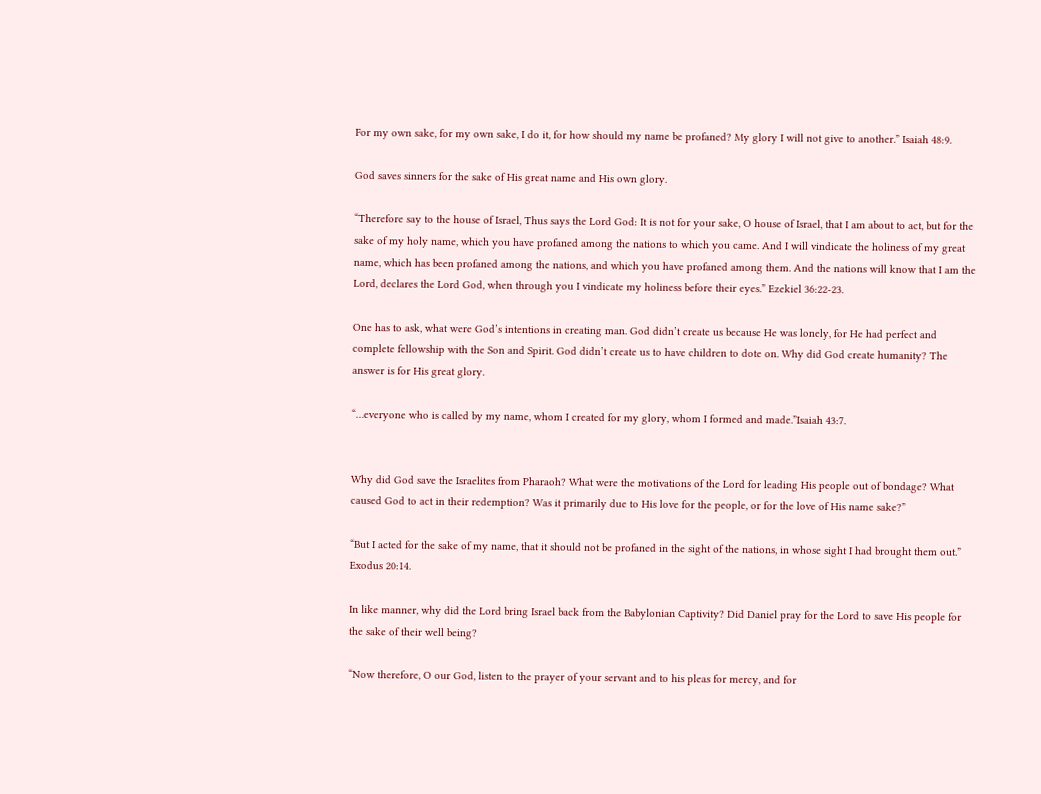For my own sake, for my own sake, I do it, for how should my name be profaned? My glory I will not give to another.” Isaiah 48:9.

God saves sinners for the sake of His great name and His own glory.

“Therefore say to the house of Israel, Thus says the Lord God: It is not for your sake, O house of Israel, that I am about to act, but for the sake of my holy name, which you have profaned among the nations to which you came. And I will vindicate the holiness of my great name, which has been profaned among the nations, and which you have profaned among them. And the nations will know that I am the Lord, declares the Lord God, when through you I vindicate my holiness before their eyes.” Ezekiel 36:22-23.

One has to ask, what were God’s intentions in creating man. God didn’t create us because He was lonely, for He had perfect and complete fellowship with the Son and Spirit. God didn’t create us to have children to dote on. Why did God create humanity? The answer is for His great glory.

“…everyone who is called by my name, whom I created for my glory, whom I formed and made.”Isaiah 43:7.


Why did God save the Israelites from Pharaoh? What were the motivations of the Lord for leading His people out of bondage? What caused God to act in their redemption? Was it primarily due to His love for the people, or for the love of His name sake?”

“But I acted for the sake of my name, that it should not be profaned in the sight of the nations, in whose sight I had brought them out.” Exodus 20:14.

In like manner, why did the Lord bring Israel back from the Babylonian Captivity? Did Daniel pray for the Lord to save His people for the sake of their well being?

“Now therefore, O our God, listen to the prayer of your servant and to his pleas for mercy, and for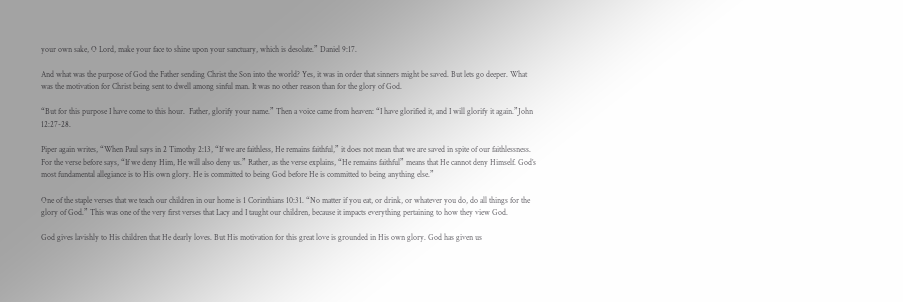your own sake, O Lord, make your face to shine upon your sanctuary, which is desolate.” Daniel 9:17.

And what was the purpose of God the Father sending Christ the Son into the world? Yes, it was in order that sinners might be saved. But lets go deeper. What was the motivation for Christ being sent to dwell among sinful man. It was no other reason than for the glory of God.

“But for this purpose I have come to this hour.  Father, glorify your name.” Then a voice came from heaven: “I have glorified it, and I will glorify it again.”John 12:27-28.

Piper again writes, “When Paul says in 2 Timothy 2:13, “If we are faithless, He remains faithful,” it does not mean that we are saved in spite of our faithlessness. For the verse before says, “If we deny Him, He will also deny us.” Rather, as the verse explains, “He remains faithful” means that He cannot deny Himself. God’s most fundamental allegiance is to His own glory. He is committed to being God before He is committed to being anything else.”

One of the staple verses that we teach our children in our home is 1 Corinthians 10:31. “No matter if you eat, or drink, or whatever you do, do all things for the glory of God.” This was one of the very first verses that Lacy and I taught our children, because it impacts everything pertaining to how they view God.

God gives lavishly to His children that He dearly loves. But His motivation for this great love is grounded in His own glory. God has given us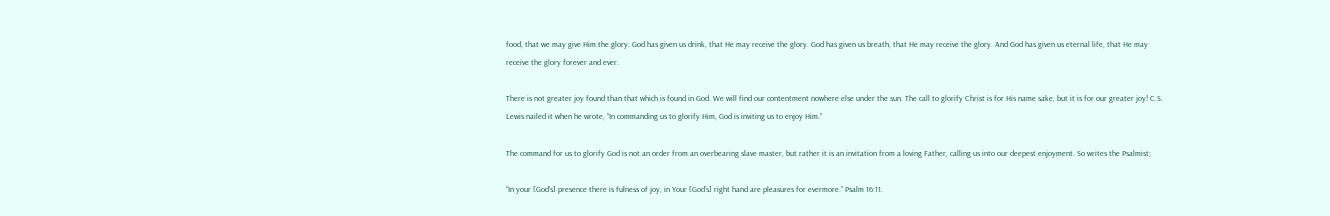food, that we may give Him the glory. God has given us drink, that He may receive the glory. God has given us breath, that He may receive the glory. And God has given us eternal life, that He may receive the glory forever and ever.

There is not greater joy found than that which is found in God. We will find our contentment nowhere else under the sun. The call to glorify Christ is for His name sake, but it is for our greater joy! C.S. Lewis nailed it when he wrote, “In commanding us to glorify Him, God is inviting us to enjoy Him.”

The command for us to glorify God is not an order from an overbearing slave master, but rather it is an invitation from a loving Father, calling us into our deepest enjoyment. So writes the Psalmist;

“In your [God’s] presence there is fulness of joy, in Your [God’s] right hand are pleasures for evermore.” Psalm 16:11.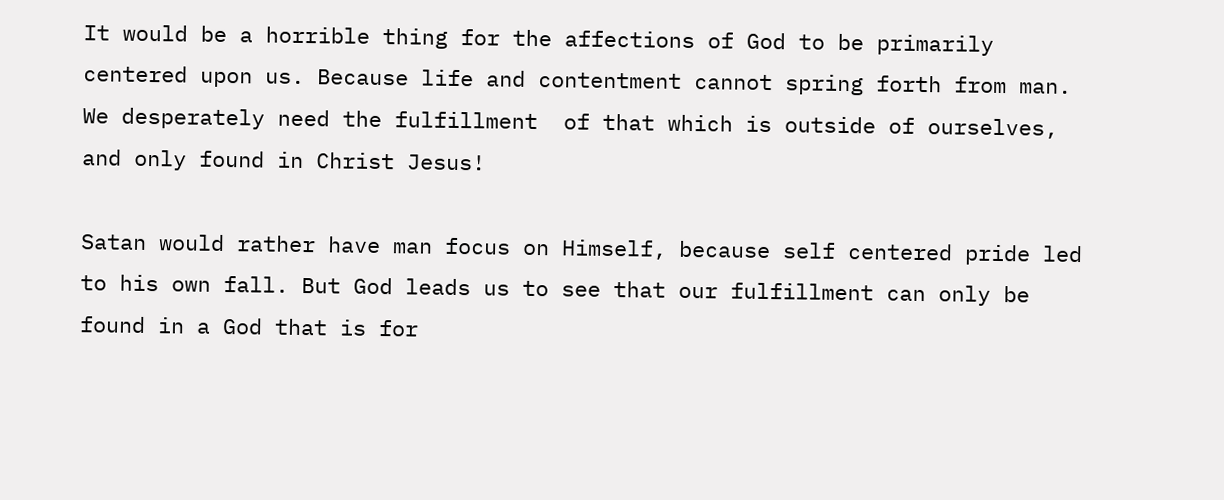It would be a horrible thing for the affections of God to be primarily centered upon us. Because life and contentment cannot spring forth from man. We desperately need the fulfillment  of that which is outside of ourselves, and only found in Christ Jesus!

Satan would rather have man focus on Himself, because self centered pride led to his own fall. But God leads us to see that our fulfillment can only be found in a God that is for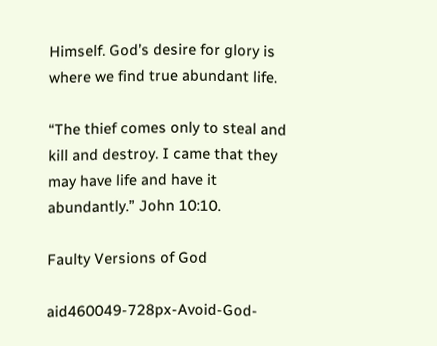Himself. God’s desire for glory is where we find true abundant life.

“The thief comes only to steal and kill and destroy. I came that they may have life and have it abundantly.” John 10:10.

Faulty Versions of God

aid460049-728px-Avoid-God-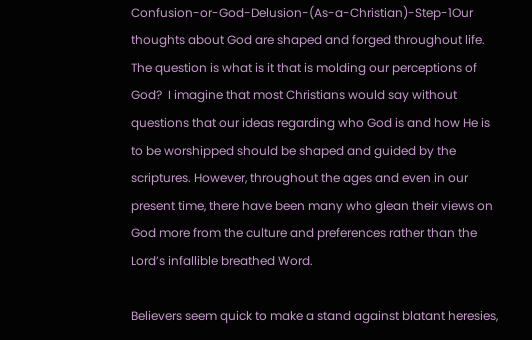Confusion-or-God-Delusion-(As-a-Christian)-Step-1Our thoughts about God are shaped and forged throughout life. The question is what is it that is molding our perceptions of God?  I imagine that most Christians would say without questions that our ideas regarding who God is and how He is to be worshipped should be shaped and guided by the scriptures. However, throughout the ages and even in our present time, there have been many who glean their views on God more from the culture and preferences rather than the Lord’s infallible breathed Word.

Believers seem quick to make a stand against blatant heresies,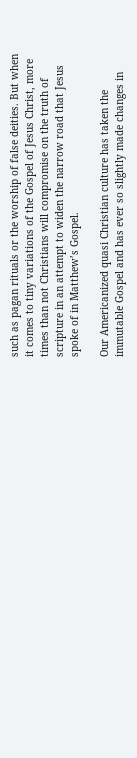such as pagan rituals or the worship of false deities. But when it comes to tiny variations of the Gospel of Jesus Christ, more times than not Christians will compromise on the truth of scripture in an attempt to widen the narrow road that Jesus spoke of in Matthew’s Gospel.

Our Americanized quasi Christian culture has taken the immutable Gospel and has ever so slightly made changes in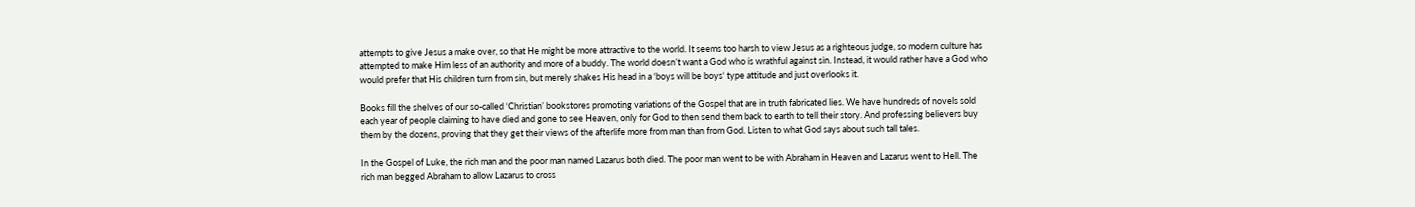attempts to give Jesus a make over, so that He might be more attractive to the world. It seems too harsh to view Jesus as a righteous judge, so modern culture has attempted to make Him less of an authority and more of a buddy. The world doesn’t want a God who is wrathful against sin. Instead, it would rather have a God who would prefer that His children turn from sin, but merely shakes His head in a ‘boys will be boys‘ type attitude and just overlooks it.

Books fill the shelves of our so-called ‘Christian’ bookstores promoting variations of the Gospel that are in truth fabricated lies. We have hundreds of novels sold each year of people claiming to have died and gone to see Heaven, only for God to then send them back to earth to tell their story. And professing believers buy them by the dozens, proving that they get their views of the afterlife more from man than from God. Listen to what God says about such tall tales.

In the Gospel of Luke, the rich man and the poor man named Lazarus both died. The poor man went to be with Abraham in Heaven and Lazarus went to Hell. The rich man begged Abraham to allow Lazarus to cross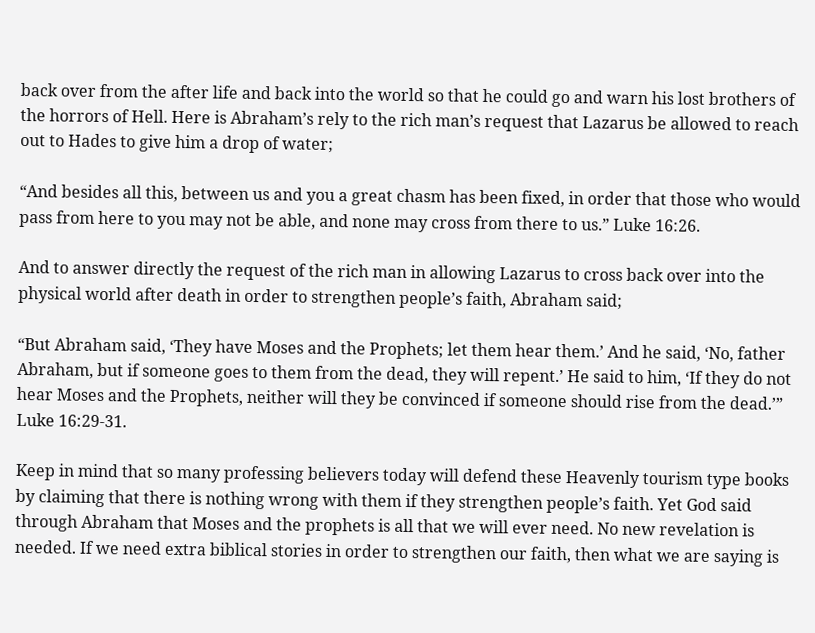back over from the after life and back into the world so that he could go and warn his lost brothers of the horrors of Hell. Here is Abraham’s rely to the rich man’s request that Lazarus be allowed to reach out to Hades to give him a drop of water;

“And besides all this, between us and you a great chasm has been fixed, in order that those who would pass from here to you may not be able, and none may cross from there to us.” Luke 16:26.

And to answer directly the request of the rich man in allowing Lazarus to cross back over into the physical world after death in order to strengthen people’s faith, Abraham said;

“But Abraham said, ‘They have Moses and the Prophets; let them hear them.’ And he said, ‘No, father Abraham, but if someone goes to them from the dead, they will repent.’ He said to him, ‘If they do not hear Moses and the Prophets, neither will they be convinced if someone should rise from the dead.’” Luke 16:29-31.

Keep in mind that so many professing believers today will defend these Heavenly tourism type books by claiming that there is nothing wrong with them if they strengthen people’s faith. Yet God said through Abraham that Moses and the prophets is all that we will ever need. No new revelation is needed. If we need extra biblical stories in order to strengthen our faith, then what we are saying is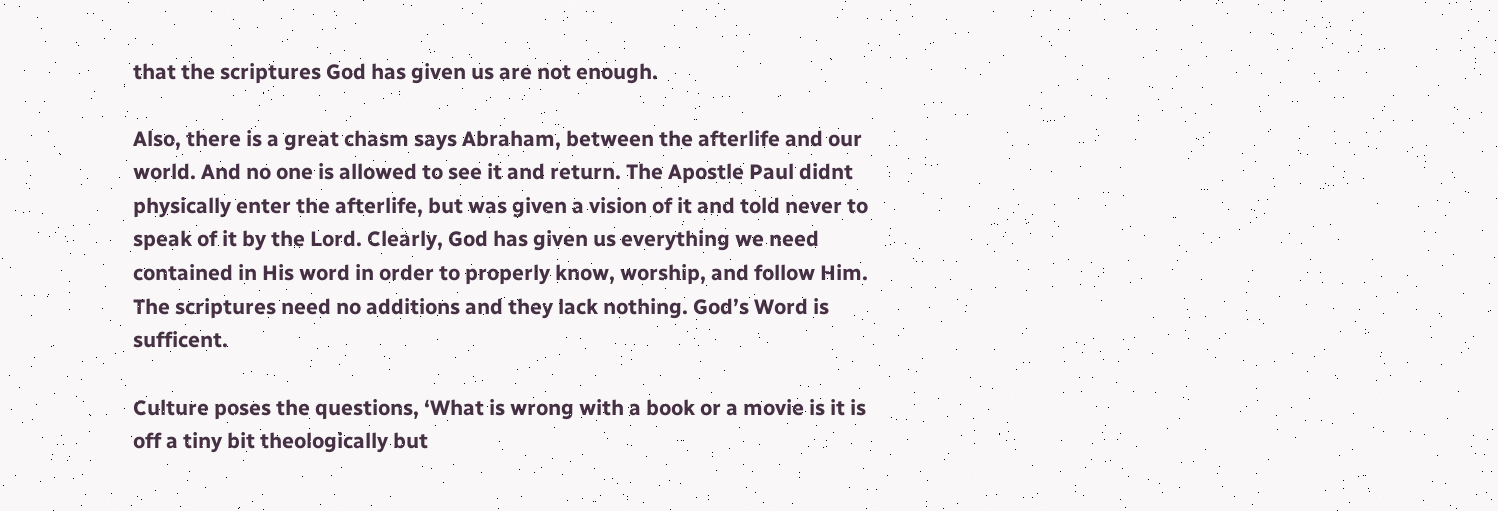that the scriptures God has given us are not enough.

Also, there is a great chasm says Abraham, between the afterlife and our world. And no one is allowed to see it and return. The Apostle Paul didnt physically enter the afterlife, but was given a vision of it and told never to speak of it by the Lord. Clearly, God has given us everything we need contained in His word in order to properly know, worship, and follow Him. The scriptures need no additions and they lack nothing. God’s Word is sufficent.

Culture poses the questions, ‘What is wrong with a book or a movie is it is off a tiny bit theologically but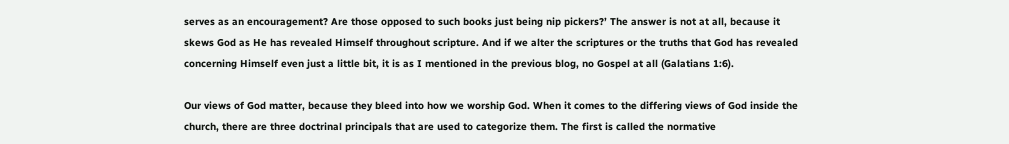serves as an encouragement? Are those opposed to such books just being nip pickers?’ The answer is not at all, because it skews God as He has revealed Himself throughout scripture. And if we alter the scriptures or the truths that God has revealed concerning Himself even just a little bit, it is as I mentioned in the previous blog, no Gospel at all (Galatians 1:6).

Our views of God matter, because they bleed into how we worship God. When it comes to the differing views of God inside the church, there are three doctrinal principals that are used to categorize them. The first is called the normative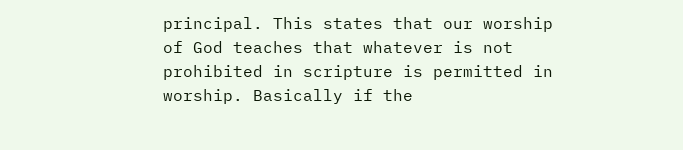principal. This states that our worship of God teaches that whatever is not prohibited in scripture is permitted in worship. Basically if the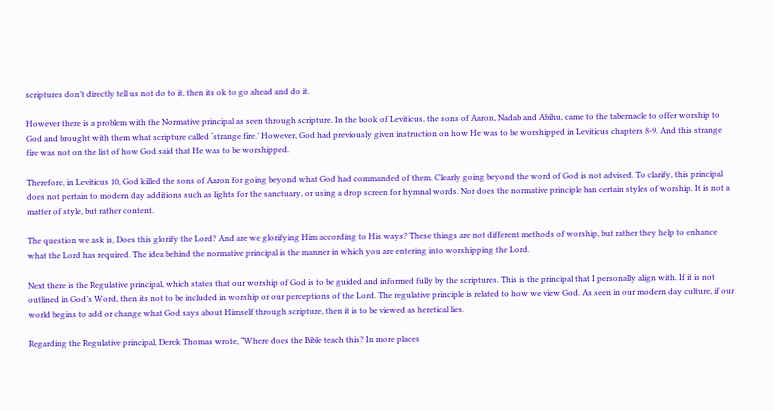scriptures don’t directly tell us not do to it, then its ok to go ahead and do it.

However there is a problem with the Normative principal as seen through scripture. In the book of Leviticus, the sons of Aaron, Nadab and Abihu, came to the tabernacle to offer worship to God and brought with them what scripture called ‘strange fire.’ However, God had previously given instruction on how He was to be worshipped in Leviticus chapters 8-9. And this strange fire was not on the list of how God said that He was to be worshipped.

Therefore, in Leviticus 10, God killed the sons of Aaron for going beyond what God had commanded of them. Clearly going beyond the word of God is not advised. To clarify, this principal does not pertain to modern day additions such as lights for the sanctuary, or using a drop screen for hymnal words. Nor does the normative principle ban certain styles of worship. It is not a matter of style, but rather content.

The question we ask is, Does this glorify the Lord? And are we glorifying Him according to His ways? These things are not different methods of worship, but rather they help to enhance what the Lord has required. The idea behind the normative principal is the manner in which you are entering into worshipping the Lord.

Next there is the Regulative principal, which states that our worship of God is to be guided and informed fully by the scriptures. This is the principal that I personally align with. If it is not outlined in God’s Word, then its not to be included in worship or our perceptions of the Lord. The regulative principle is related to how we view God. As seen in our modern day culture, if our world begins to add or change what God says about Himself through scripture, then it is to be viewed as heretical lies.

Regarding the Regulative principal, Derek Thomas wrote, “Where does the Bible teach this? In more places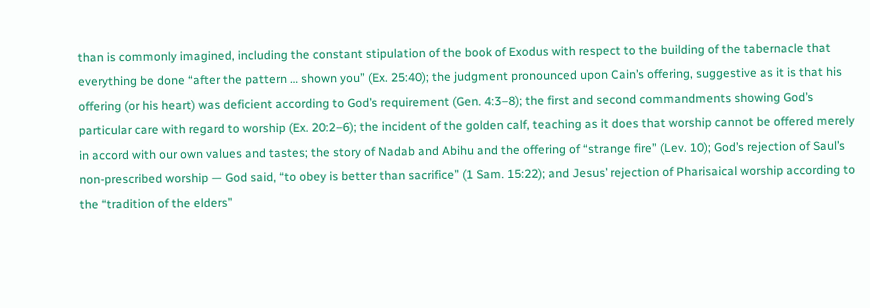than is commonly imagined, including the constant stipulation of the book of Exodus with respect to the building of the tabernacle that everything be done “after the pattern … shown you” (Ex. 25:40); the judgment pronounced upon Cain’s offering, suggestive as it is that his offering (or his heart) was deficient according to God’s requirement (Gen. 4:3–8); the first and second commandments showing God’s particular care with regard to worship (Ex. 20:2–6); the incident of the golden calf, teaching as it does that worship cannot be offered merely in accord with our own values and tastes; the story of Nadab and Abihu and the offering of “strange fire” (Lev. 10); God’s rejection of Saul’s non-prescribed worship — God said, “to obey is better than sacrifice” (1 Sam. 15:22); and Jesus’ rejection of Pharisaical worship according to the “tradition of the elders”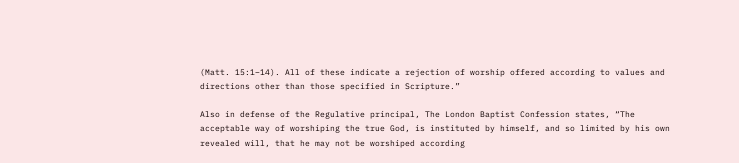(Matt. 15:1–14). All of these indicate a rejection of worship offered according to values and directions other than those specified in Scripture.”

Also in defense of the Regulative principal, The London Baptist Confession states, “The acceptable way of worshiping the true God, is instituted by himself, and so limited by his own revealed will, that he may not be worshiped according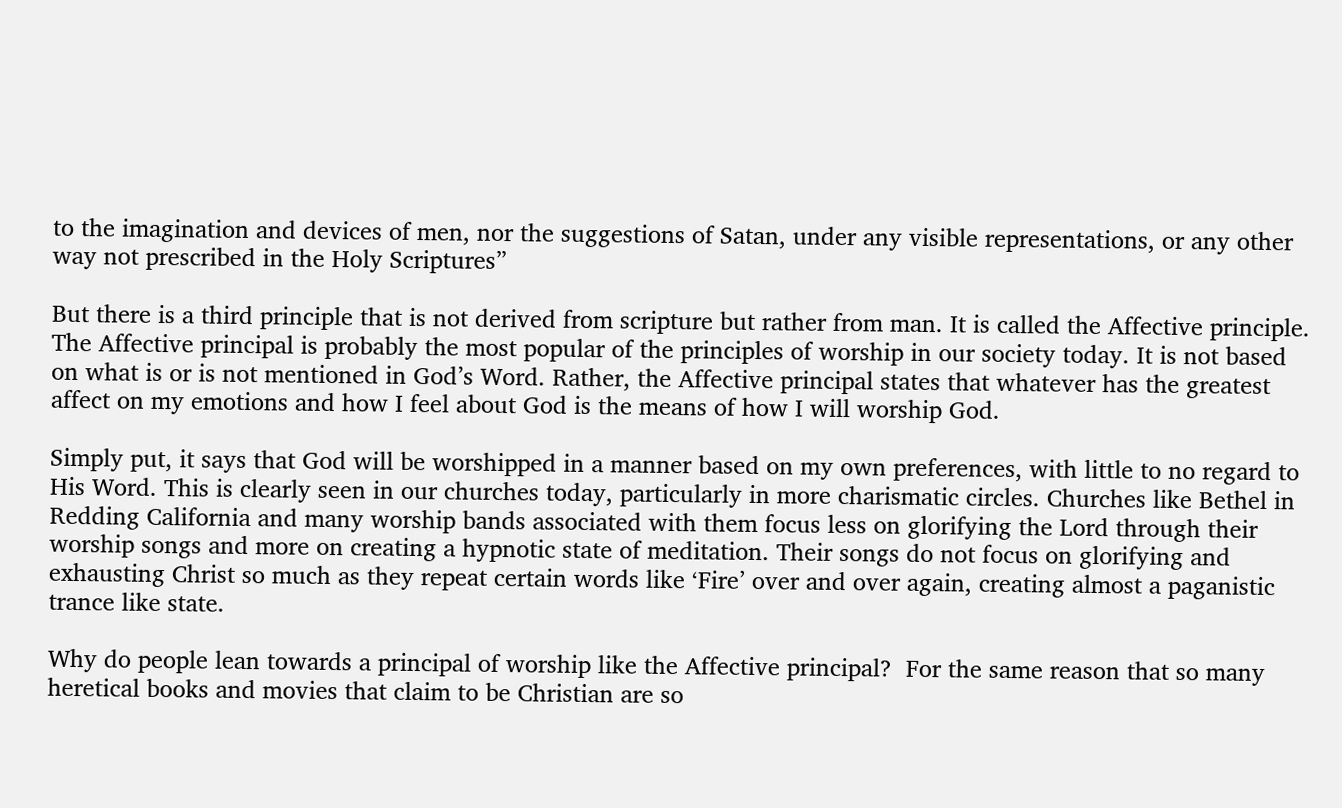to the imagination and devices of men, nor the suggestions of Satan, under any visible representations, or any other way not prescribed in the Holy Scriptures”

But there is a third principle that is not derived from scripture but rather from man. It is called the Affective principle. The Affective principal is probably the most popular of the principles of worship in our society today. It is not based on what is or is not mentioned in God’s Word. Rather, the Affective principal states that whatever has the greatest affect on my emotions and how I feel about God is the means of how I will worship God.

Simply put, it says that God will be worshipped in a manner based on my own preferences, with little to no regard to His Word. This is clearly seen in our churches today, particularly in more charismatic circles. Churches like Bethel in Redding California and many worship bands associated with them focus less on glorifying the Lord through their worship songs and more on creating a hypnotic state of meditation. Their songs do not focus on glorifying and exhausting Christ so much as they repeat certain words like ‘Fire’ over and over again, creating almost a paganistic trance like state.

Why do people lean towards a principal of worship like the Affective principal?  For the same reason that so many heretical books and movies that claim to be Christian are so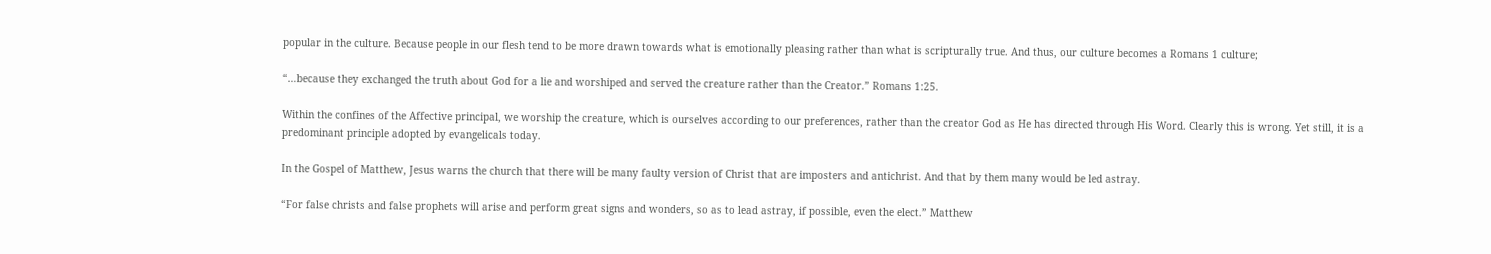popular in the culture. Because people in our flesh tend to be more drawn towards what is emotionally pleasing rather than what is scripturally true. And thus, our culture becomes a Romans 1 culture;

“…because they exchanged the truth about God for a lie and worshiped and served the creature rather than the Creator.” Romans 1:25.

Within the confines of the Affective principal, we worship the creature, which is ourselves according to our preferences, rather than the creator God as He has directed through His Word. Clearly this is wrong. Yet still, it is a predominant principle adopted by evangelicals today.

In the Gospel of Matthew, Jesus warns the church that there will be many faulty version of Christ that are imposters and antichrist. And that by them many would be led astray.

“For false christs and false prophets will arise and perform great signs and wonders, so as to lead astray, if possible, even the elect.” Matthew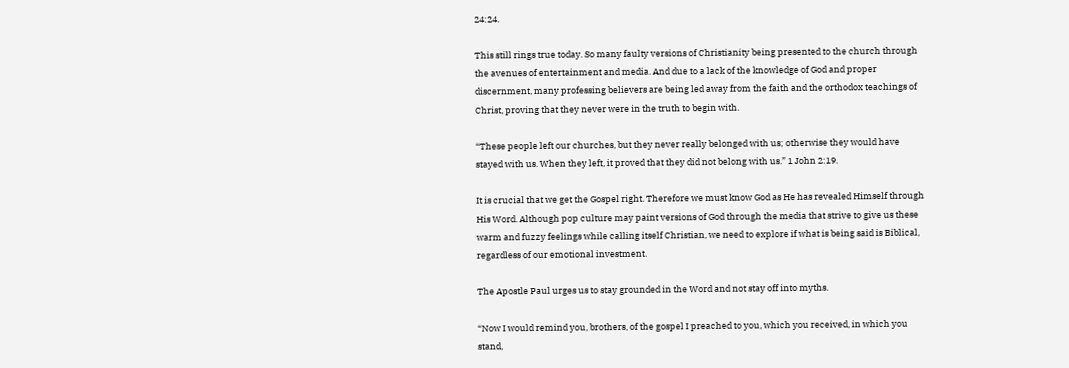24:24.

This still rings true today. So many faulty versions of Christianity being presented to the church through the avenues of entertainment and media. And due to a lack of the knowledge of God and proper discernment, many professing believers are being led away from the faith and the orthodox teachings of Christ, proving that they never were in the truth to begin with.

“These people left our churches, but they never really belonged with us; otherwise they would have stayed with us. When they left, it proved that they did not belong with us.” 1 John 2:19.

It is crucial that we get the Gospel right. Therefore we must know God as He has revealed Himself through His Word. Although pop culture may paint versions of God through the media that strive to give us these warm and fuzzy feelings while calling itself Christian, we need to explore if what is being said is Biblical, regardless of our emotional investment.

The Apostle Paul urges us to stay grounded in the Word and not stay off into myths.

“Now I would remind you, brothers, of the gospel I preached to you, which you received, in which you stand,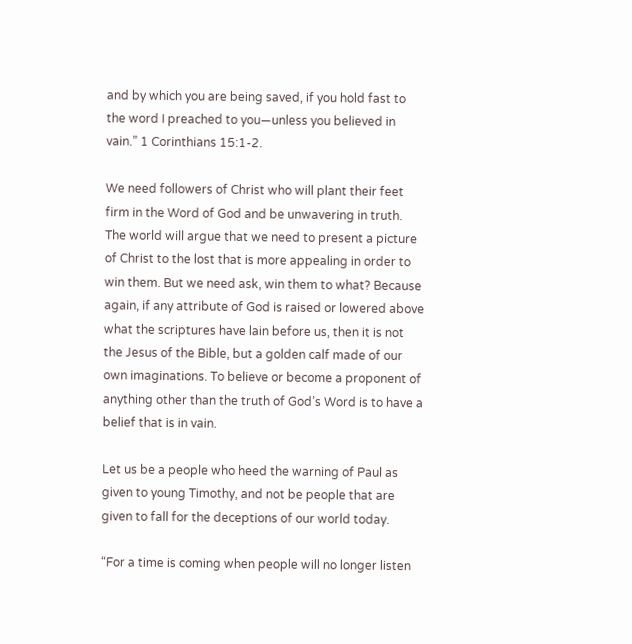and by which you are being saved, if you hold fast to the word I preached to you—unless you believed in vain.” 1 Corinthians 15:1-2.

We need followers of Christ who will plant their feet firm in the Word of God and be unwavering in truth. The world will argue that we need to present a picture of Christ to the lost that is more appealing in order to win them. But we need ask, win them to what? Because again, if any attribute of God is raised or lowered above what the scriptures have lain before us, then it is not the Jesus of the Bible, but a golden calf made of our own imaginations. To believe or become a proponent of anything other than the truth of God’s Word is to have a belief that is in vain.

Let us be a people who heed the warning of Paul as given to young Timothy, and not be people that are given to fall for the deceptions of our world today.

“For a time is coming when people will no longer listen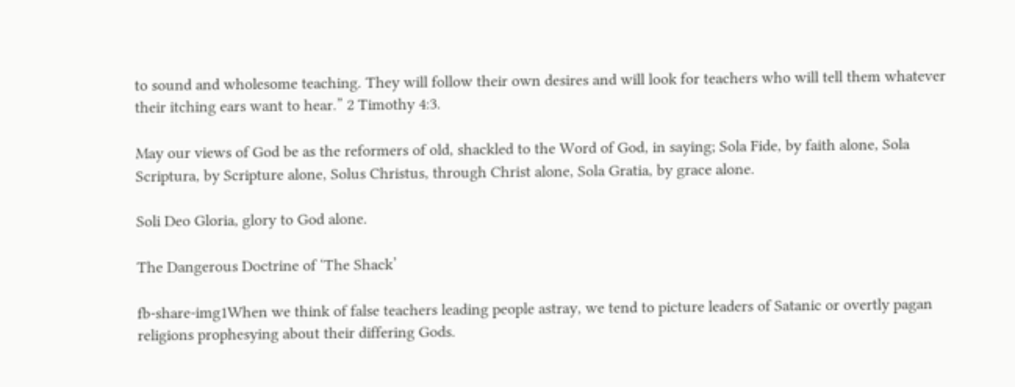to sound and wholesome teaching. They will follow their own desires and will look for teachers who will tell them whatever their itching ears want to hear.” 2 Timothy 4:3.

May our views of God be as the reformers of old, shackled to the Word of God, in saying; Sola Fide, by faith alone, Sola Scriptura, by Scripture alone, Solus Christus, through Christ alone, Sola Gratia, by grace alone.

Soli Deo Gloria, glory to God alone.

The Dangerous Doctrine of ‘The Shack’

fb-share-img1When we think of false teachers leading people astray, we tend to picture leaders of Satanic or overtly pagan religions prophesying about their differing Gods.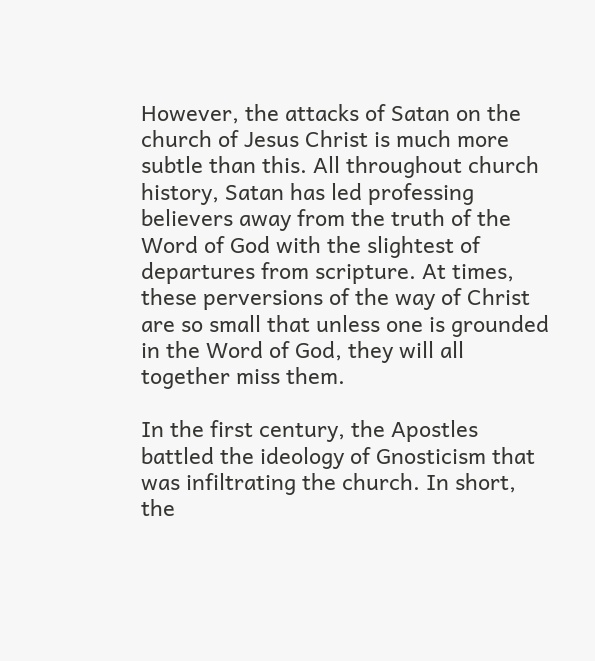However, the attacks of Satan on the church of Jesus Christ is much more subtle than this. All throughout church history, Satan has led professing believers away from the truth of the Word of God with the slightest of departures from scripture. At times, these perversions of the way of Christ are so small that unless one is grounded in the Word of God, they will all together miss them.

In the first century, the Apostles battled the ideology of Gnosticism that was infiltrating the church. In short, the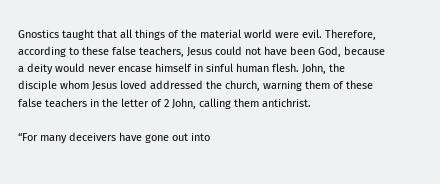Gnostics taught that all things of the material world were evil. Therefore, according to these false teachers, Jesus could not have been God, because a deity would never encase himself in sinful human flesh. John, the disciple whom Jesus loved addressed the church, warning them of these false teachers in the letter of 2 John, calling them antichrist.

“For many deceivers have gone out into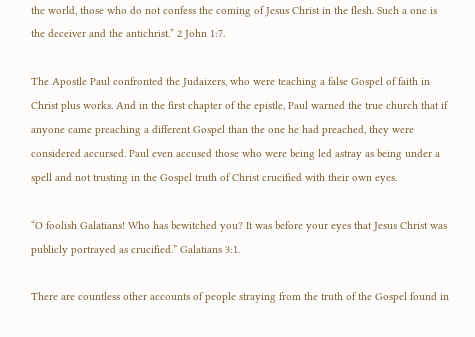the world, those who do not confess the coming of Jesus Christ in the flesh. Such a one is the deceiver and the antichrist.” 2 John 1:7.

The Apostle Paul confronted the Judaizers, who were teaching a false Gospel of faith in Christ plus works. And in the first chapter of the epistle, Paul warned the true church that if anyone came preaching a different Gospel than the one he had preached, they were considered accursed. Paul even accused those who were being led astray as being under a spell and not trusting in the Gospel truth of Christ crucified with their own eyes.

“O foolish Galatians! Who has bewitched you? It was before your eyes that Jesus Christ was publicly portrayed as crucified.” Galatians 3:1.

There are countless other accounts of people straying from the truth of the Gospel found in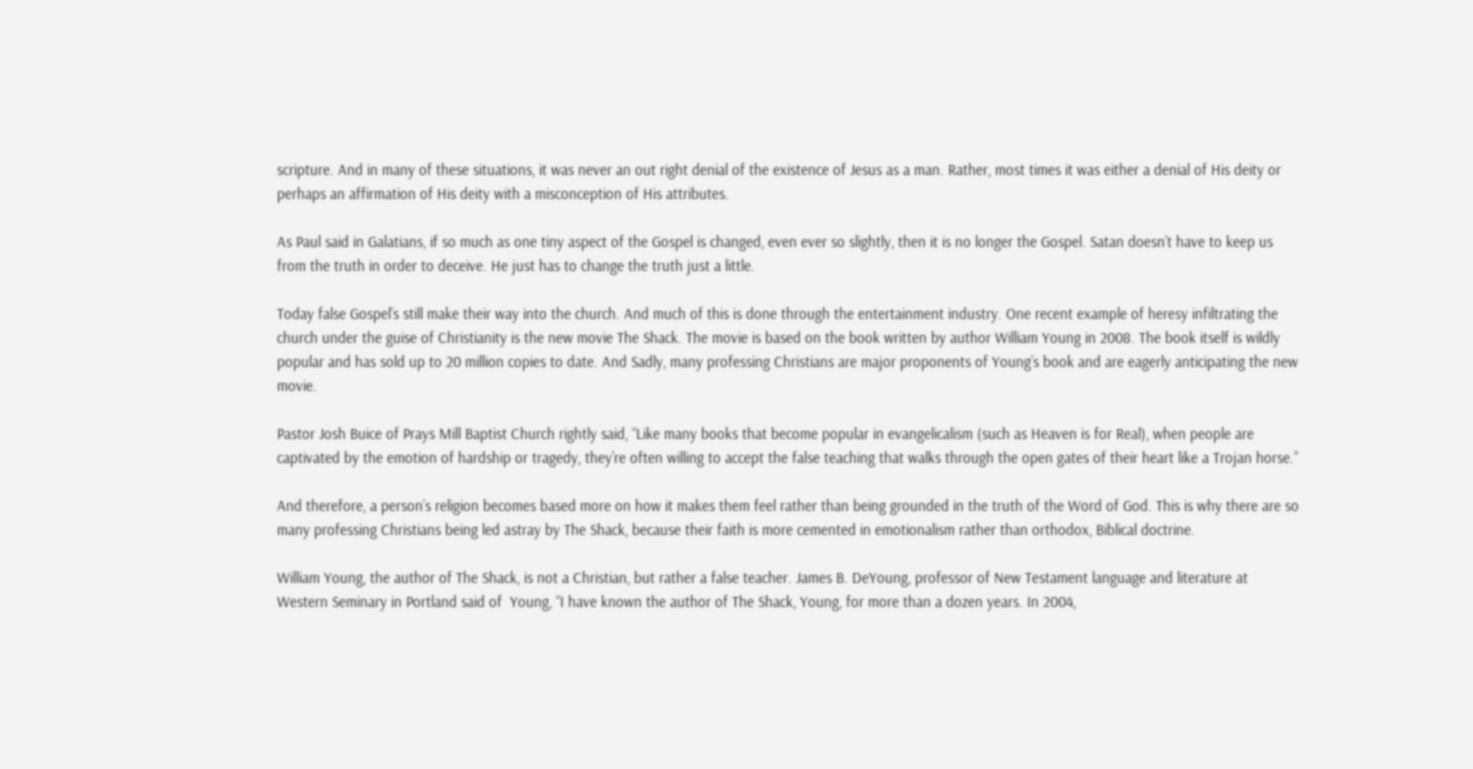scripture. And in many of these situations, it was never an out right denial of the existence of Jesus as a man. Rather, most times it was either a denial of His deity or perhaps an affirmation of His deity with a misconception of His attributes.

As Paul said in Galatians, if so much as one tiny aspect of the Gospel is changed, even ever so slightly, then it is no longer the Gospel. Satan doesn’t have to keep us from the truth in order to deceive. He just has to change the truth just a little.

Today false Gospel’s still make their way into the church. And much of this is done through the entertainment industry. One recent example of heresy infiltrating the church under the guise of Christianity is the new movie The Shack. The movie is based on the book written by author William Young in 2008. The book itself is wildly popular and has sold up to 20 million copies to date. And Sadly, many professing Christians are major proponents of Young’s book and are eagerly anticipating the new movie.

Pastor Josh Buice of Prays Mill Baptist Church rightly said, “Like many books that become popular in evangelicalism (such as Heaven is for Real), when people are captivated by the emotion of hardship or tragedy, they’re often willing to accept the false teaching that walks through the open gates of their heart like a Trojan horse.”

And therefore, a person’s religion becomes based more on how it makes them feel rather than being grounded in the truth of the Word of God. This is why there are so many professing Christians being led astray by The Shack, because their faith is more cemented in emotionalism rather than orthodox, Biblical doctrine.

William Young, the author of The Shack, is not a Christian, but rather a false teacher. James B. DeYoung, professor of New Testament language and literature at Western Seminary in Portland said of  Young, “I have known the author of The Shack, Young, for more than a dozen years. In 2004,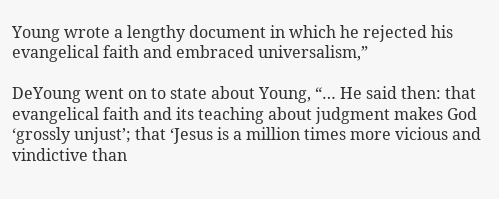Young wrote a lengthy document in which he rejected his evangelical faith and embraced universalism,”

DeYoung went on to state about Young, “… He said then: that evangelical faith and its teaching about judgment makes God ‘grossly unjust’; that ‘Jesus is a million times more vicious and vindictive than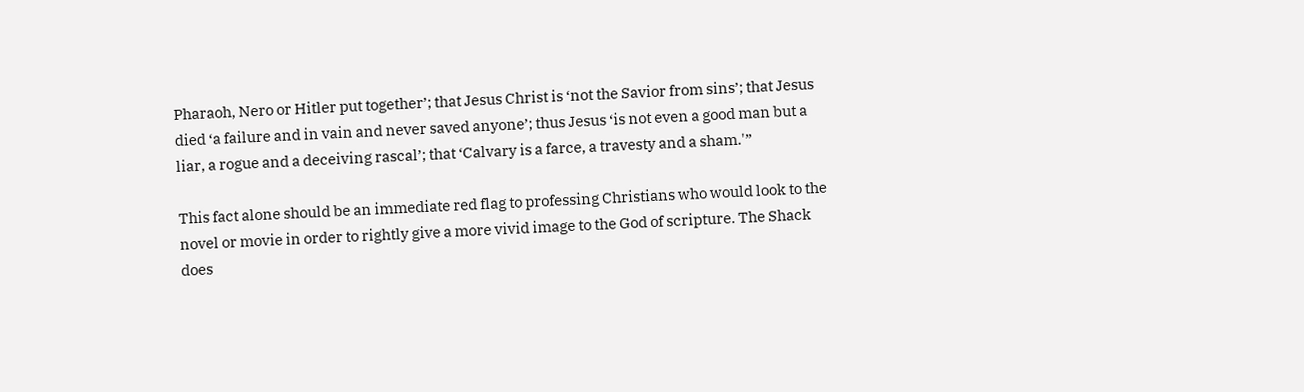Pharaoh, Nero or Hitler put together’; that Jesus Christ is ‘not the Savior from sins’; that Jesus died ‘a failure and in vain and never saved anyone’; thus Jesus ‘is not even a good man but a liar, a rogue and a deceiving rascal’; that ‘Calvary is a farce, a travesty and a sham.'”

This fact alone should be an immediate red flag to professing Christians who would look to the novel or movie in order to rightly give a more vivid image to the God of scripture. The Shack does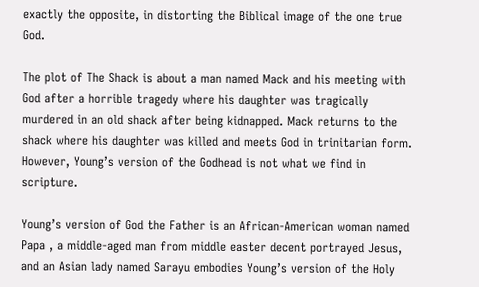exactly the opposite, in distorting the Biblical image of the one true God.

The plot of The Shack is about a man named Mack and his meeting with God after a horrible tragedy where his daughter was tragically murdered in an old shack after being kidnapped. Mack returns to the shack where his daughter was killed and meets God in trinitarian form. However, Young’s version of the Godhead is not what we find in scripture.

Young’s version of God the Father is an African-American woman named Papa , a middle-aged man from middle easter decent portrayed Jesus, and an Asian lady named Sarayu embodies Young’s version of the Holy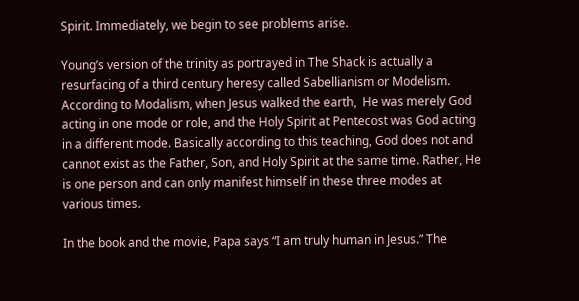Spirit. Immediately, we begin to see problems arise.

Young’s version of the trinity as portrayed in The Shack is actually a resurfacing of a third century heresy called Sabellianism or Modelism. According to Modalism, when Jesus walked the earth,  He was merely God acting in one mode or role, and the Holy Spirit at Pentecost was God acting in a different mode. Basically according to this teaching, God does not and cannot exist as the Father, Son, and Holy Spirit at the same time. Rather, He is one person and can only manifest himself in these three modes at various times.

In the book and the movie, Papa says “I am truly human in Jesus.” The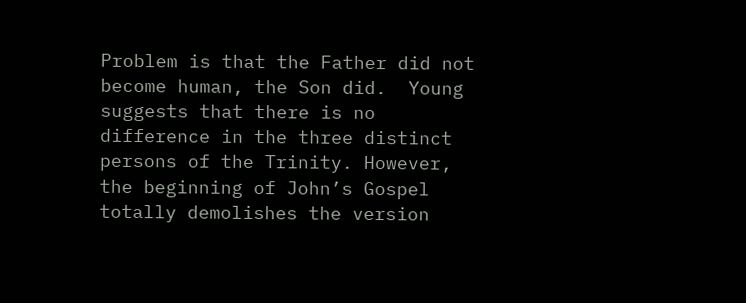Problem is that the Father did not become human, the Son did.  Young suggests that there is no difference in the three distinct persons of the Trinity. However, the beginning of John’s Gospel totally demolishes the version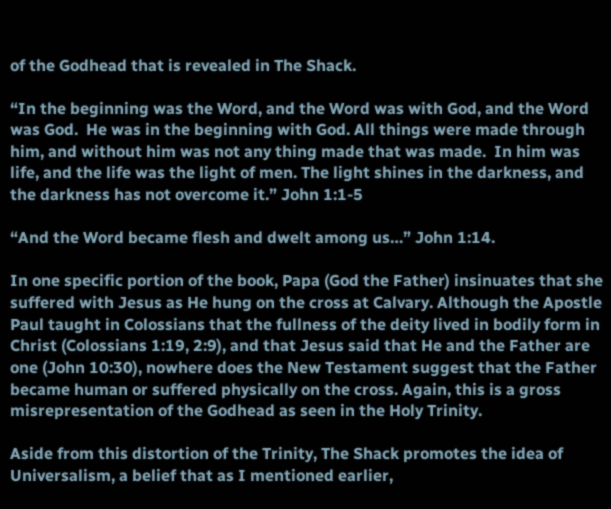of the Godhead that is revealed in The Shack.

“In the beginning was the Word, and the Word was with God, and the Word was God.  He was in the beginning with God. All things were made through him, and without him was not any thing made that was made.  In him was life, and the life was the light of men. The light shines in the darkness, and the darkness has not overcome it.” John 1:1-5

“And the Word became flesh and dwelt among us…” John 1:14.

In one specific portion of the book, Papa (God the Father) insinuates that she suffered with Jesus as He hung on the cross at Calvary. Although the Apostle Paul taught in Colossians that the fullness of the deity lived in bodily form in Christ (Colossians 1:19, 2:9), and that Jesus said that He and the Father are one (John 10:30), nowhere does the New Testament suggest that the Father became human or suffered physically on the cross. Again, this is a gross misrepresentation of the Godhead as seen in the Holy Trinity.

Aside from this distortion of the Trinity, The Shack promotes the idea of Universalism, a belief that as I mentioned earlier,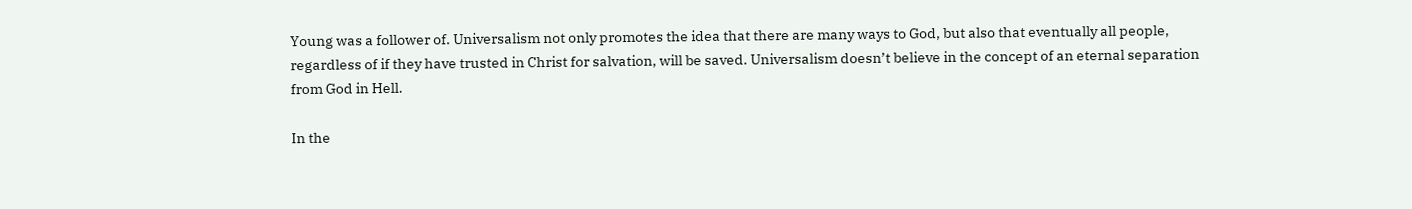Young was a follower of. Universalism not only promotes the idea that there are many ways to God, but also that eventually all people, regardless of if they have trusted in Christ for salvation, will be saved. Universalism doesn’t believe in the concept of an eternal separation from God in Hell.

In the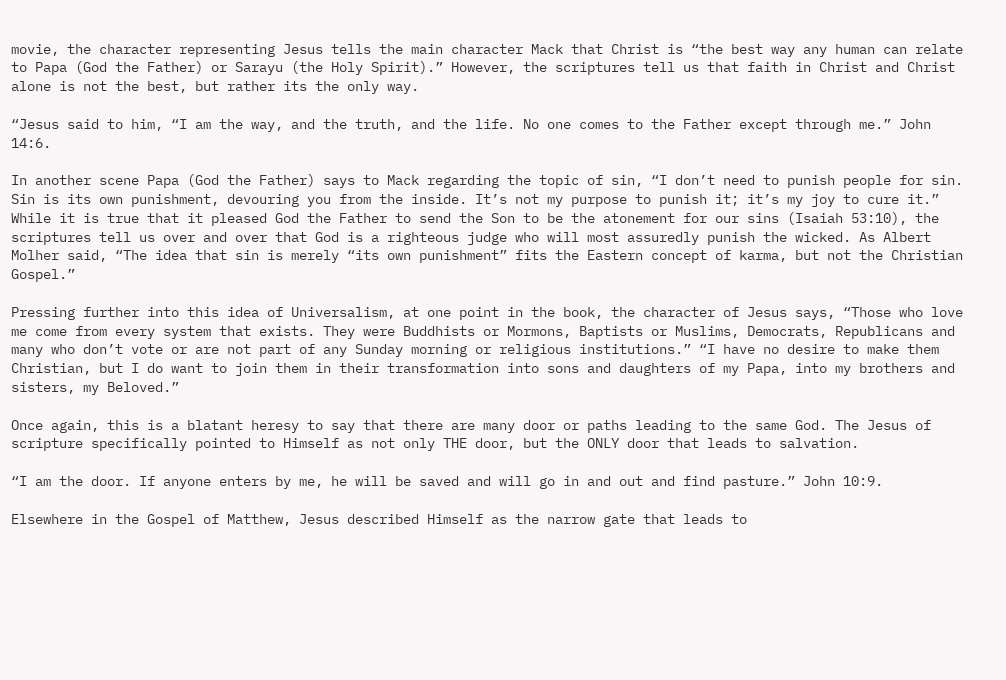movie, the character representing Jesus tells the main character Mack that Christ is “the best way any human can relate to Papa (God the Father) or Sarayu (the Holy Spirit).” However, the scriptures tell us that faith in Christ and Christ alone is not the best, but rather its the only way.

“Jesus said to him, “I am the way, and the truth, and the life. No one comes to the Father except through me.” John 14:6.

In another scene Papa (God the Father) says to Mack regarding the topic of sin, “I don’t need to punish people for sin. Sin is its own punishment, devouring you from the inside. It’s not my purpose to punish it; it’s my joy to cure it.” While it is true that it pleased God the Father to send the Son to be the atonement for our sins (Isaiah 53:10), the scriptures tell us over and over that God is a righteous judge who will most assuredly punish the wicked. As Albert Molher said, “The idea that sin is merely “its own punishment” fits the Eastern concept of karma, but not the Christian Gospel.”

Pressing further into this idea of Universalism, at one point in the book, the character of Jesus says, “Those who love me come from every system that exists. They were Buddhists or Mormons, Baptists or Muslims, Democrats, Republicans and many who don’t vote or are not part of any Sunday morning or religious institutions.” “I have no desire to make them Christian, but I do want to join them in their transformation into sons and daughters of my Papa, into my brothers and sisters, my Beloved.”

Once again, this is a blatant heresy to say that there are many door or paths leading to the same God. The Jesus of scripture specifically pointed to Himself as not only THE door, but the ONLY door that leads to salvation.

“I am the door. If anyone enters by me, he will be saved and will go in and out and find pasture.” John 10:9.

Elsewhere in the Gospel of Matthew, Jesus described Himself as the narrow gate that leads to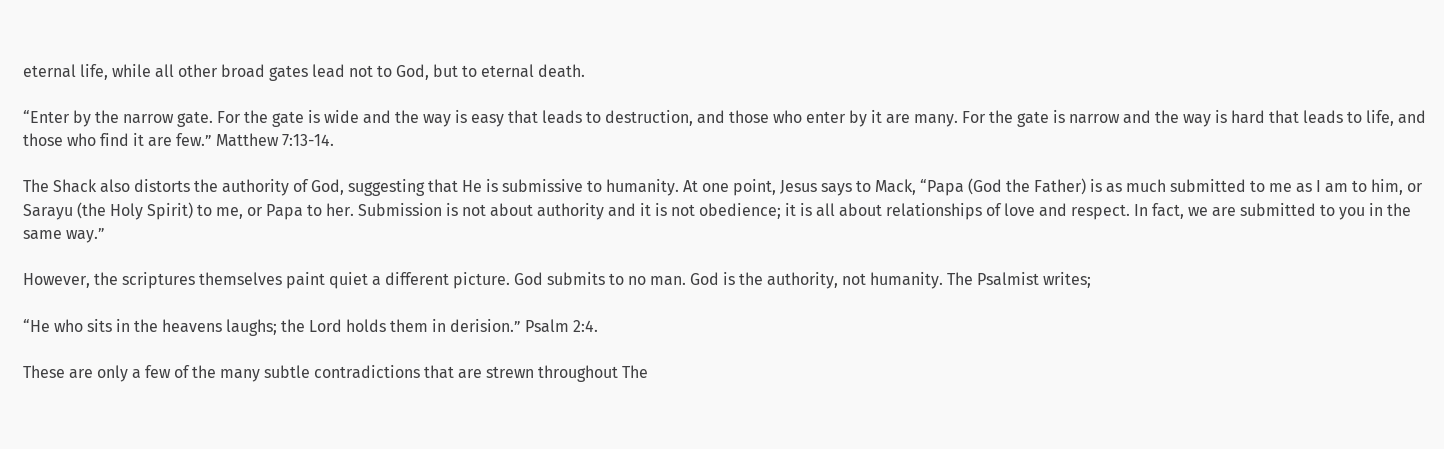eternal life, while all other broad gates lead not to God, but to eternal death.

“Enter by the narrow gate. For the gate is wide and the way is easy that leads to destruction, and those who enter by it are many. For the gate is narrow and the way is hard that leads to life, and those who find it are few.” Matthew 7:13-14.

The Shack also distorts the authority of God, suggesting that He is submissive to humanity. At one point, Jesus says to Mack, “Papa (God the Father) is as much submitted to me as I am to him, or Sarayu (the Holy Spirit) to me, or Papa to her. Submission is not about authority and it is not obedience; it is all about relationships of love and respect. In fact, we are submitted to you in the same way.”

However, the scriptures themselves paint quiet a different picture. God submits to no man. God is the authority, not humanity. The Psalmist writes;

“He who sits in the heavens laughs; the Lord holds them in derision.” Psalm 2:4.

These are only a few of the many subtle contradictions that are strewn throughout The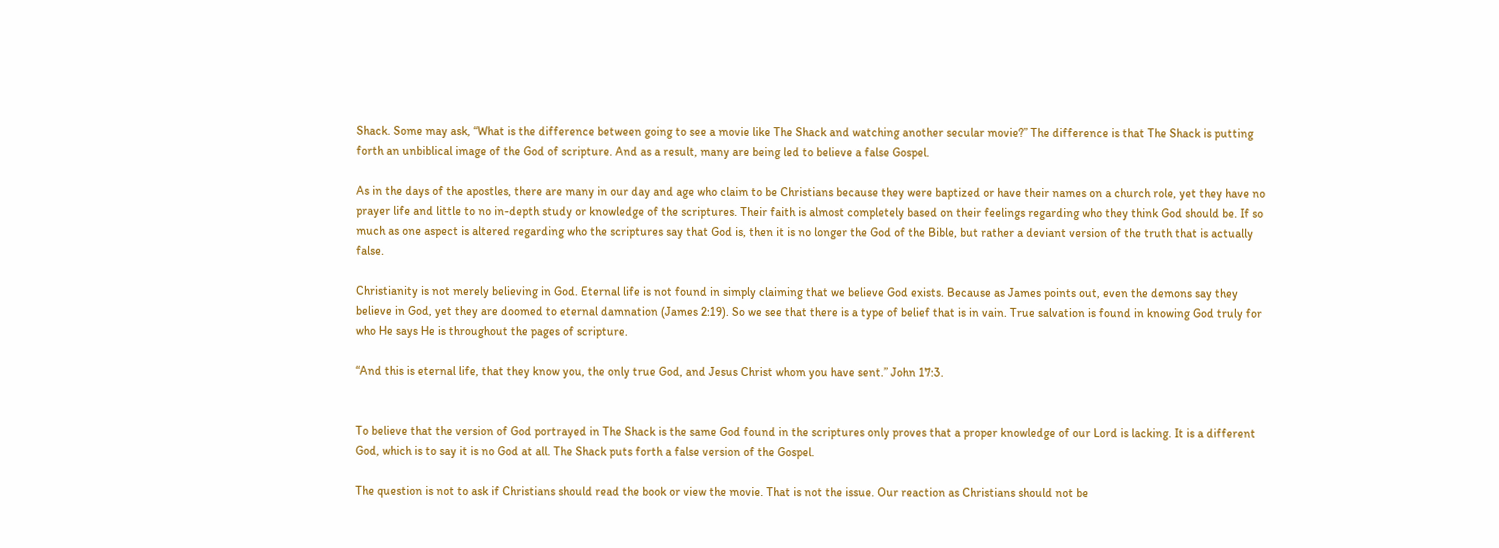Shack. Some may ask, “What is the difference between going to see a movie like The Shack and watching another secular movie?” The difference is that The Shack is putting forth an unbiblical image of the God of scripture. And as a result, many are being led to believe a false Gospel.

As in the days of the apostles, there are many in our day and age who claim to be Christians because they were baptized or have their names on a church role, yet they have no prayer life and little to no in-depth study or knowledge of the scriptures. Their faith is almost completely based on their feelings regarding who they think God should be. If so much as one aspect is altered regarding who the scriptures say that God is, then it is no longer the God of the Bible, but rather a deviant version of the truth that is actually false.

Christianity is not merely believing in God. Eternal life is not found in simply claiming that we believe God exists. Because as James points out, even the demons say they believe in God, yet they are doomed to eternal damnation (James 2:19). So we see that there is a type of belief that is in vain. True salvation is found in knowing God truly for who He says He is throughout the pages of scripture.

“And this is eternal life, that they know you, the only true God, and Jesus Christ whom you have sent.” John 17:3.


To believe that the version of God portrayed in The Shack is the same God found in the scriptures only proves that a proper knowledge of our Lord is lacking. It is a different God, which is to say it is no God at all. The Shack puts forth a false version of the Gospel.

The question is not to ask if Christians should read the book or view the movie. That is not the issue. Our reaction as Christians should not be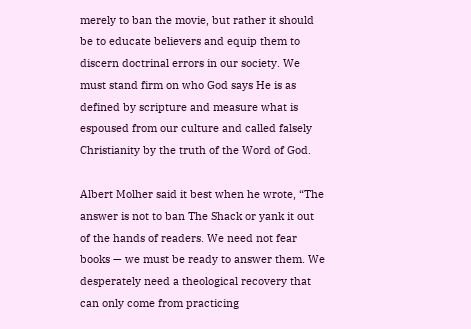merely to ban the movie, but rather it should be to educate believers and equip them to discern doctrinal errors in our society. We must stand firm on who God says He is as defined by scripture and measure what is espoused from our culture and called falsely Christianity by the truth of the Word of God.

Albert Molher said it best when he wrote, “The answer is not to ban The Shack or yank it out of the hands of readers. We need not fear books — we must be ready to answer them. We desperately need a theological recovery that can only come from practicing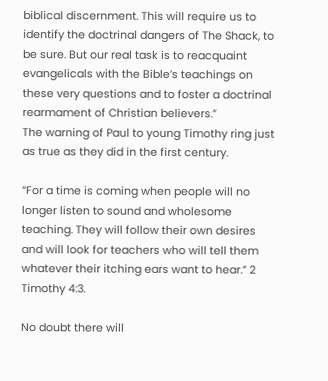biblical discernment. This will require us to identify the doctrinal dangers of The Shack, to be sure. But our real task is to reacquaint evangelicals with the Bible’s teachings on these very questions and to foster a doctrinal rearmament of Christian believers.”
The warning of Paul to young Timothy ring just as true as they did in the first century.

“For a time is coming when people will no longer listen to sound and wholesome teaching. They will follow their own desires and will look for teachers who will tell them whatever their itching ears want to hear.” 2 Timothy 4:3.

No doubt there will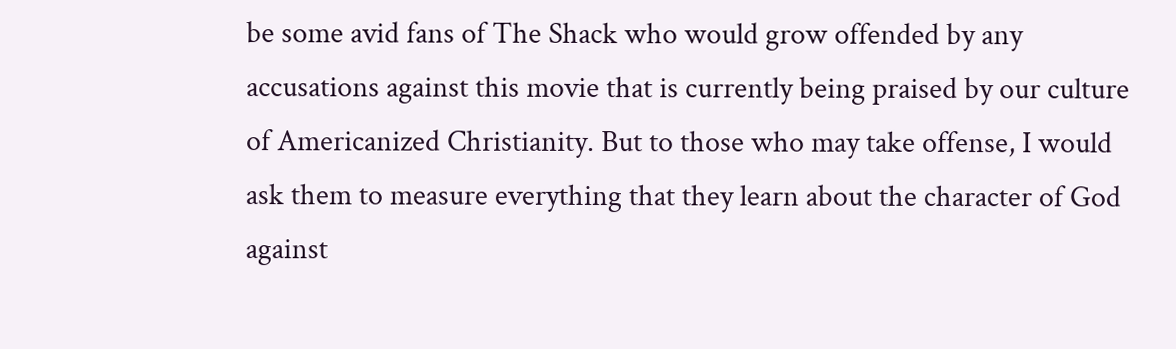be some avid fans of The Shack who would grow offended by any accusations against this movie that is currently being praised by our culture of Americanized Christianity. But to those who may take offense, I would ask them to measure everything that they learn about the character of God against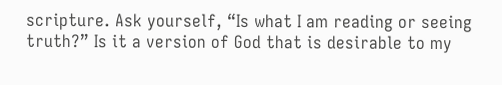scripture. Ask yourself, “Is what I am reading or seeing truth?” Is it a version of God that is desirable to my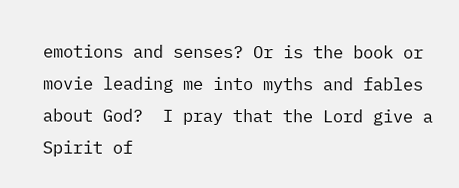emotions and senses? Or is the book or movie leading me into myths and fables about God?  I pray that the Lord give a Spirit of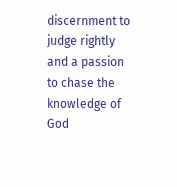discernment to judge rightly and a passion to chase the knowledge of God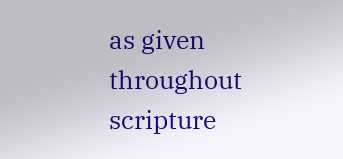as given throughout scripture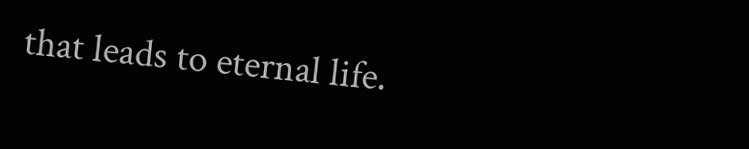that leads to eternal life.